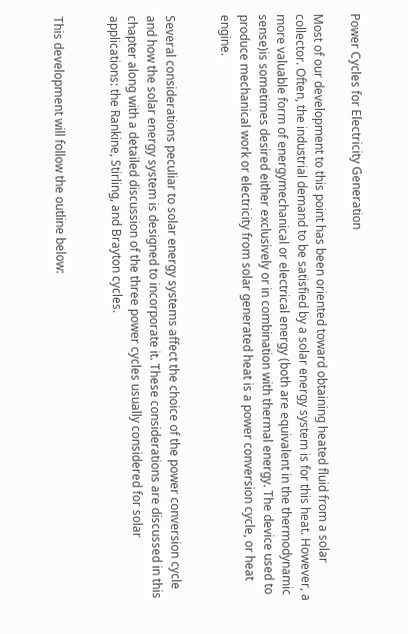Power Cycles for Electricity Generation

Most of our development to this point has been oriented toward obtaining heated fluid from a solar collector. Often, the industrial demand to be satisfied by a solar energy system is for this heat. However, a more valuable form of energymechanical or electrical energy (both are equivalent in the thermodynamic sense)is sometimes desired either exclusively or in combination with thermal energy. The device used to produce mechanical work or electricity from solar generated heat is a power conversion cycle, or heat engine.


Several considerations peculiar to solar energy systems affect the choice of the power conversion cycle and how the solar energy system is designed to incorporate it. These considerations are discussed in this chapter along with a detailed discussion of the three power cycles usually considered for solar applications: the Rankine, Stirling, and Brayton cycles.


This development will follow the outline below: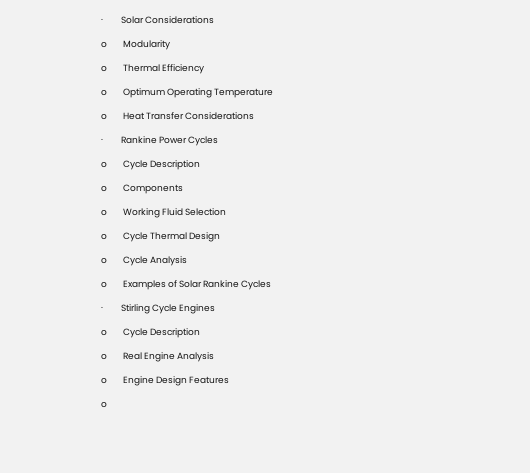·         Solar Considerations

o        Modularity

o        Thermal Efficiency

o        Optimum Operating Temperature

o        Heat Transfer Considerations

·         Rankine Power Cycles

o        Cycle Description

o        Components

o        Working Fluid Selection

o        Cycle Thermal Design

o        Cycle Analysis

o        Examples of Solar Rankine Cycles

·         Stirling Cycle Engines

o        Cycle Description

o        Real Engine Analysis

o        Engine Design Features

o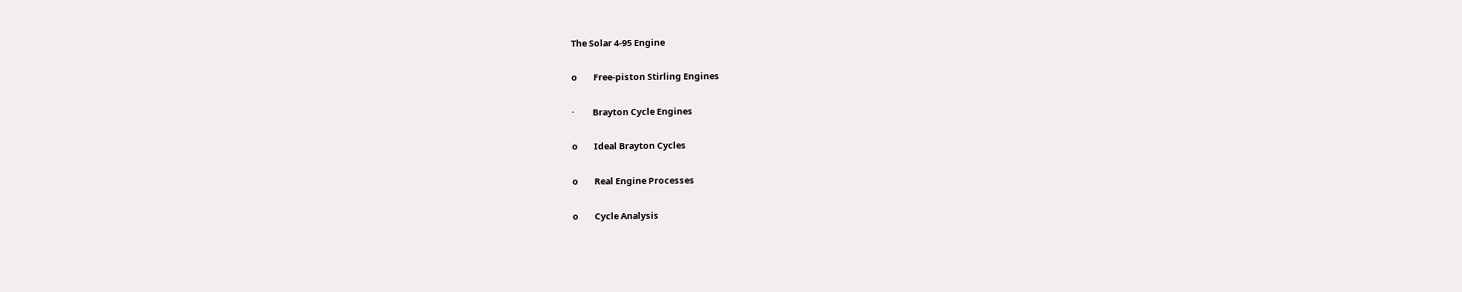The Solar 4-95 Engine

o        Free-piston Stirling Engines

·         Brayton Cycle Engines

o        Ideal Brayton Cycles

o        Real Engine Processes

o        Cycle Analysis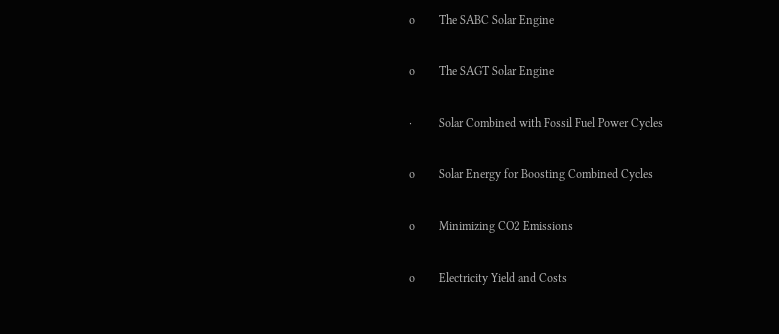o        The SABC Solar Engine

o        The SAGT Solar Engine

·         Solar Combined with Fossil Fuel Power Cycles

o        Solar Energy for Boosting Combined Cycles

o        Minimizing CO2 Emissions

o        Electricity Yield and Costs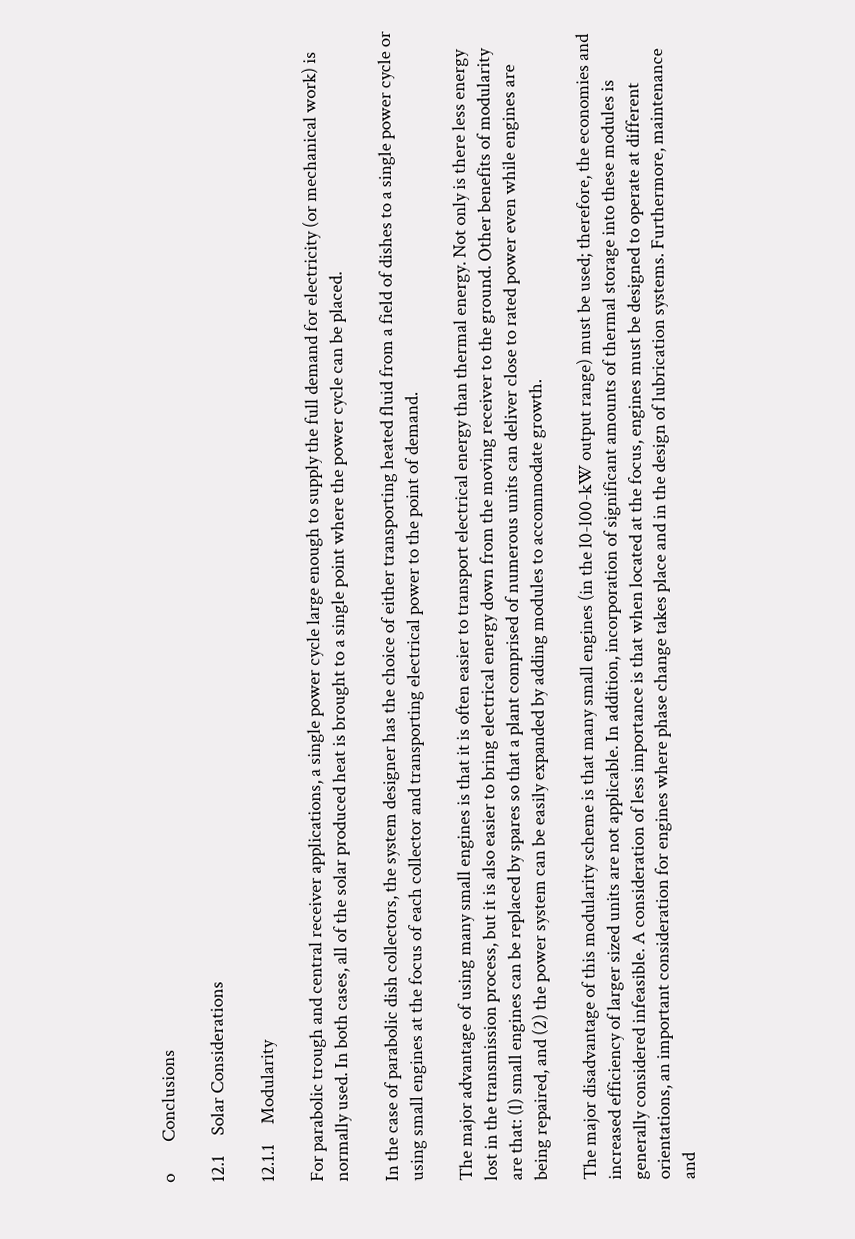o        Conclusions

12.1     Solar Considerations

12.1.1     Modularity

For parabolic trough and central receiver applications, a single power cycle large enough to supply the full demand for electricity (or mechanical work) is normally used. In both cases, all of the solar produced heat is brought to a single point where the power cycle can be placed.

In the case of parabolic dish collectors, the system designer has the choice of either transporting heated fluid from a field of dishes to a single power cycle or using small engines at the focus of each collector and transporting electrical power to the point of demand.

The major advantage of using many small engines is that it is often easier to transport electrical energy than thermal energy. Not only is there less energy lost in the transmission process, but it is also easier to bring electrical energy down from the moving receiver to the ground. Other benefits of modularity are that: (l) small engines can be replaced by spares so that a plant comprised of numerous units can deliver close to rated power even while engines are being repaired, and (2) the power system can be easily expanded by adding modules to accommodate growth.

The major disadvantage of this modularity scheme is that many small engines (in the l0-l00-kW output range) must be used; therefore, the economies and increased efficiency of larger sized units are not applicable. In addition, incorporation of significant amounts of thermal storage into these modules is generally considered infeasible. A consideration of less importance is that when located at the focus, engines must be designed to operate at different orientations, an important consideration for engines where phase change takes place and in the design of lubrication systems. Furthermore, maintenance and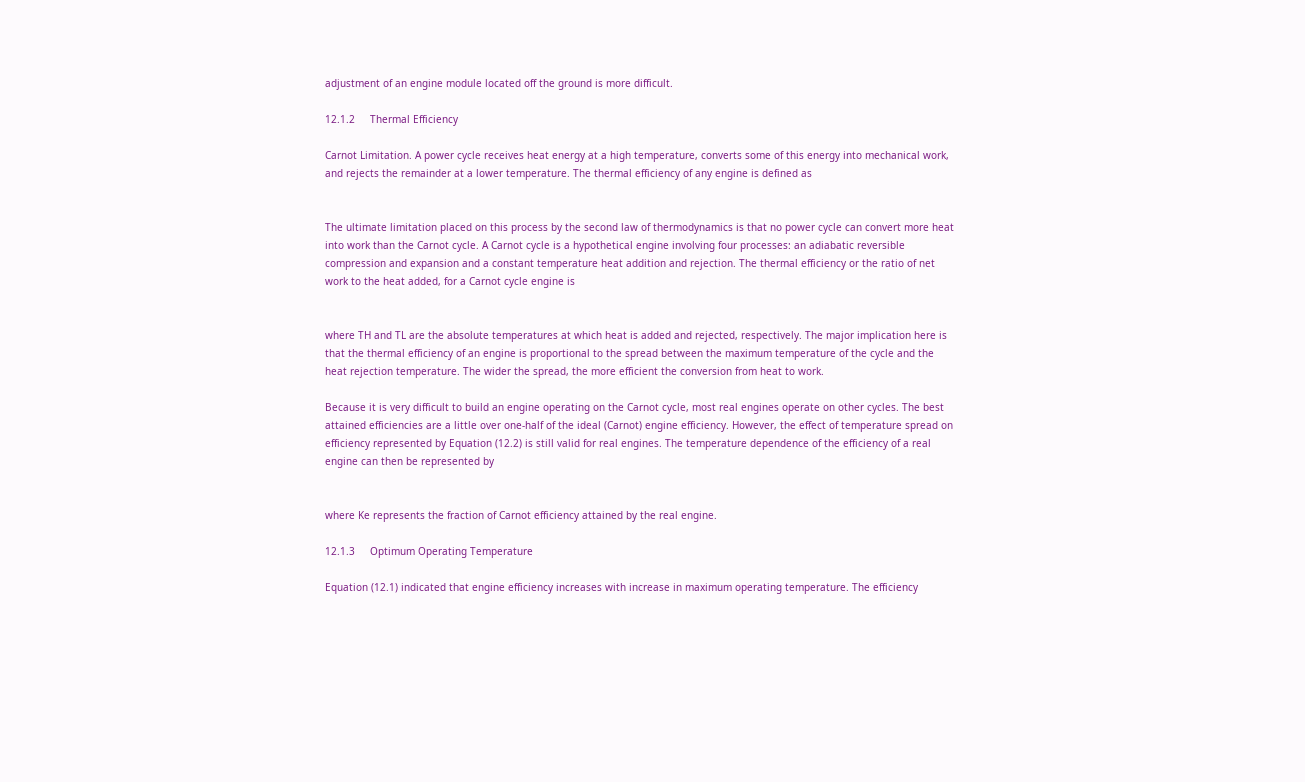adjustment of an engine module located off the ground is more difficult.

12.1.2     Thermal Efficiency

Carnot Limitation. A power cycle receives heat energy at a high temperature, converts some of this energy into mechanical work, and rejects the remainder at a lower temperature. The thermal efficiency of any engine is defined as


The ultimate limitation placed on this process by the second law of thermodynamics is that no power cycle can convert more heat into work than the Carnot cycle. A Carnot cycle is a hypothetical engine involving four processes: an adiabatic reversible compression and expansion and a constant temperature heat addition and rejection. The thermal efficiency or the ratio of net work to the heat added, for a Carnot cycle engine is


where TH and TL are the absolute temperatures at which heat is added and rejected, respectively. The major implication here is that the thermal efficiency of an engine is proportional to the spread between the maximum temperature of the cycle and the heat rejection temperature. The wider the spread, the more efficient the conversion from heat to work.

Because it is very difficult to build an engine operating on the Carnot cycle, most real engines operate on other cycles. The best attained efficiencies are a little over one-half of the ideal (Carnot) engine efficiency. However, the effect of temperature spread on efficiency represented by Equation (12.2) is still valid for real engines. The temperature dependence of the efficiency of a real engine can then be represented by


where Ke represents the fraction of Carnot efficiency attained by the real engine.

12.1.3     Optimum Operating Temperature

Equation (12.1) indicated that engine efficiency increases with increase in maximum operating temperature. The efficiency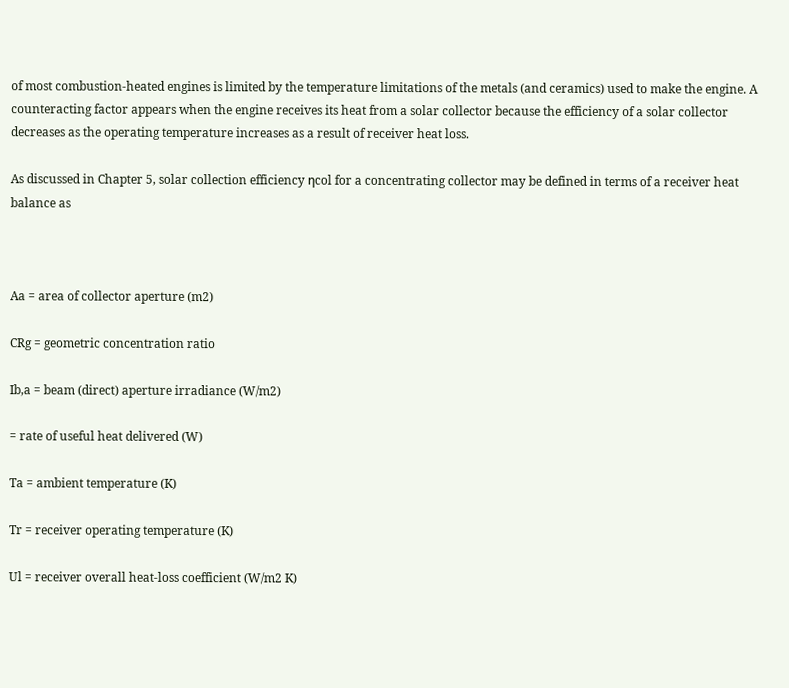of most combustion-heated engines is limited by the temperature limitations of the metals (and ceramics) used to make the engine. A counteracting factor appears when the engine receives its heat from a solar collector because the efficiency of a solar collector decreases as the operating temperature increases as a result of receiver heat loss.

As discussed in Chapter 5, solar collection efficiency ηcol for a concentrating collector may be defined in terms of a receiver heat balance as



Aa = area of collector aperture (m2)

CRg = geometric concentration ratio

Ib,a = beam (direct) aperture irradiance (W/m2)

= rate of useful heat delivered (W)

Ta = ambient temperature (K)

Tr = receiver operating temperature (K)

Ul = receiver overall heat-loss coefficient (W/m2 K)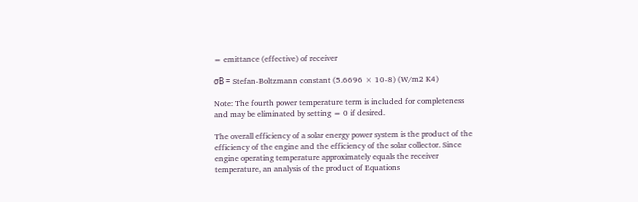= emittance (effective) of receiver

σB = Stefan-Boltzmann constant (5.6696 × 10-8) (W/m2 K4)

Note: The fourth power temperature term is included for completeness and may be eliminated by setting = 0 if desired.

The overall efficiency of a solar energy power system is the product of the efficiency of the engine and the efficiency of the solar collector. Since engine operating temperature approximately equals the receiver temperature, an analysis of the product of Equations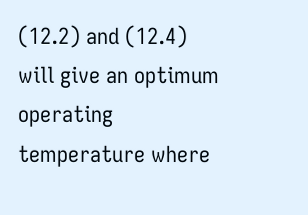(12.2) and (12.4) will give an optimum operating temperature where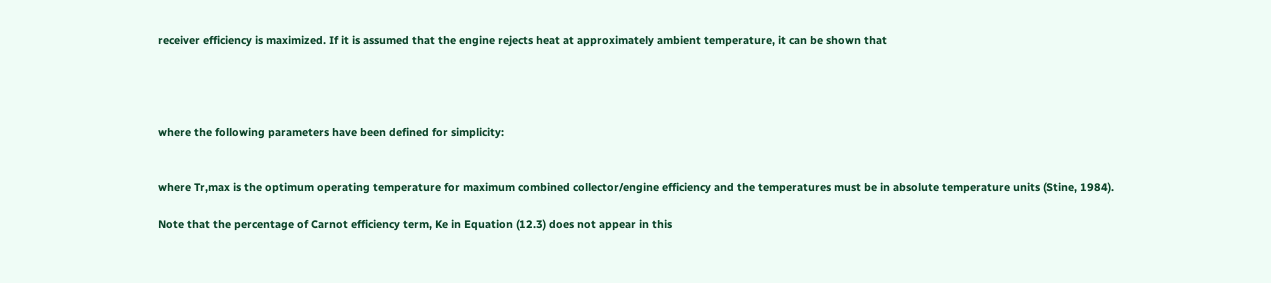receiver efficiency is maximized. If it is assumed that the engine rejects heat at approximately ambient temperature, it can be shown that




where the following parameters have been defined for simplicity:


where Tr,max is the optimum operating temperature for maximum combined collector/engine efficiency and the temperatures must be in absolute temperature units (Stine, 1984).

Note that the percentage of Carnot efficiency term, Ke in Equation (12.3) does not appear in this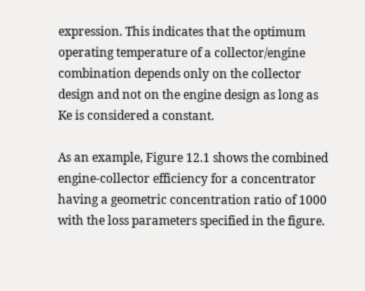expression. This indicates that the optimum operating temperature of a collector/engine combination depends only on the collector design and not on the engine design as long as Ke is considered a constant.

As an example, Figure 12.1 shows the combined engine-collector efficiency for a concentrator having a geometric concentration ratio of 1000 with the loss parameters specified in the figure.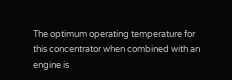The optimum operating temperature for this concentrator when combined with an engine is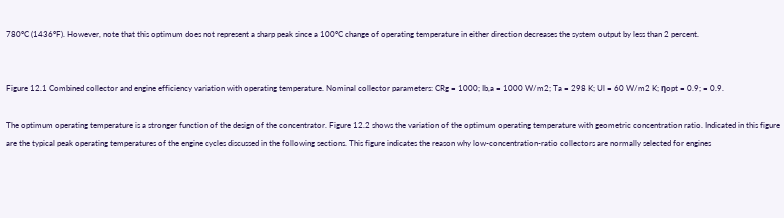780ºC (1436ºF). However, note that this optimum does not represent a sharp peak since a 100ºC change of operating temperature in either direction decreases the system output by less than 2 percent.


Figure 12.1 Combined collector and engine efficiency variation with operating temperature. Nominal collector parameters: CRg = 1000; Ib,a = 1000 W/m2; Ta = 298 K; Ul = 60 W/m2 K; ηopt = 0.9; = 0.9.

The optimum operating temperature is a stronger function of the design of the concentrator. Figure 12.2 shows the variation of the optimum operating temperature with geometric concentration ratio. Indicated in this figure are the typical peak operating temperatures of the engine cycles discussed in the following sections. This figure indicates the reason why low-concentration-ratio collectors are normally selected for engines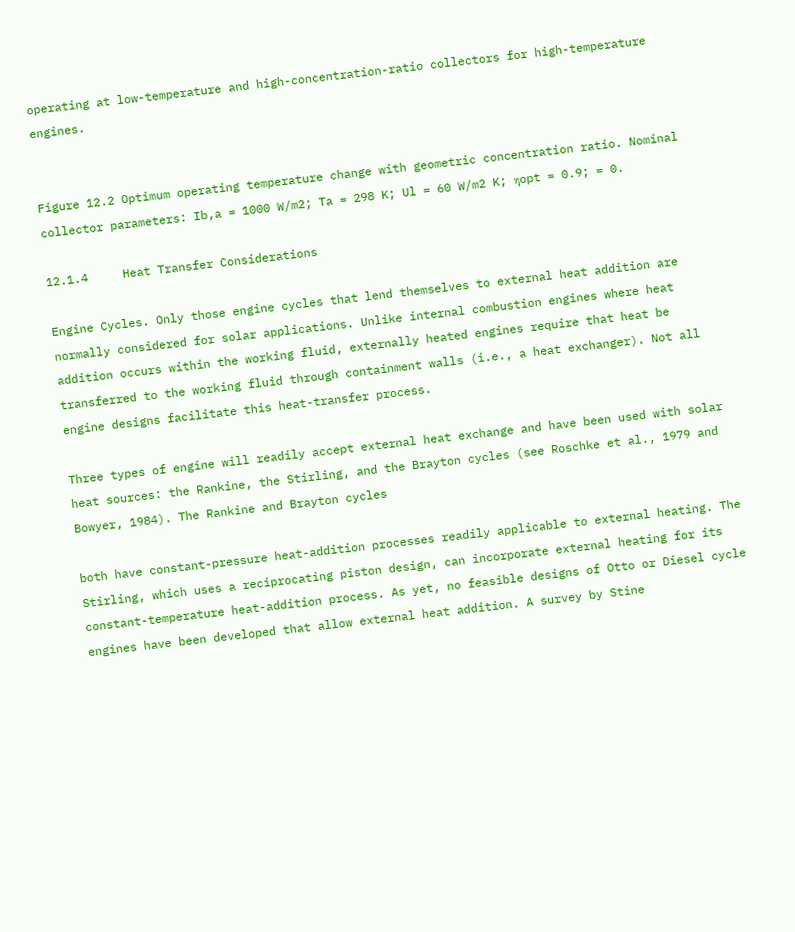operating at low-temperature and high-concentration-ratio collectors for high-temperature engines.


Figure 12.2 Optimum operating temperature change with geometric concentration ratio. Nominal collector parameters: Ib,a = 1000 W/m2; Ta = 298 K; Ul = 60 W/m2 K; ηopt = 0.9; = 0.

12.1.4     Heat Transfer Considerations

Engine Cycles. Only those engine cycles that lend themselves to external heat addition are normally considered for solar applications. Unlike internal combustion engines where heat addition occurs within the working fluid, externally heated engines require that heat be transferred to the working fluid through containment walls (i.e., a heat exchanger). Not all engine designs facilitate this heat-transfer process.

Three types of engine will readily accept external heat exchange and have been used with solar heat sources: the Rankine, the Stirling, and the Brayton cycles (see Roschke et al., 1979 and Bowyer, 1984). The Rankine and Brayton cycles

both have constant-pressure heat-addition processes readily applicable to external heating. The Stirling, which uses a reciprocating piston design, can incorporate external heating for its constant-temperature heat-addition process. As yet, no feasible designs of Otto or Diesel cycle engines have been developed that allow external heat addition. A survey by Stine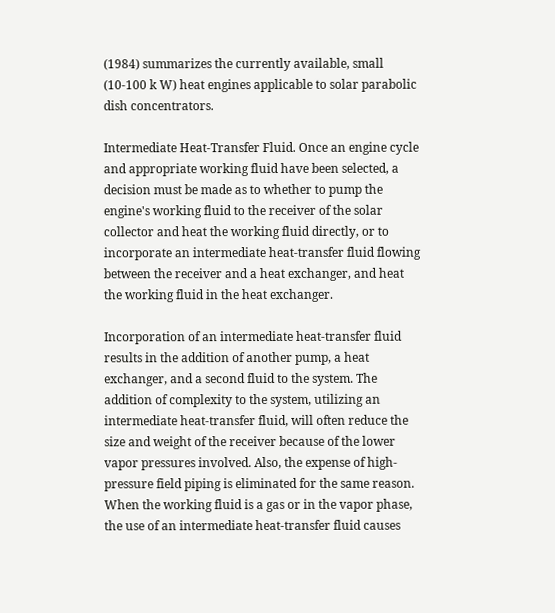(1984) summarizes the currently available, small (10-100 k W) heat engines applicable to solar parabolic dish concentrators.

Intermediate Heat-Transfer Fluid. Once an engine cycle and appropriate working fluid have been selected, a decision must be made as to whether to pump the engine's working fluid to the receiver of the solar collector and heat the working fluid directly, or to incorporate an intermediate heat-transfer fluid flowing between the receiver and a heat exchanger, and heat the working fluid in the heat exchanger.

Incorporation of an intermediate heat-transfer fluid results in the addition of another pump, a heat exchanger, and a second fluid to the system. The addition of complexity to the system, utilizing an intermediate heat-transfer fluid, will often reduce the size and weight of the receiver because of the lower vapor pressures involved. Also, the expense of high-pressure field piping is eliminated for the same reason. When the working fluid is a gas or in the vapor phase, the use of an intermediate heat-transfer fluid causes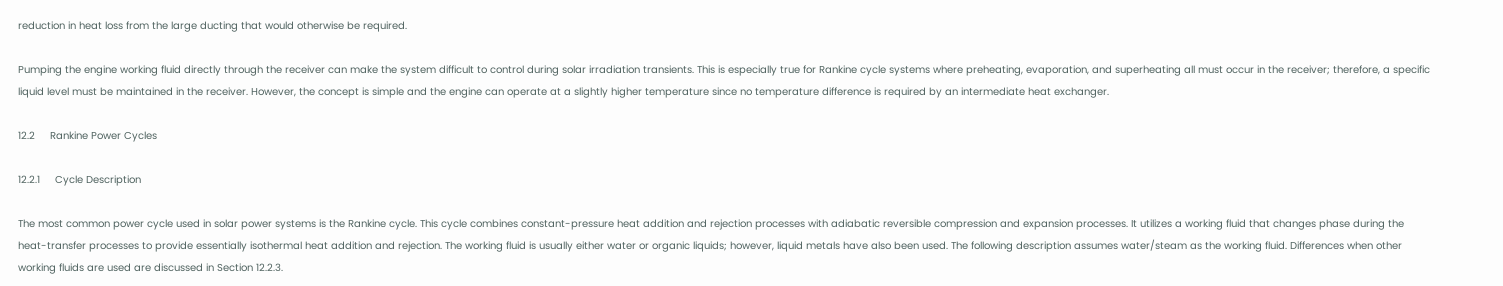reduction in heat loss from the large ducting that would otherwise be required.

Pumping the engine working fluid directly through the receiver can make the system difficult to control during solar irradiation transients. This is especially true for Rankine cycle systems where preheating, evaporation, and superheating all must occur in the receiver; therefore, a specific liquid level must be maintained in the receiver. However, the concept is simple and the engine can operate at a slightly higher temperature since no temperature difference is required by an intermediate heat exchanger.

12.2     Rankine Power Cycles

12.2.1     Cycle Description

The most common power cycle used in solar power systems is the Rankine cycle. This cycle combines constant-pressure heat addition and rejection processes with adiabatic reversible compression and expansion processes. It utilizes a working fluid that changes phase during the heat-transfer processes to provide essentially isothermal heat addition and rejection. The working fluid is usually either water or organic liquids; however, liquid metals have also been used. The following description assumes water/steam as the working fluid. Differences when other working fluids are used are discussed in Section 12.2.3.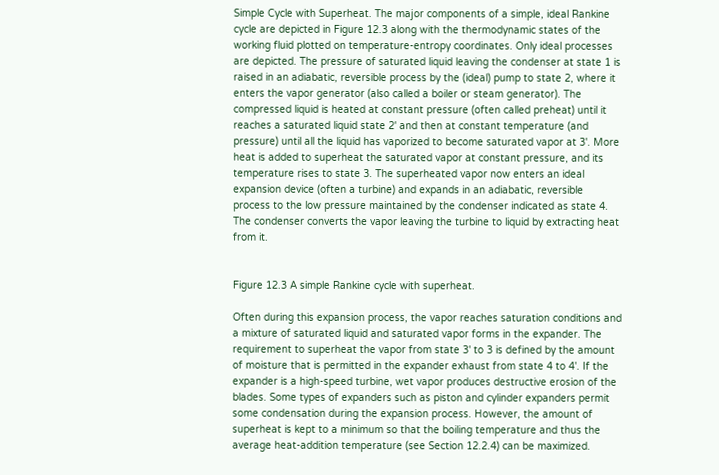Simple Cycle with Superheat. The major components of a simple, ideal Rankine cycle are depicted in Figure 12.3 along with the thermodynamic states of the working fluid plotted on temperature-entropy coordinates. Only ideal processes are depicted. The pressure of saturated liquid leaving the condenser at state 1 is raised in an adiabatic, reversible process by the (ideal) pump to state 2, where it enters the vapor generator (also called a boiler or steam generator). The compressed liquid is heated at constant pressure (often called preheat) until it reaches a saturated liquid state 2' and then at constant temperature (and pressure) until all the liquid has vaporized to become saturated vapor at 3'. More heat is added to superheat the saturated vapor at constant pressure, and its temperature rises to state 3. The superheated vapor now enters an ideal expansion device (often a turbine) and expands in an adiabatic, reversible process to the low pressure maintained by the condenser indicated as state 4. The condenser converts the vapor leaving the turbine to liquid by extracting heat from it.


Figure 12.3 A simple Rankine cycle with superheat.

Often during this expansion process, the vapor reaches saturation conditions and a mixture of saturated liquid and saturated vapor forms in the expander. The requirement to superheat the vapor from state 3' to 3 is defined by the amount of moisture that is permitted in the expander exhaust from state 4 to 4'. If the expander is a high-speed turbine, wet vapor produces destructive erosion of the blades. Some types of expanders such as piston and cylinder expanders permit some condensation during the expansion process. However, the amount of superheat is kept to a minimum so that the boiling temperature and thus the average heat-addition temperature (see Section 12.2.4) can be maximized.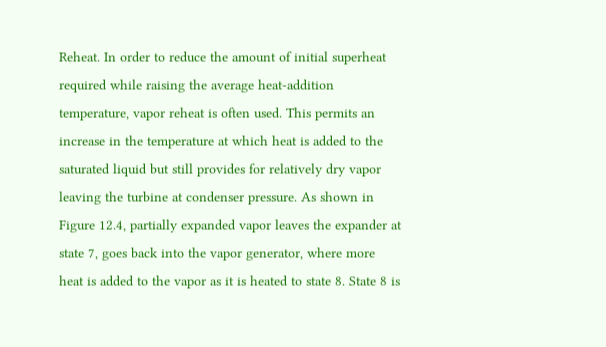Reheat. In order to reduce the amount of initial superheat required while raising the average heat-addition temperature, vapor reheat is often used. This permits an increase in the temperature at which heat is added to the saturated liquid but still provides for relatively dry vapor leaving the turbine at condenser pressure. As shown in Figure 12.4, partially expanded vapor leaves the expander at state 7, goes back into the vapor generator, where more heat is added to the vapor as it is heated to state 8. State 8 is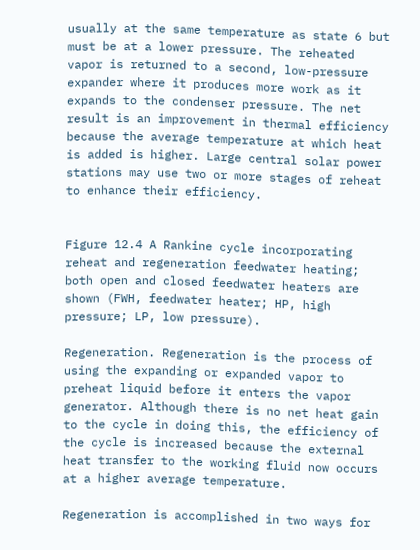usually at the same temperature as state 6 but must be at a lower pressure. The reheated vapor is returned to a second, low-pressure expander where it produces more work as it expands to the condenser pressure. The net result is an improvement in thermal efficiency because the average temperature at which heat is added is higher. Large central solar power stations may use two or more stages of reheat to enhance their efficiency.


Figure 12.4 A Rankine cycle incorporating reheat and regeneration feedwater heating; both open and closed feedwater heaters are shown (FWH, feedwater heater; HP, high pressure; LP, low pressure).

Regeneration. Regeneration is the process of using the expanding or expanded vapor to preheat liquid before it enters the vapor generator. Although there is no net heat gain to the cycle in doing this, the efficiency of the cycle is increased because the external heat transfer to the working fluid now occurs at a higher average temperature.

Regeneration is accomplished in two ways for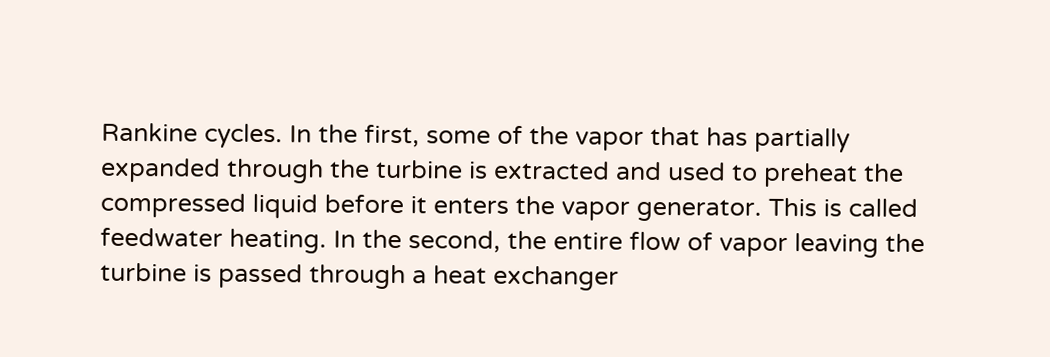Rankine cycles. In the first, some of the vapor that has partially expanded through the turbine is extracted and used to preheat the compressed liquid before it enters the vapor generator. This is called feedwater heating. In the second, the entire flow of vapor leaving the turbine is passed through a heat exchanger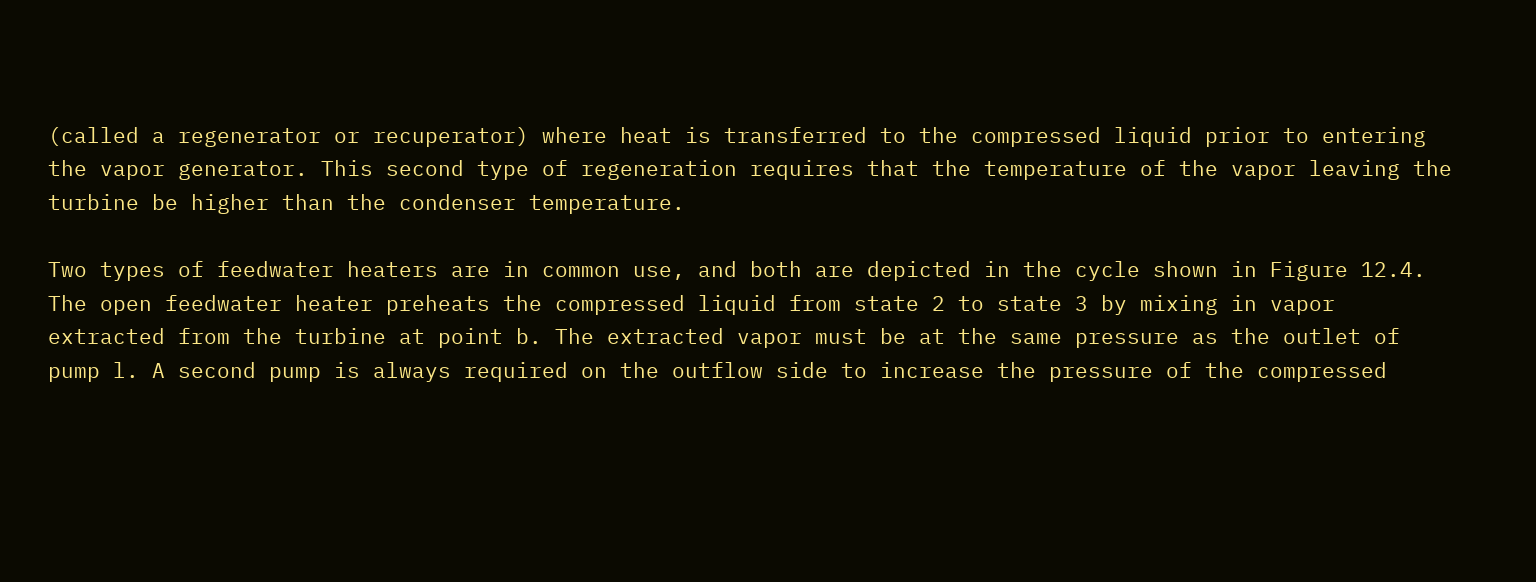(called a regenerator or recuperator) where heat is transferred to the compressed liquid prior to entering the vapor generator. This second type of regeneration requires that the temperature of the vapor leaving the turbine be higher than the condenser temperature.

Two types of feedwater heaters are in common use, and both are depicted in the cycle shown in Figure 12.4. The open feedwater heater preheats the compressed liquid from state 2 to state 3 by mixing in vapor extracted from the turbine at point b. The extracted vapor must be at the same pressure as the outlet of pump l. A second pump is always required on the outflow side to increase the pressure of the compressed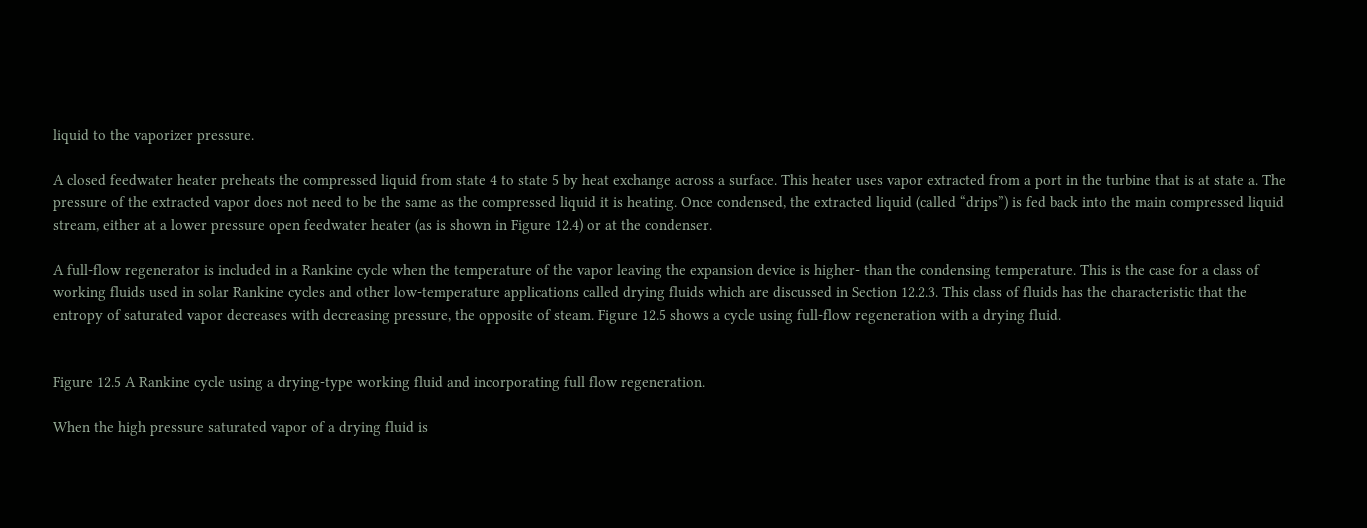liquid to the vaporizer pressure.

A closed feedwater heater preheats the compressed liquid from state 4 to state 5 by heat exchange across a surface. This heater uses vapor extracted from a port in the turbine that is at state a. The pressure of the extracted vapor does not need to be the same as the compressed liquid it is heating. Once condensed, the extracted liquid (called “drips”) is fed back into the main compressed liquid stream, either at a lower pressure open feedwater heater (as is shown in Figure 12.4) or at the condenser.

A full-flow regenerator is included in a Rankine cycle when the temperature of the vapor leaving the expansion device is higher- than the condensing temperature. This is the case for a class of working fluids used in solar Rankine cycles and other low-temperature applications called drying fluids which are discussed in Section 12.2.3. This class of fluids has the characteristic that the entropy of saturated vapor decreases with decreasing pressure, the opposite of steam. Figure 12.5 shows a cycle using full-flow regeneration with a drying fluid.


Figure 12.5 A Rankine cycle using a drying-type working fluid and incorporating full flow regeneration.

When the high pressure saturated vapor of a drying fluid is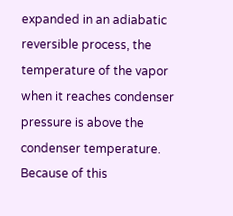expanded in an adiabatic reversible process, the temperature of the vapor when it reaches condenser pressure is above the condenser temperature. Because of this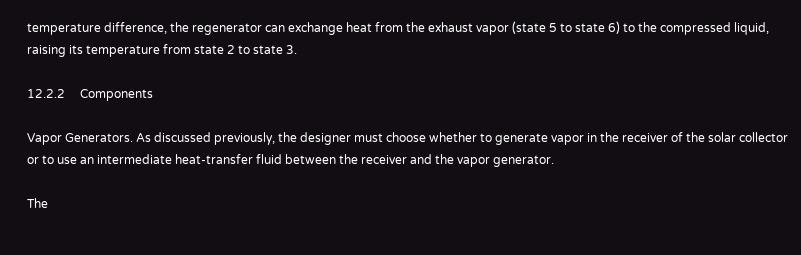temperature difference, the regenerator can exchange heat from the exhaust vapor (state 5 to state 6) to the compressed liquid, raising its temperature from state 2 to state 3.

12.2.2     Components

Vapor Generators. As discussed previously, the designer must choose whether to generate vapor in the receiver of the solar collector or to use an intermediate heat-transfer fluid between the receiver and the vapor generator.

The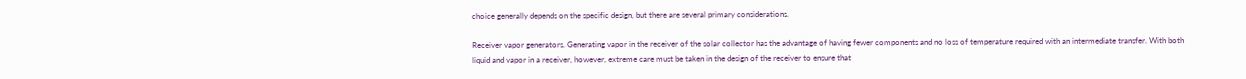choice generally depends on the specific design, but there are several primary considerations.

Receiver vapor generators. Generating vapor in the receiver of the solar collector has the advantage of having fewer components and no loss of temperature required with an intermediate transfer. With both liquid and vapor in a receiver, however, extreme care must be taken in the design of the receiver to ensure that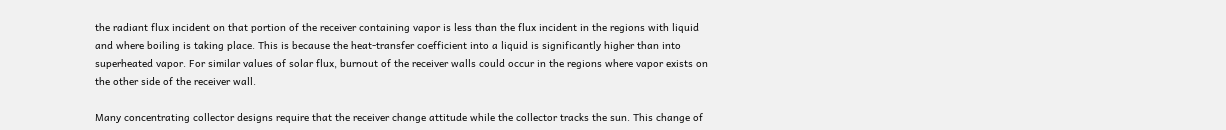the radiant flux incident on that portion of the receiver containing vapor is less than the flux incident in the regions with liquid and where boiling is taking place. This is because the heat-transfer coefficient into a liquid is significantly higher than into superheated vapor. For similar values of solar flux, burnout of the receiver walls could occur in the regions where vapor exists on the other side of the receiver wall.

Many concentrating collector designs require that the receiver change attitude while the collector tracks the sun. This change of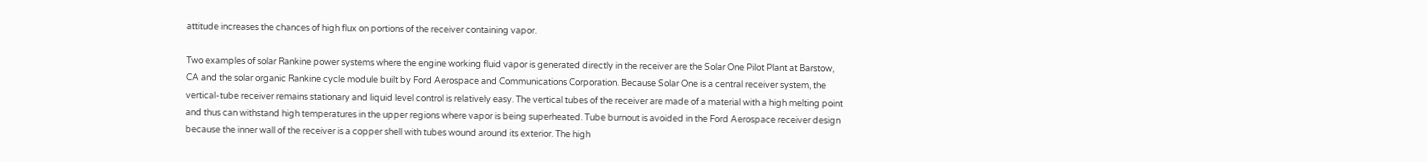attitude increases the chances of high flux on portions of the receiver containing vapor.

Two examples of solar Rankine power systems where the engine working fluid vapor is generated directly in the receiver are the Solar One Pilot Plant at Barstow, CA and the solar organic Rankine cycle module built by Ford Aerospace and Communications Corporation. Because Solar One is a central receiver system, the vertical-tube receiver remains stationary and liquid level control is relatively easy. The vertical tubes of the receiver are made of a material with a high melting point and thus can withstand high temperatures in the upper regions where vapor is being superheated. Tube burnout is avoided in the Ford Aerospace receiver design because the inner wall of the receiver is a copper shell with tubes wound around its exterior. The high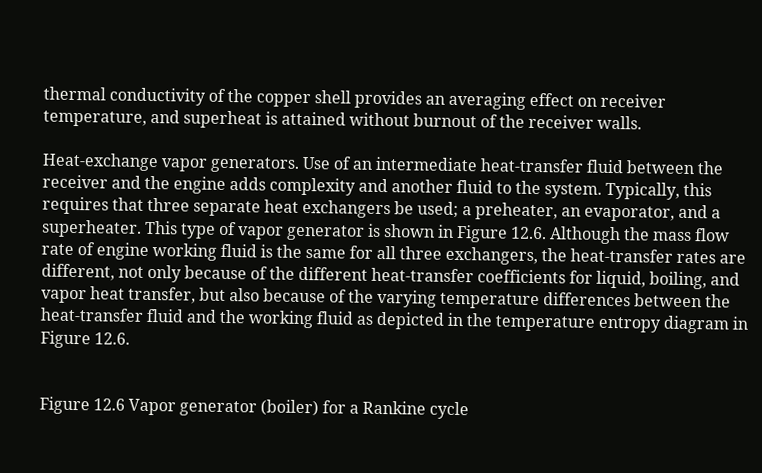thermal conductivity of the copper shell provides an averaging effect on receiver temperature, and superheat is attained without burnout of the receiver walls.

Heat-exchange vapor generators. Use of an intermediate heat-transfer fluid between the receiver and the engine adds complexity and another fluid to the system. Typically, this requires that three separate heat exchangers be used; a preheater, an evaporator, and a superheater. This type of vapor generator is shown in Figure 12.6. Although the mass flow rate of engine working fluid is the same for all three exchangers, the heat-transfer rates are different, not only because of the different heat-transfer coefficients for liquid, boiling, and vapor heat transfer, but also because of the varying temperature differences between the heat-transfer fluid and the working fluid as depicted in the temperature entropy diagram in Figure 12.6.


Figure 12.6 Vapor generator (boiler) for a Rankine cycle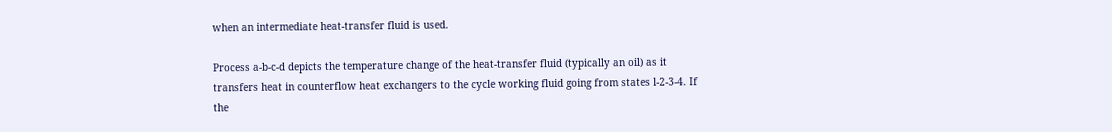when an intermediate heat-transfer fluid is used.

Process a-b-c-d depicts the temperature change of the heat-transfer fluid (typically an oil) as it transfers heat in counterflow heat exchangers to the cycle working fluid going from states l-2-3-4. If the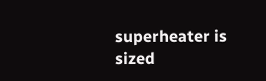superheater is sized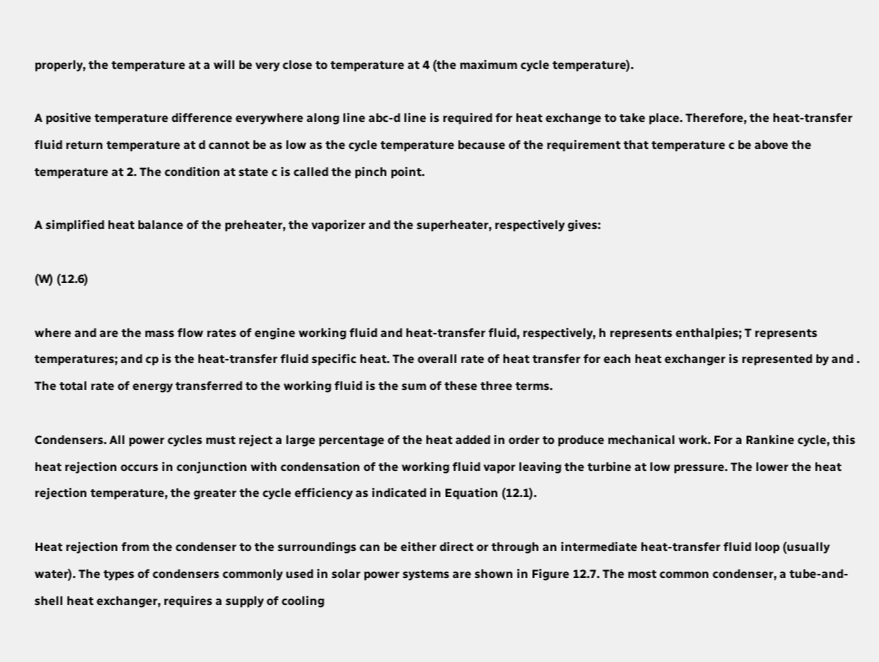properly, the temperature at a will be very close to temperature at 4 (the maximum cycle temperature).

A positive temperature difference everywhere along line abc-d line is required for heat exchange to take place. Therefore, the heat-transfer fluid return temperature at d cannot be as low as the cycle temperature because of the requirement that temperature c be above the temperature at 2. The condition at state c is called the pinch point.

A simplified heat balance of the preheater, the vaporizer and the superheater, respectively gives:

(W) (12.6)

where and are the mass flow rates of engine working fluid and heat-transfer fluid, respectively, h represents enthalpies; T represents temperatures; and cp is the heat-transfer fluid specific heat. The overall rate of heat transfer for each heat exchanger is represented by and . The total rate of energy transferred to the working fluid is the sum of these three terms.

Condensers. All power cycles must reject a large percentage of the heat added in order to produce mechanical work. For a Rankine cycle, this heat rejection occurs in conjunction with condensation of the working fluid vapor leaving the turbine at low pressure. The lower the heat rejection temperature, the greater the cycle efficiency as indicated in Equation (12.1).

Heat rejection from the condenser to the surroundings can be either direct or through an intermediate heat-transfer fluid loop (usually water). The types of condensers commonly used in solar power systems are shown in Figure 12.7. The most common condenser, a tube-and-shell heat exchanger, requires a supply of cooling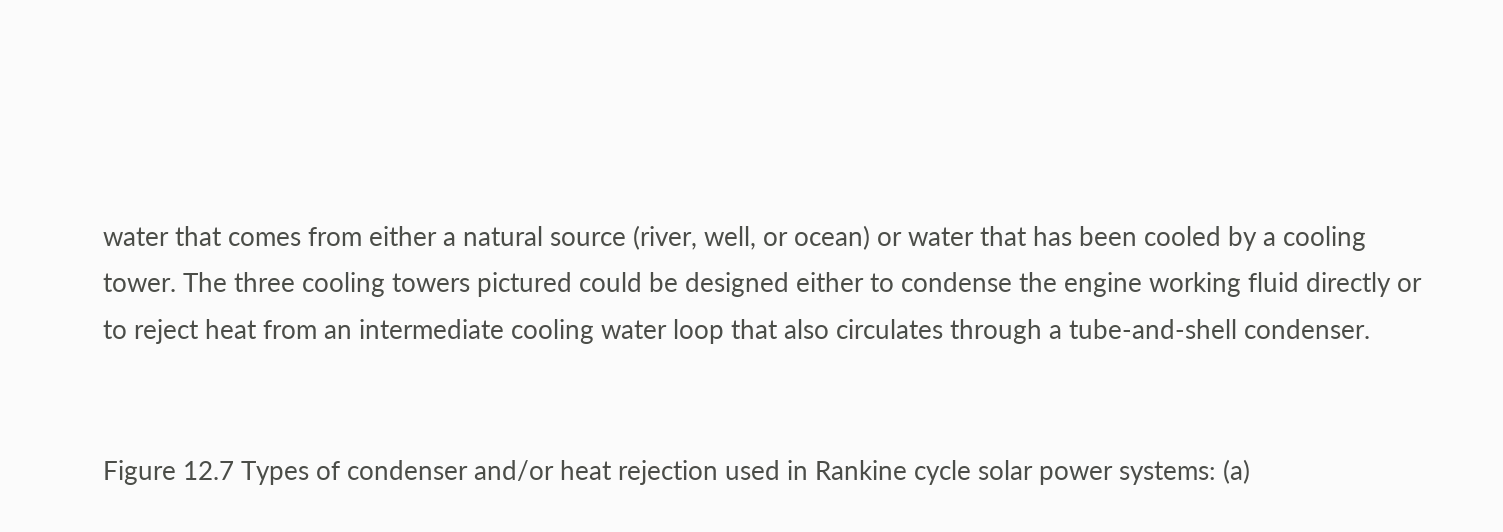water that comes from either a natural source (river, well, or ocean) or water that has been cooled by a cooling tower. The three cooling towers pictured could be designed either to condense the engine working fluid directly or to reject heat from an intermediate cooling water loop that also circulates through a tube-and-shell condenser.


Figure 12.7 Types of condenser and/or heat rejection used in Rankine cycle solar power systems: (a)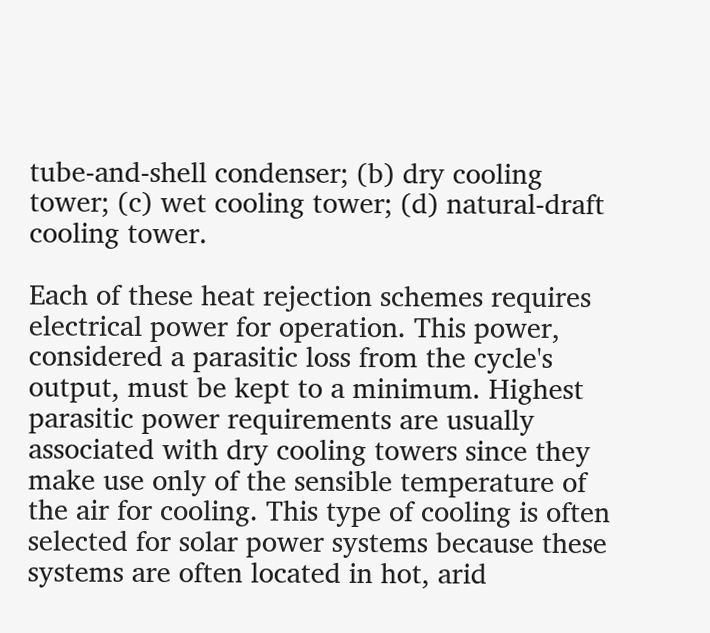tube-and-shell condenser; (b) dry cooling tower; (c) wet cooling tower; (d) natural-draft cooling tower.

Each of these heat rejection schemes requires electrical power for operation. This power, considered a parasitic loss from the cycle's output, must be kept to a minimum. Highest parasitic power requirements are usually associated with dry cooling towers since they make use only of the sensible temperature of the air for cooling. This type of cooling is often selected for solar power systems because these systems are often located in hot, arid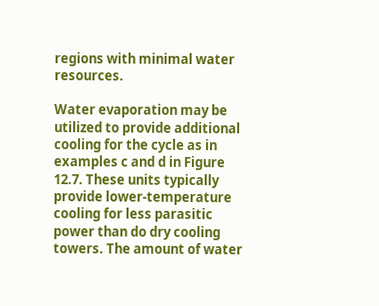regions with minimal water resources.

Water evaporation may be utilized to provide additional cooling for the cycle as in examples c and d in Figure 12.7. These units typically provide lower-temperature cooling for less parasitic power than do dry cooling towers. The amount of water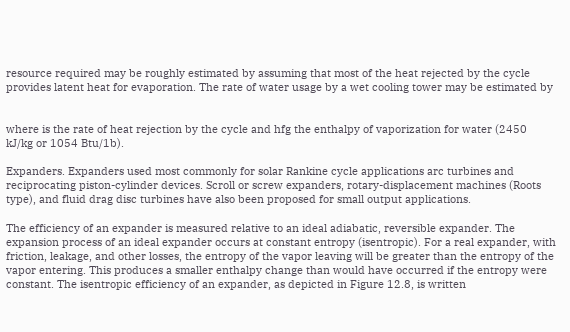resource required may be roughly estimated by assuming that most of the heat rejected by the cycle provides latent heat for evaporation. The rate of water usage by a wet cooling tower may be estimated by


where is the rate of heat rejection by the cycle and hfg the enthalpy of vaporization for water (2450 kJ/kg or 1054 Btu/1b).

Expanders. Expanders used most commonly for solar Rankine cycle applications arc turbines and reciprocating piston-cylinder devices. Scroll or screw expanders, rotary-displacement machines (Roots type), and fluid drag disc turbines have also been proposed for small output applications.

The efficiency of an expander is measured relative to an ideal adiabatic, reversible expander. The expansion process of an ideal expander occurs at constant entropy (isentropic). For a real expander, with friction, leakage, and other losses, the entropy of the vapor leaving will be greater than the entropy of the vapor entering. This produces a smaller enthalpy change than would have occurred if the entropy were constant. The isentropic efficiency of an expander, as depicted in Figure 12.8, is written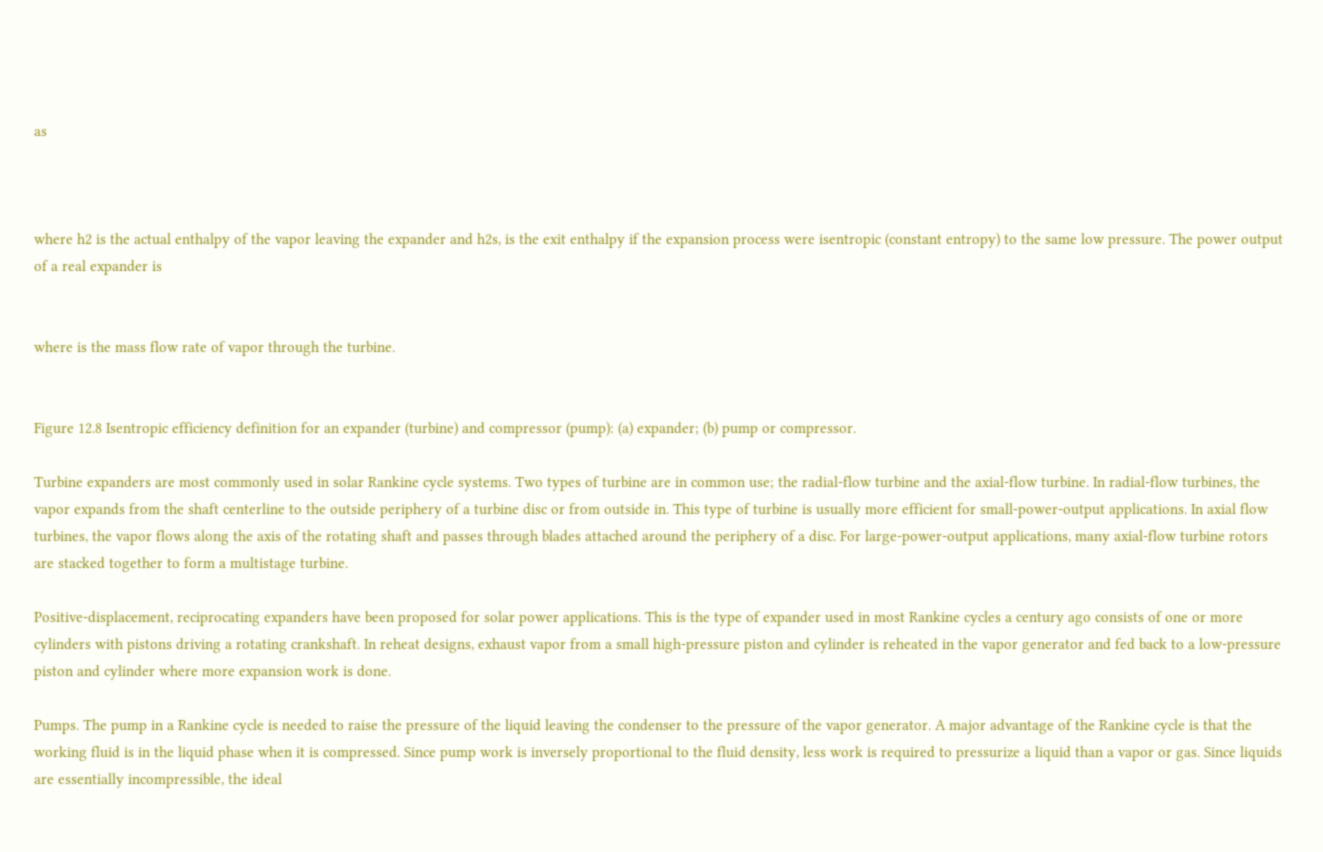as



where h2 is the actual enthalpy of the vapor leaving the expander and h2s, is the exit enthalpy if the expansion process were isentropic (constant entropy) to the same low pressure. The power output of a real expander is


where is the mass flow rate of vapor through the turbine.


Figure 12.8 Isentropic efficiency definition for an expander (turbine) and compressor (pump): (a) expander; (b) pump or compressor.

Turbine expanders are most commonly used in solar Rankine cycle systems. Two types of turbine are in common use; the radial-flow turbine and the axial-flow turbine. In radial-flow turbines, the vapor expands from the shaft centerline to the outside periphery of a turbine disc or from outside in. This type of turbine is usually more efficient for small-power-output applications. In axial flow turbines, the vapor flows along the axis of the rotating shaft and passes through blades attached around the periphery of a disc. For large-power-output applications, many axial-flow turbine rotors are stacked together to form a multistage turbine.

Positive-displacement, reciprocating expanders have been proposed for solar power applications. This is the type of expander used in most Rankine cycles a century ago consists of one or more cylinders with pistons driving a rotating crankshaft. In reheat designs, exhaust vapor from a small high-pressure piston and cylinder is reheated in the vapor generator and fed back to a low-pressure piston and cylinder where more expansion work is done.

Pumps. The pump in a Rankine cycle is needed to raise the pressure of the liquid leaving the condenser to the pressure of the vapor generator. A major advantage of the Rankine cycle is that the working fluid is in the liquid phase when it is compressed. Since pump work is inversely proportional to the fluid density, less work is required to pressurize a liquid than a vapor or gas. Since liquids are essentially incompressible, the ideal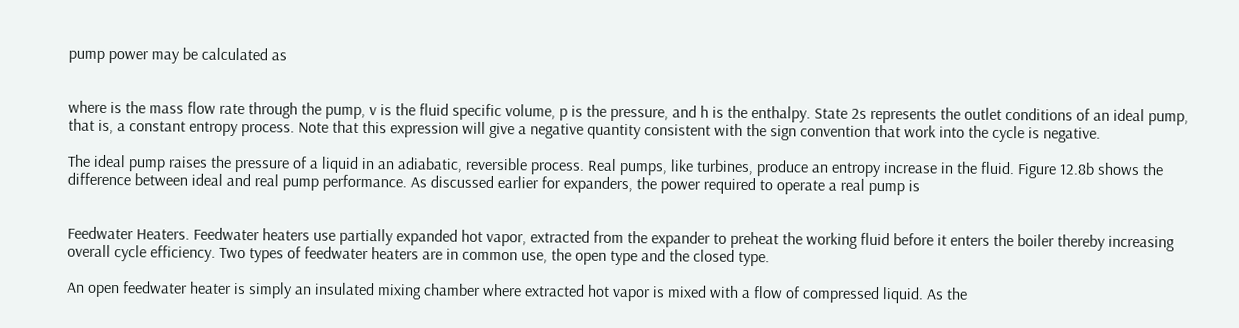pump power may be calculated as


where is the mass flow rate through the pump, v is the fluid specific volume, p is the pressure, and h is the enthalpy. State 2s represents the outlet conditions of an ideal pump, that is, a constant entropy process. Note that this expression will give a negative quantity consistent with the sign convention that work into the cycle is negative.

The ideal pump raises the pressure of a liquid in an adiabatic, reversible process. Real pumps, like turbines, produce an entropy increase in the fluid. Figure 12.8b shows the difference between ideal and real pump performance. As discussed earlier for expanders, the power required to operate a real pump is


Feedwater Heaters. Feedwater heaters use partially expanded hot vapor, extracted from the expander to preheat the working fluid before it enters the boiler thereby increasing overall cycle efficiency. Two types of feedwater heaters are in common use, the open type and the closed type.

An open feedwater heater is simply an insulated mixing chamber where extracted hot vapor is mixed with a flow of compressed liquid. As the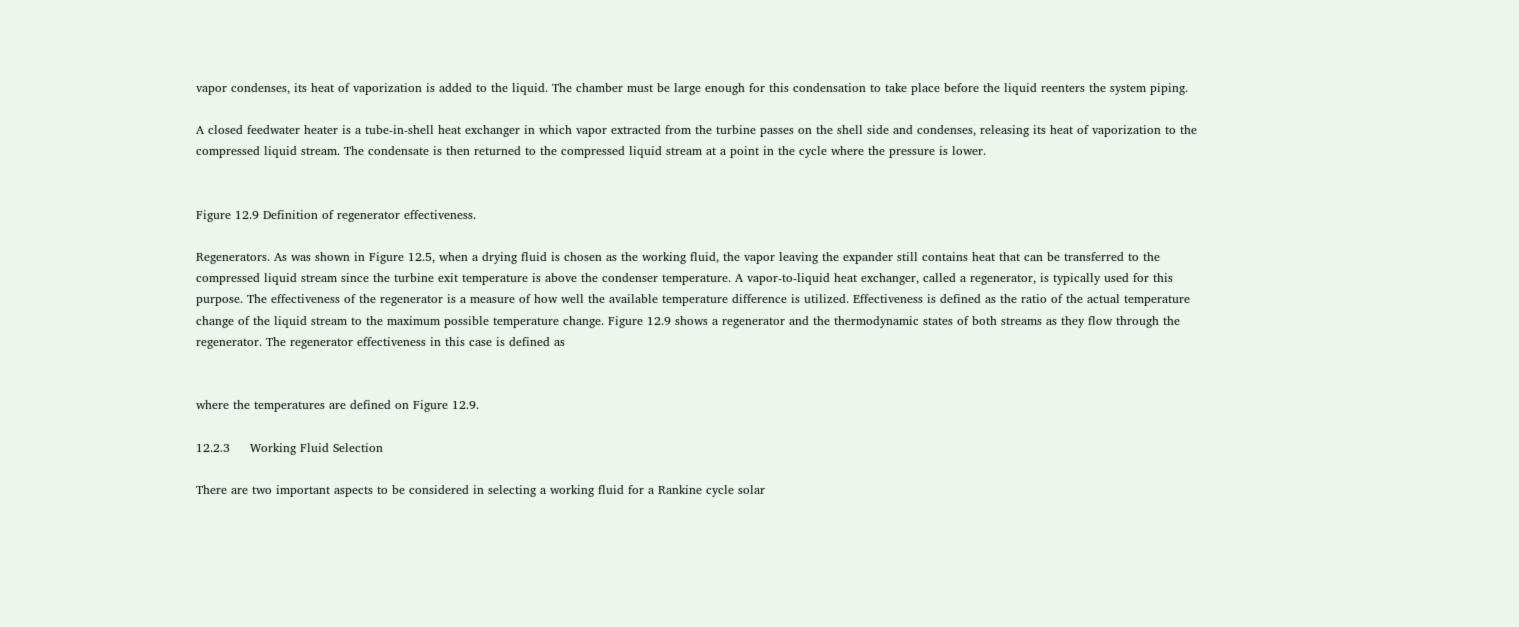vapor condenses, its heat of vaporization is added to the liquid. The chamber must be large enough for this condensation to take place before the liquid reenters the system piping.

A closed feedwater heater is a tube-in-shell heat exchanger in which vapor extracted from the turbine passes on the shell side and condenses, releasing its heat of vaporization to the compressed liquid stream. The condensate is then returned to the compressed liquid stream at a point in the cycle where the pressure is lower.


Figure 12.9 Definition of regenerator effectiveness.

Regenerators. As was shown in Figure 12.5, when a drying fluid is chosen as the working fluid, the vapor leaving the expander still contains heat that can be transferred to the compressed liquid stream since the turbine exit temperature is above the condenser temperature. A vapor-to-liquid heat exchanger, called a regenerator, is typically used for this purpose. The effectiveness of the regenerator is a measure of how well the available temperature difference is utilized. Effectiveness is defined as the ratio of the actual temperature change of the liquid stream to the maximum possible temperature change. Figure 12.9 shows a regenerator and the thermodynamic states of both streams as they flow through the regenerator. The regenerator effectiveness in this case is defined as


where the temperatures are defined on Figure 12.9.

12.2.3     Working Fluid Selection

There are two important aspects to be considered in selecting a working fluid for a Rankine cycle solar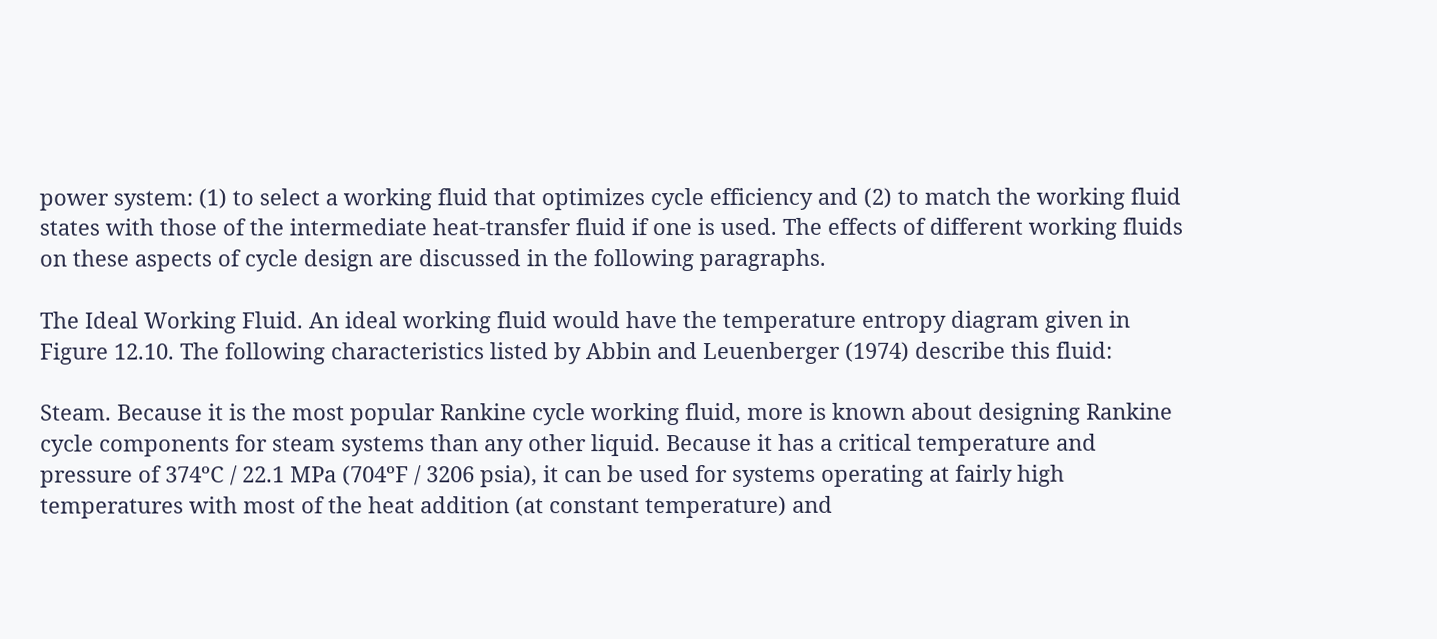power system: (1) to select a working fluid that optimizes cycle efficiency and (2) to match the working fluid states with those of the intermediate heat-transfer fluid if one is used. The effects of different working fluids on these aspects of cycle design are discussed in the following paragraphs.

The Ideal Working Fluid. An ideal working fluid would have the temperature entropy diagram given in Figure 12.10. The following characteristics listed by Abbin and Leuenberger (1974) describe this fluid:

Steam. Because it is the most popular Rankine cycle working fluid, more is known about designing Rankine cycle components for steam systems than any other liquid. Because it has a critical temperature and pressure of 374ºC / 22.1 MPa (704ºF / 3206 psia), it can be used for systems operating at fairly high temperatures with most of the heat addition (at constant temperature) and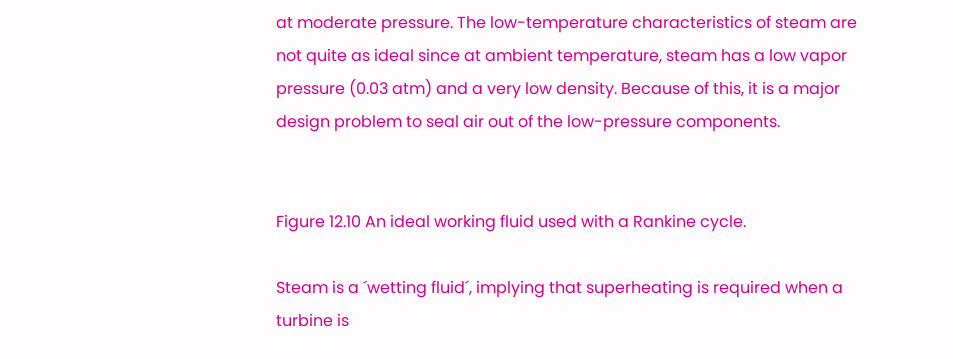at moderate pressure. The low-temperature characteristics of steam are not quite as ideal since at ambient temperature, steam has a low vapor pressure (0.03 atm) and a very low density. Because of this, it is a major design problem to seal air out of the low-pressure components.


Figure 12.10 An ideal working fluid used with a Rankine cycle.

Steam is a ´wetting fluid´, implying that superheating is required when a turbine is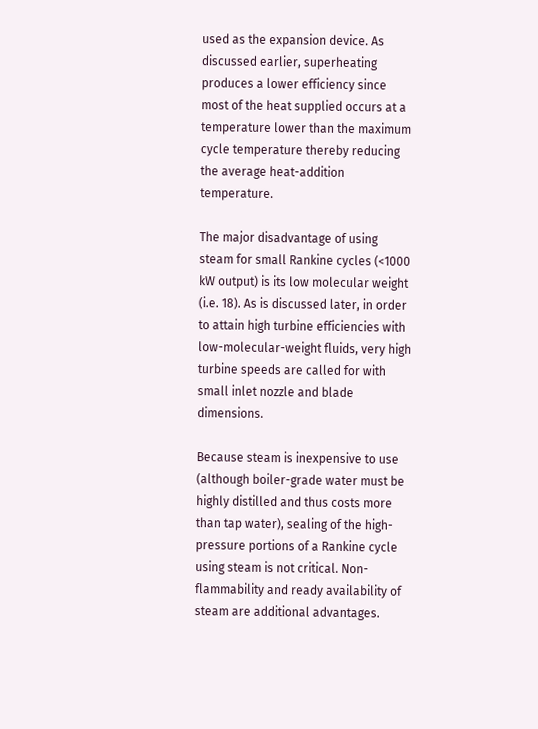used as the expansion device. As discussed earlier, superheating produces a lower efficiency since most of the heat supplied occurs at a temperature lower than the maximum cycle temperature thereby reducing the average heat-addition temperature.

The major disadvantage of using steam for small Rankine cycles (<1000 kW output) is its low molecular weight (i.e. 18). As is discussed later, in order to attain high turbine efficiencies with low-molecular-weight fluids, very high turbine speeds are called for with small inlet nozzle and blade dimensions.

Because steam is inexpensive to use (although boiler-grade water must be highly distilled and thus costs more than tap water), sealing of the high-pressure portions of a Rankine cycle using steam is not critical. Non-flammability and ready availability of steam are additional advantages.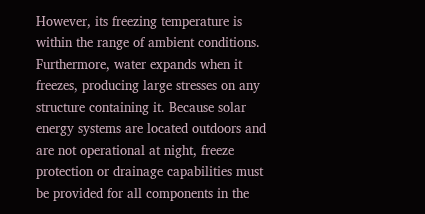However, its freezing temperature is within the range of ambient conditions. Furthermore, water expands when it freezes, producing large stresses on any structure containing it. Because solar energy systems are located outdoors and are not operational at night, freeze protection or drainage capabilities must be provided for all components in the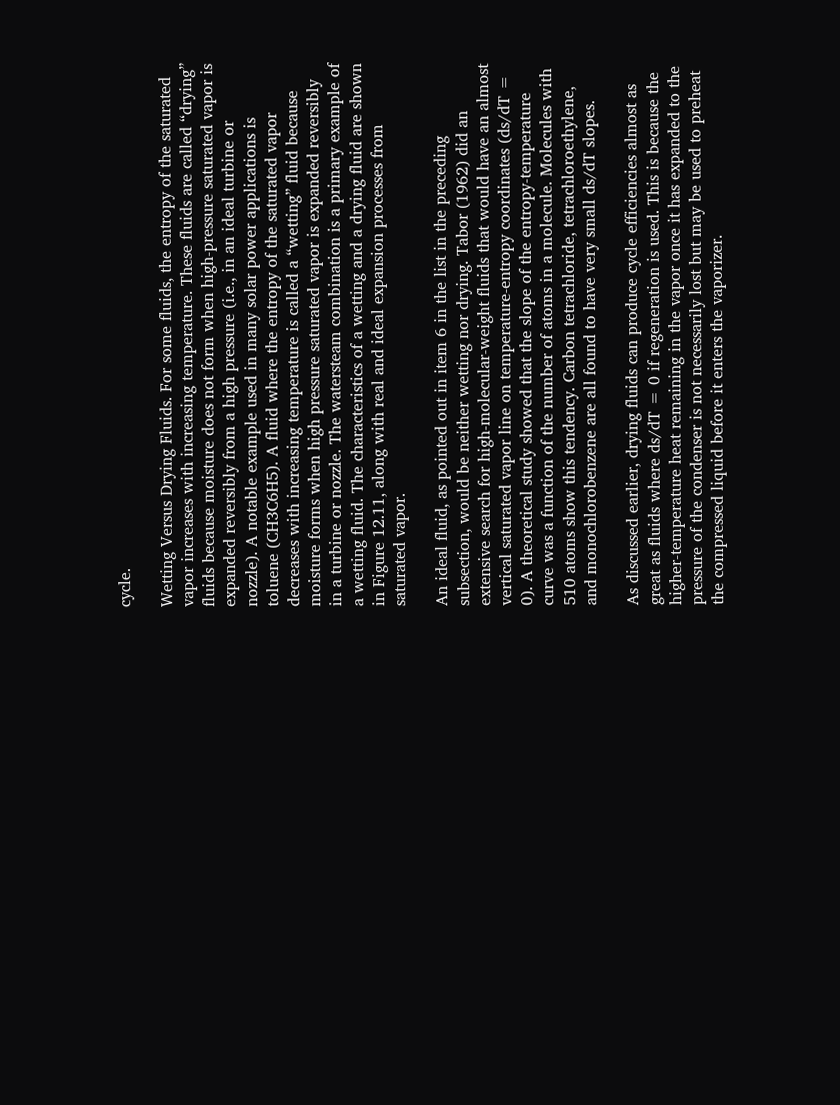cycle.

Wetting Versus Drying Fluids. For some fluids, the entropy of the saturated vapor increases with increasing temperature. These fluids are called “drying” fluids because moisture does not form when high-pressure saturated vapor is expanded reversibly from a high pressure (i.e., in an ideal turbine or nozzle). A notable example used in many solar power applications is toluene (CH3C6H5). A fluid where the entropy of the saturated vapor decreases with increasing temperature is called a “wetting” fluid because moisture forms when high pressure saturated vapor is expanded reversibly in a turbine or nozzle. The watersteam combination is a primary example of a wetting fluid. The characteristics of a wetting and a drying fluid are shown in Figure 12.11, along with real and ideal expansion processes from saturated vapor.

An ideal fluid, as pointed out in item 6 in the list in the preceding subsection, would be neither wetting nor drying. Tabor (1962) did an extensive search for high-molecular-weight fluids that would have an almost vertical saturated vapor line on temperature-entropy coordinates (ds/dT = 0). A theoretical study showed that the slope of the entropy-temperature curve was a function of the number of atoms in a molecule. Molecules with 510 atoms show this tendency. Carbon tetrachloride, tetrachloroethylene, and monochlorobenzene are all found to have very small ds/dT slopes.

As discussed earlier, drying fluids can produce cycle efficiencies almost as great as fluids where ds/dT = 0 if regeneration is used. This is because the higher-temperature heat remaining in the vapor once it has expanded to the pressure of the condenser is not necessarily lost but may be used to preheat the compressed liquid before it enters the vaporizer.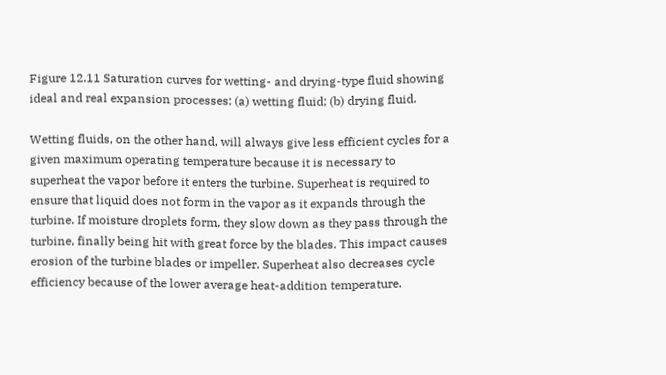Figure 12.11 Saturation curves for wetting- and drying-type fluid showing ideal and real expansion processes: (a) wetting fluid; (b) drying fluid.

Wetting fluids, on the other hand, will always give less efficient cycles for a given maximum operating temperature because it is necessary to superheat the vapor before it enters the turbine. Superheat is required to ensure that liquid does not form in the vapor as it expands through the turbine. If moisture droplets form, they slow down as they pass through the turbine, finally being hit with great force by the blades. This impact causes erosion of the turbine blades or impeller. Superheat also decreases cycle efficiency because of the lower average heat-addition temperature.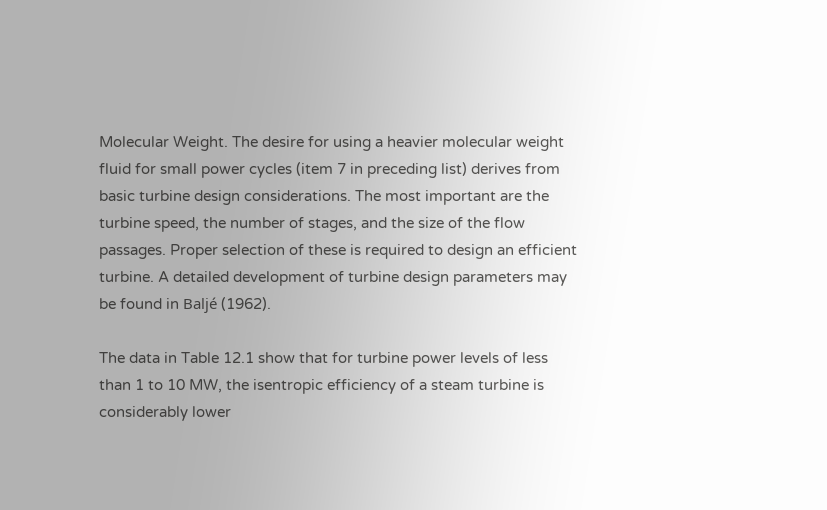Molecular Weight. The desire for using a heavier molecular weight fluid for small power cycles (item 7 in preceding list) derives from basic turbine design considerations. The most important are the turbine speed, the number of stages, and the size of the flow passages. Proper selection of these is required to design an efficient turbine. A detailed development of turbine design parameters may be found in Baljé (1962).

The data in Table 12.1 show that for turbine power levels of less than 1 to 10 MW, the isentropic efficiency of a steam turbine is considerably lower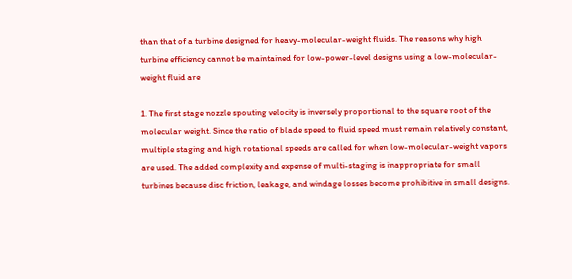than that of a turbine designed for heavy-molecular-weight fluids. The reasons why high turbine efficiency cannot be maintained for low-power-level designs using a low-molecular-weight fluid are

1. The first stage nozzle spouting velocity is inversely proportional to the square root of the molecular weight. Since the ratio of blade speed to fluid speed must remain relatively constant, multiple staging and high rotational speeds are called for when low-molecular-weight vapors are used. The added complexity and expense of multi-staging is inappropriate for small turbines because disc friction, leakage, and windage losses become prohibitive in small designs.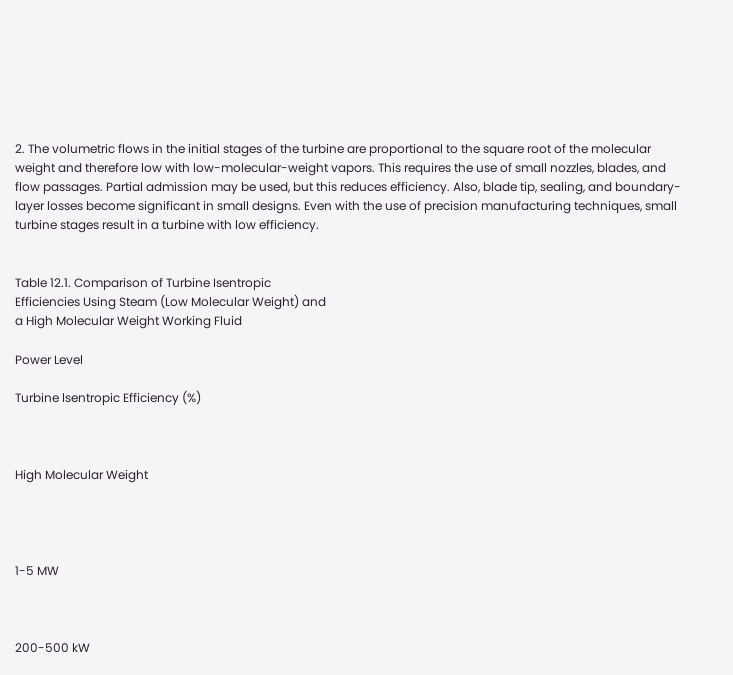2. The volumetric flows in the initial stages of the turbine are proportional to the square root of the molecular weight and therefore low with low-molecular-weight vapors. This requires the use of small nozzles, blades, and flow passages. Partial admission may be used, but this reduces efficiency. Also, blade tip, sealing, and boundary-layer losses become significant in small designs. Even with the use of precision manufacturing techniques, small turbine stages result in a turbine with low efficiency.


Table 12.1. Comparison of Turbine Isentropic
Efficiencies Using Steam (Low Molecular Weight) and
a High Molecular Weight Working Fluid

Power Level

Turbine lsentropic Efficiency (%)



High Molecular Weight




1-5 MW



200-500 kW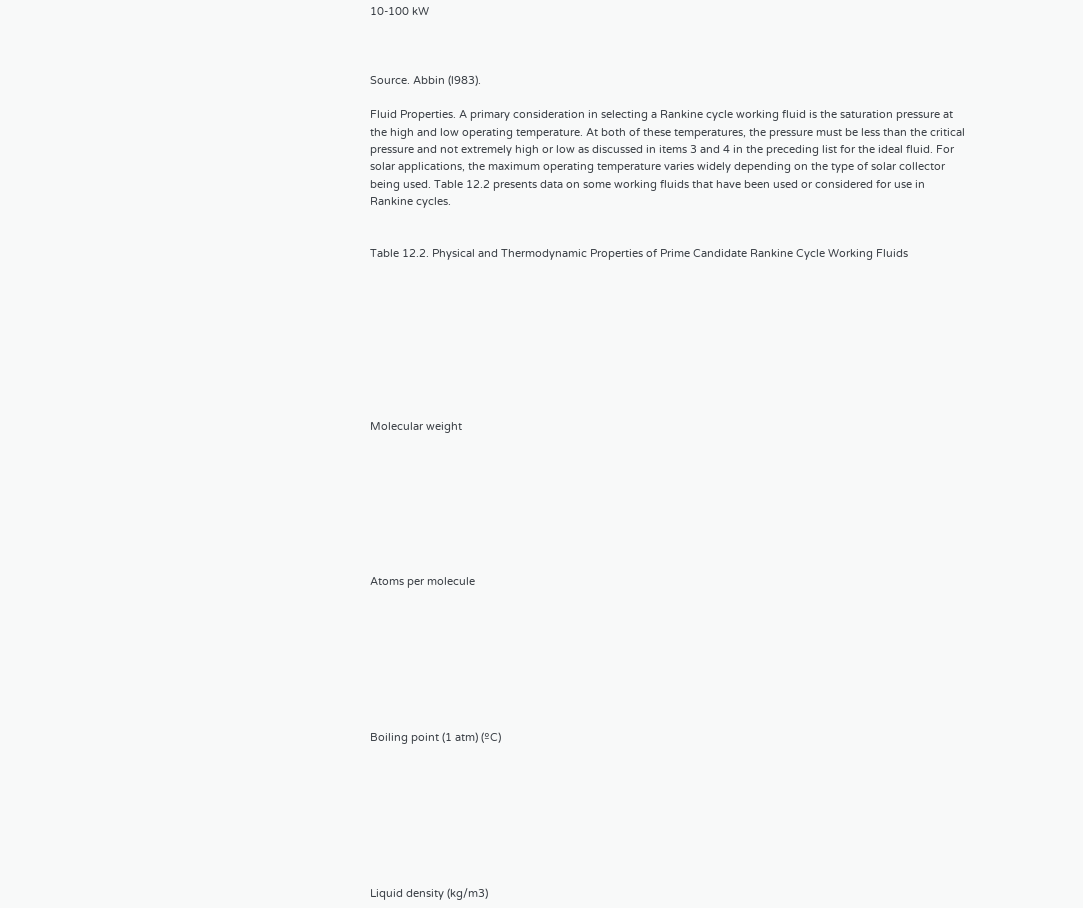10-100 kW



Source. Abbin (l983).

Fluid Properties. A primary consideration in selecting a Rankine cycle working fluid is the saturation pressure at the high and low operating temperature. At both of these temperatures, the pressure must be less than the critical pressure and not extremely high or low as discussed in items 3 and 4 in the preceding list for the ideal fluid. For solar applications, the maximum operating temperature varies widely depending on the type of solar collector being used. Table 12.2 presents data on some working fluids that have been used or considered for use in Rankine cycles.


Table 12.2. Physical and Thermodynamic Properties of Prime Candidate Rankine Cycle Working Fluids









Molecular weight








Atoms per molecule








Boiling point (1 atm) (ºC)








Liquid density (kg/m3)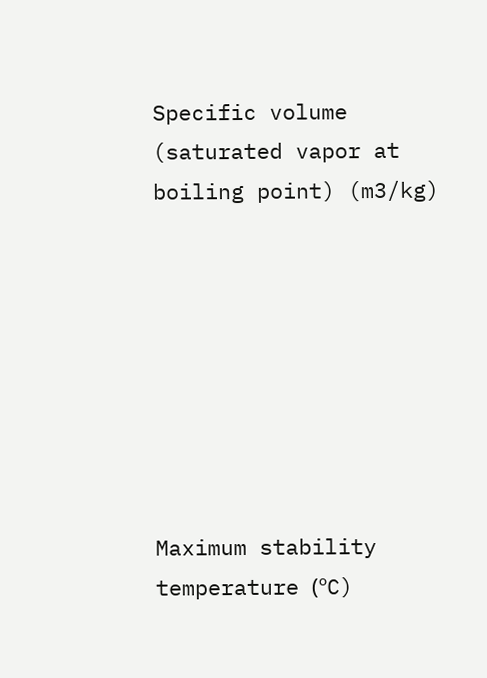Specific volume (saturated vapor at boiling point) (m3/kg)








Maximum stability temperature (ºC)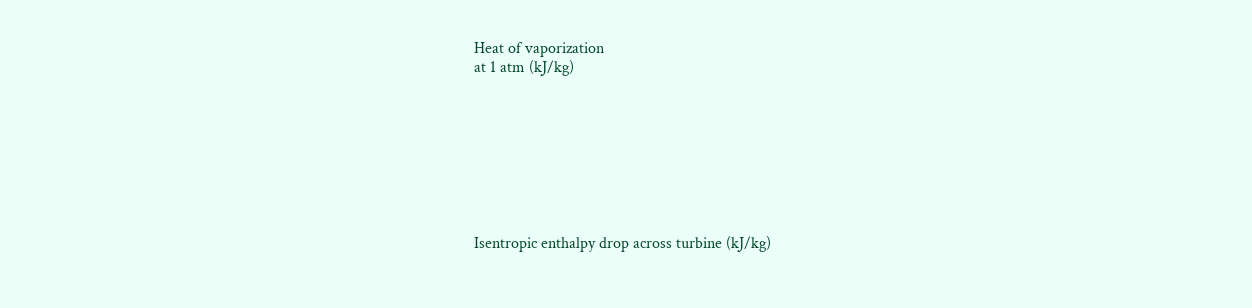Heat of vaporization
at 1 atm (kJ/kg)








Isentropic enthalpy drop across turbine (kJ/kg)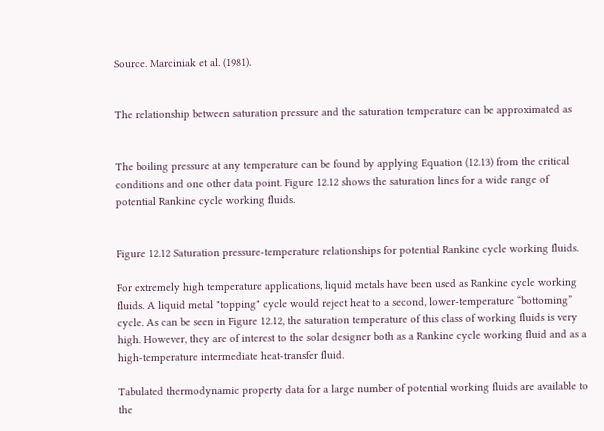Source. Marciniak et al. (1981).


The relationship between saturation pressure and the saturation temperature can be approximated as


The boiling pressure at any temperature can be found by applying Equation (12.13) from the critical conditions and one other data point. Figure 12.12 shows the saturation lines for a wide range of potential Rankine cycle working fluids.


Figure 12.12 Saturation pressure-temperature relationships for potential Rankine cycle working fluids.

For extremely high temperature applications, liquid metals have been used as Rankine cycle working fluids. A liquid metal "topping" cycle would reject heat to a second, lower-temperature “bottoming” cycle. As can be seen in Figure 12.12, the saturation temperature of this class of working fluids is very high. However, they are of interest to the solar designer both as a Rankine cycle working fluid and as a high-temperature intermediate heat-transfer fluid.

Tabulated thermodynamic property data for a large number of potential working fluids are available to the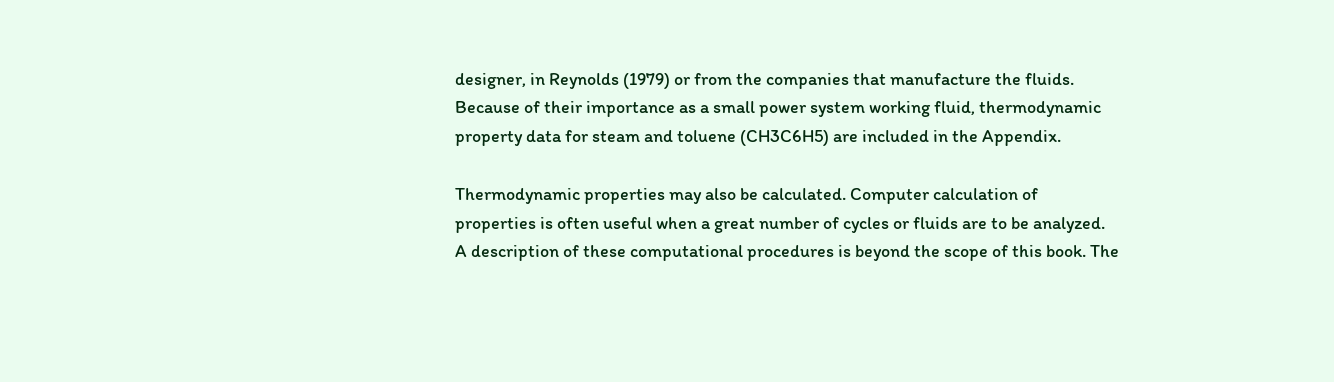designer, in Reynolds (1979) or from the companies that manufacture the fluids. Because of their importance as a small power system working fluid, thermodynamic property data for steam and toluene (CH3C6H5) are included in the Appendix.

Thermodynamic properties may also be calculated. Computer calculation of properties is often useful when a great number of cycles or fluids are to be analyzed. A description of these computational procedures is beyond the scope of this book. The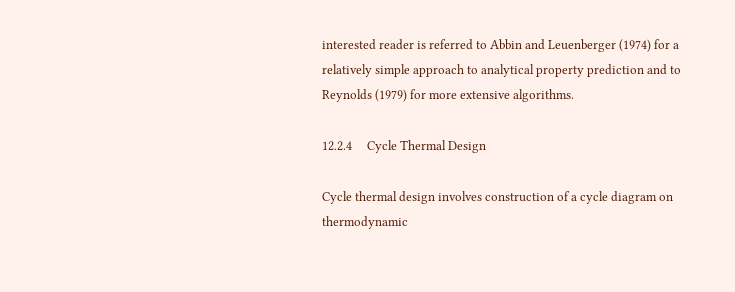interested reader is referred to Abbin and Leuenberger (1974) for a relatively simple approach to analytical property prediction and to Reynolds (1979) for more extensive algorithms.

12.2.4     Cycle Thermal Design

Cycle thermal design involves construction of a cycle diagram on thermodynamic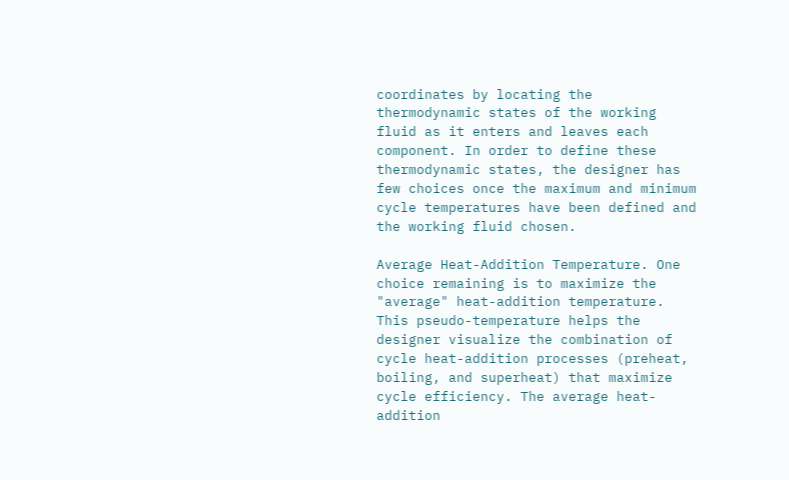coordinates by locating the thermodynamic states of the working fluid as it enters and leaves each component. In order to define these thermodynamic states, the designer has few choices once the maximum and minimum cycle temperatures have been defined and the working fluid chosen.

Average Heat-Addition Temperature. One choice remaining is to maximize the "average" heat-addition temperature. This pseudo-temperature helps the designer visualize the combination of cycle heat-addition processes (preheat, boiling, and superheat) that maximize cycle efficiency. The average heat-addition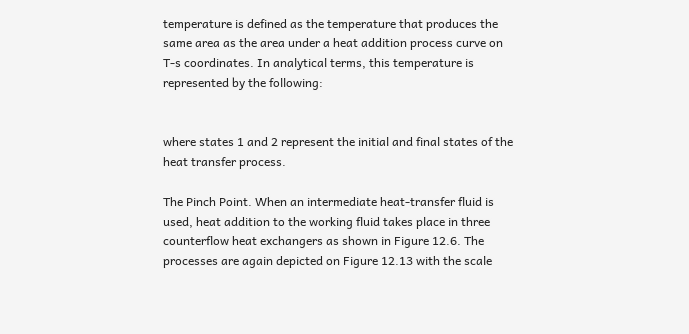temperature is defined as the temperature that produces the same area as the area under a heat addition process curve on T-s coordinates. In analytical terms, this temperature is represented by the following:


where states 1 and 2 represent the initial and final states of the heat transfer process.

The Pinch Point. When an intermediate heat-transfer fluid is used, heat addition to the working fluid takes place in three counterflow heat exchangers as shown in Figure 12.6. The processes are again depicted on Figure 12.13 with the scale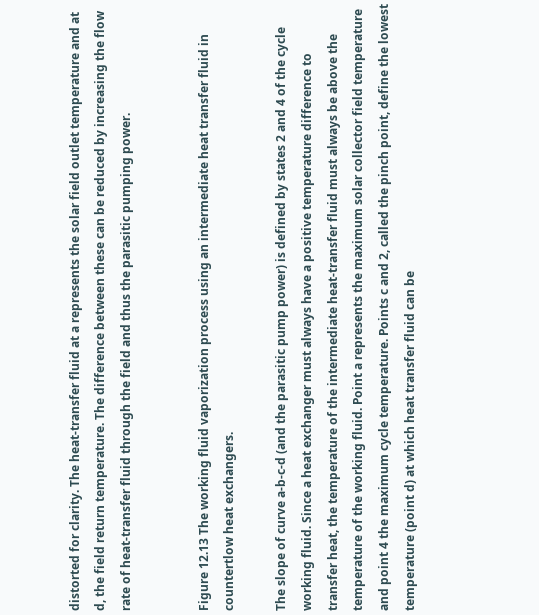distorted for clarity. The heat-transfer fluid at a represents the solar field outlet temperature and at d, the field return temperature. The difference between these can be reduced by increasing the flow rate of heat-transfer fluid through the field and thus the parasitic pumping power.


Figure 12.13 The working fluid vaporization process using an intermediate heat transfer fluid in countertlow heat exchangers.

The slope of curve a-b-c-d (and the parasitic pump power) is defined by states 2 and 4 of the cycle working fluid. Since a heat exchanger must always have a positive temperature difference to transfer heat, the temperature of the intermediate heat-transfer fluid must always be above the temperature of the working fluid. Point a represents the maximum solar collector field temperature and point 4 the maximum cycle temperature. Points c and 2, called the pinch point, define the lowest temperature (point d) at which heat transfer fluid can be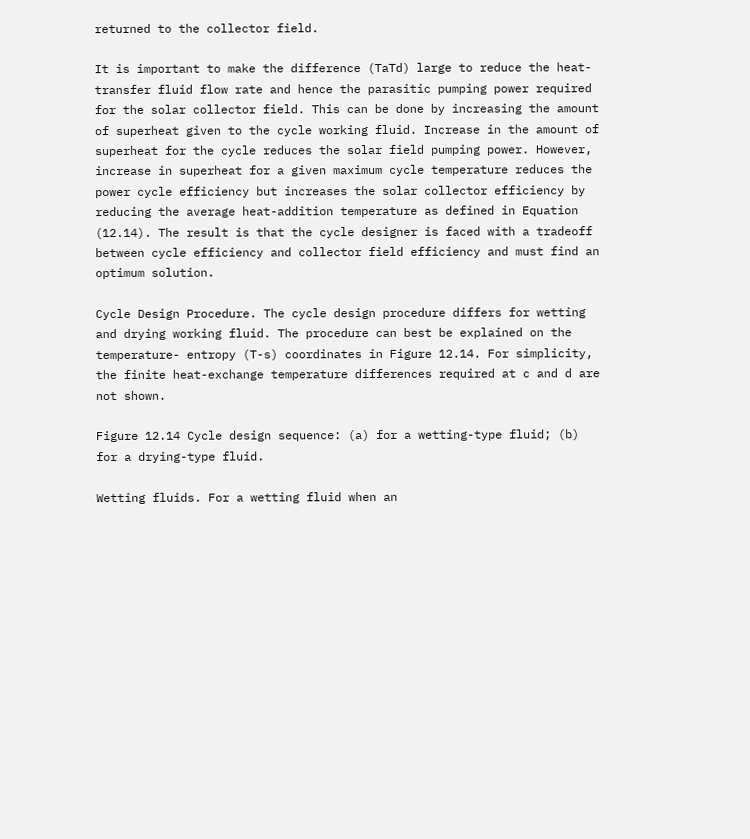returned to the collector field.

It is important to make the difference (TaTd) large to reduce the heat-transfer fluid flow rate and hence the parasitic pumping power required for the solar collector field. This can be done by increasing the amount of superheat given to the cycle working fluid. Increase in the amount of superheat for the cycle reduces the solar field pumping power. However, increase in superheat for a given maximum cycle temperature reduces the power cycle efficiency but increases the solar collector efficiency by reducing the average heat-addition temperature as defined in Equation (12.14). The result is that the cycle designer is faced with a tradeoff between cycle efficiency and collector field efficiency and must find an optimum solution.

Cycle Design Procedure. The cycle design procedure differs for wetting and drying working fluid. The procedure can best be explained on the temperature- entropy (T-s) coordinates in Figure 12.14. For simplicity, the finite heat-exchange temperature differences required at c and d are not shown.

Figure 12.14 Cycle design sequence: (a) for a wetting-type fluid; (b) for a drying-type fluid.

Wetting fluids. For a wetting fluid when an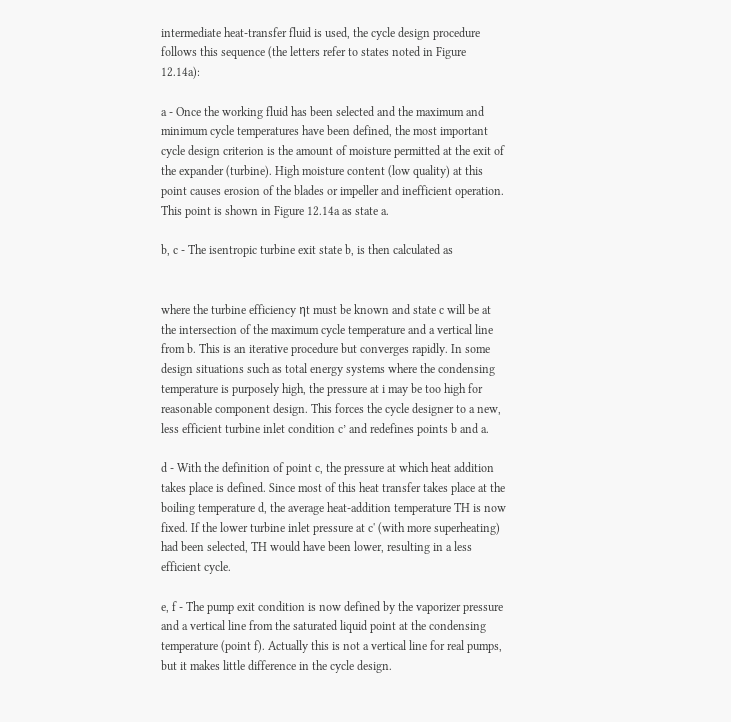intermediate heat-transfer fluid is used, the cycle design procedure follows this sequence (the letters refer to states noted in Figure 12.14a):

a - Once the working fluid has been selected and the maximum and minimum cycle temperatures have been defined, the most important cycle design criterion is the amount of moisture permitted at the exit of the expander (turbine). High moisture content (low quality) at this point causes erosion of the blades or impeller and inefficient operation. This point is shown in Figure 12.14a as state a.

b, c - The isentropic turbine exit state b, is then calculated as


where the turbine efficiency ηt must be known and state c will be at the intersection of the maximum cycle temperature and a vertical line from b. This is an iterative procedure but converges rapidly. In some design situations such as total energy systems where the condensing temperature is purposely high, the pressure at i may be too high for reasonable component design. This forces the cycle designer to a new, less efficient turbine inlet condition c’ and redefines points b and a.

d - With the definition of point c, the pressure at which heat addition takes place is defined. Since most of this heat transfer takes place at the boiling temperature d, the average heat-addition temperature TH is now fixed. If the lower turbine inlet pressure at c' (with more superheating) had been selected, TH would have been lower, resulting in a less efficient cycle.

e, f - The pump exit condition is now defined by the vaporizer pressure and a vertical line from the saturated liquid point at the condensing temperature (point f). Actually this is not a vertical line for real pumps, but it makes little difference in the cycle design.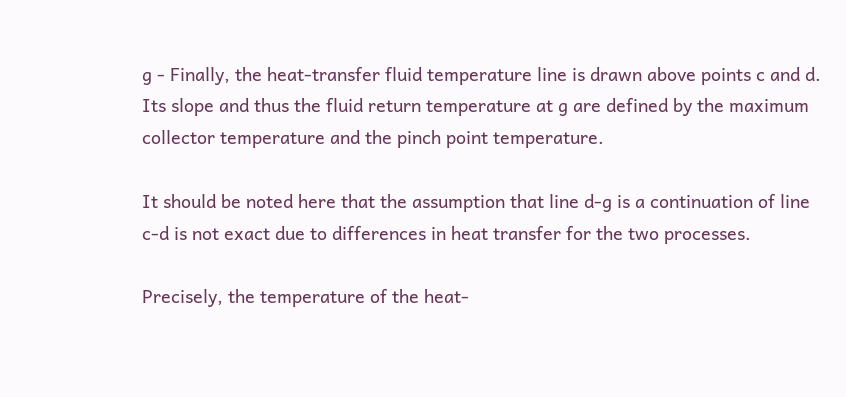g - Finally, the heat-transfer fluid temperature line is drawn above points c and d. Its slope and thus the fluid return temperature at g are defined by the maximum collector temperature and the pinch point temperature.

It should be noted here that the assumption that line d-g is a continuation of line c-d is not exact due to differences in heat transfer for the two processes.

Precisely, the temperature of the heat-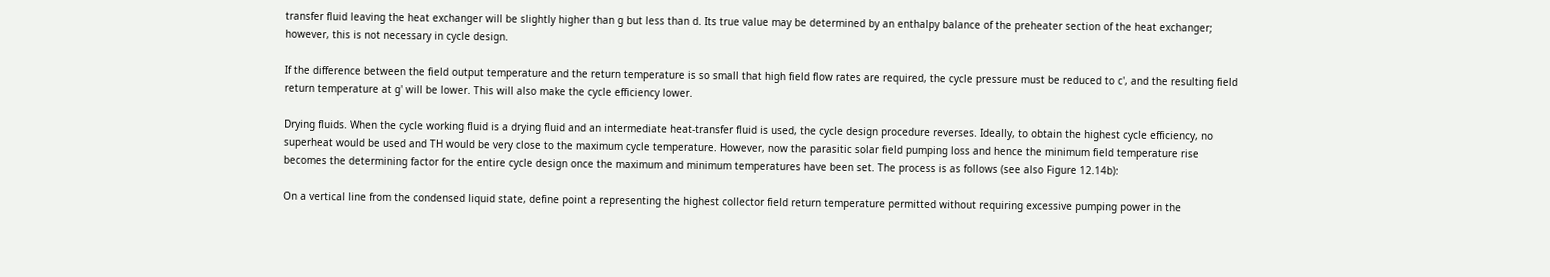transfer fluid leaving the heat exchanger will be slightly higher than g but less than d. Its true value may be determined by an enthalpy balance of the preheater section of the heat exchanger; however, this is not necessary in cycle design.

If the difference between the field output temperature and the return temperature is so small that high field flow rates are required, the cycle pressure must be reduced to c', and the resulting field return temperature at g' will be lower. This will also make the cycle efficiency lower.

Drying fluids. When the cycle working fluid is a drying fluid and an intermediate heat-transfer fluid is used, the cycle design procedure reverses. Ideally, to obtain the highest cycle efficiency, no superheat would be used and TH would be very close to the maximum cycle temperature. However, now the parasitic solar field pumping loss and hence the minimum field temperature rise becomes the determining factor for the entire cycle design once the maximum and minimum temperatures have been set. The process is as follows (see also Figure 12.14b):

On a vertical line from the condensed liquid state, define point a representing the highest collector field return temperature permitted without requiring excessive pumping power in the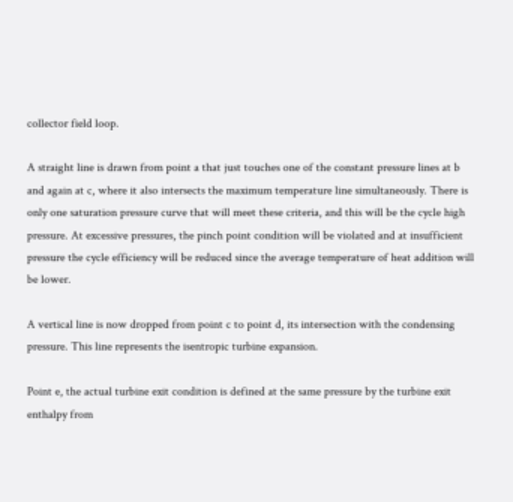collector field loop.

A straight line is drawn from point a that just touches one of the constant pressure lines at b and again at c, where it also intersects the maximum temperature line simultaneously. There is only one saturation pressure curve that will meet these criteria, and this will be the cycle high pressure. At excessive pressures, the pinch point condition will be violated and at insufficient pressure the cycle efficiency will be reduced since the average temperature of heat addition will be lower.

A vertical line is now dropped from point c to point d, its intersection with the condensing pressure. This line represents the isentropic turbine expansion.

Point e, the actual turbine exit condition is defined at the same pressure by the turbine exit enthalpy from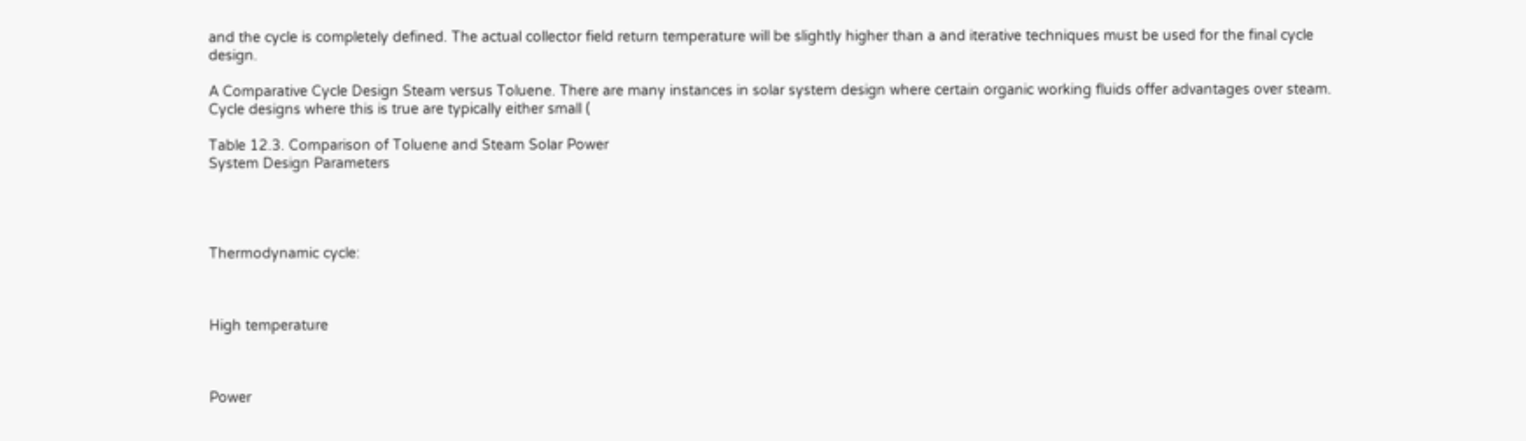and the cycle is completely defined. The actual collector field return temperature will be slightly higher than a and iterative techniques must be used for the final cycle design.

A Comparative Cycle Design Steam versus Toluene. There are many instances in solar system design where certain organic working fluids offer advantages over steam. Cycle designs where this is true are typically either small (

Table 12.3. Comparison of Toluene and Steam Solar Power
System Design Parameters




Thermodynamic cycle:



High temperature



Power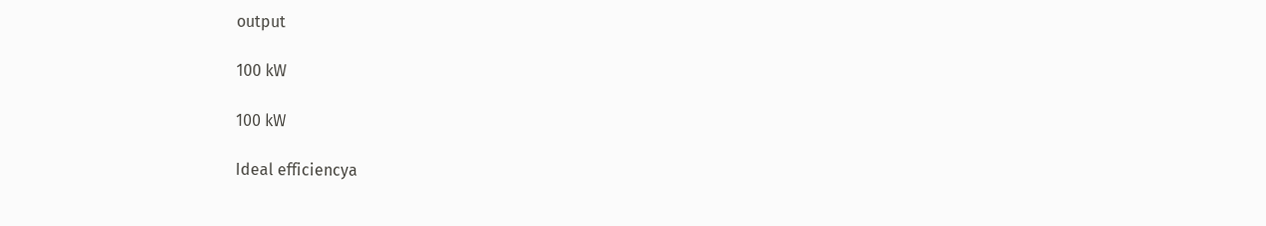output

100 kW

100 kW

Ideal efficiencya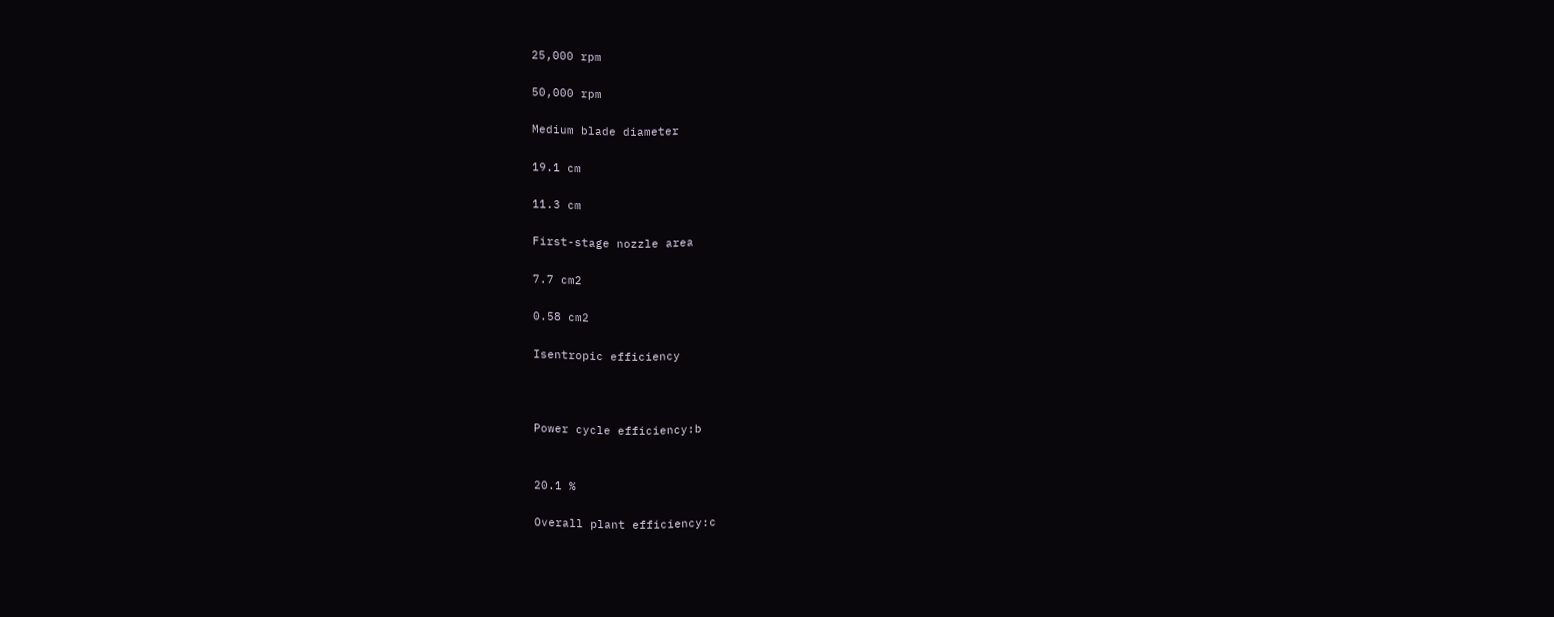25,000 rpm

50,000 rpm

Medium blade diameter

19.1 cm

11.3 cm

First-stage nozzle area

7.7 cm2

0.58 cm2

Isentropic efficiency



Power cycle efficiency:b


20.1 %

Overall plant efficiency:c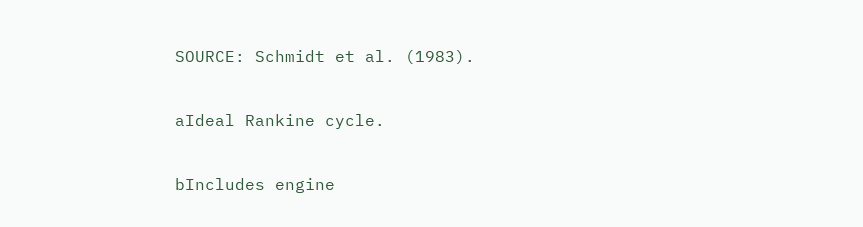SOURCE: Schmidt et al. (1983).

aIdeal Rankine cycle.

bIncludes engine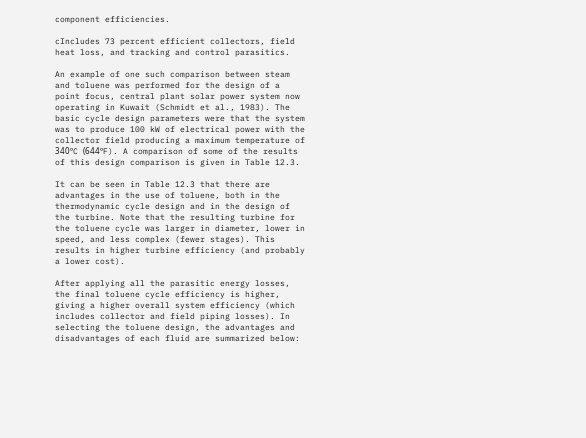component efficiencies.

cIncludes 73 percent efficient collectors, field heat loss, and tracking and control parasitics.

An example of one such comparison between steam and toluene was performed for the design of a point focus, central plant solar power system now operating in Kuwait (Schmidt et al., 1983). The basic cycle design parameters were that the system was to produce 100 kW of electrical power with the collector field producing a maximum temperature of 340ºC (644ºF). A comparison of some of the results of this design comparison is given in Table 12.3.

It can be seen in Table 12.3 that there are advantages in the use of toluene, both in the thermodynamic cycle design and in the design of the turbine. Note that the resulting turbine for the toluene cycle was larger in diameter, lower in speed, and less complex (fewer stages). This results in higher turbine efficiency (and probably a lower cost).

After applying all the parasitic energy losses, the final toluene cycle efficiency is higher, giving a higher overall system efficiency (which includes collector and field piping losses). In selecting the toluene design, the advantages and disadvantages of each fluid are summarized below: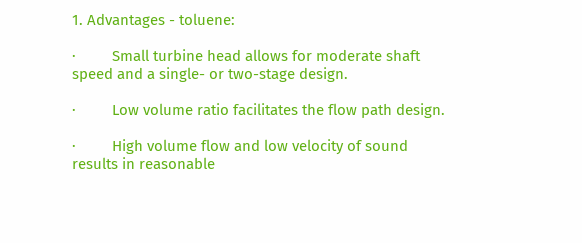1. Advantages - toluene:

·         Small turbine head allows for moderate shaft speed and a single- or two-stage design.

·         Low volume ratio facilitates the flow path design.

·         High volume flow and low velocity of sound results in reasonable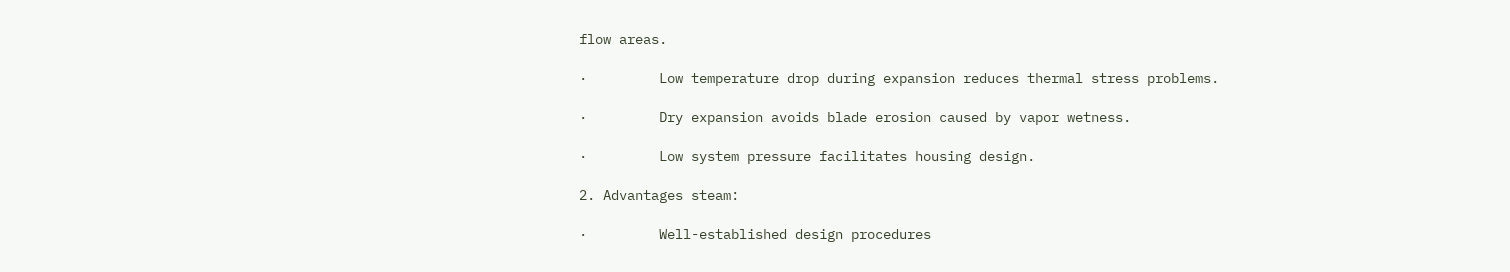flow areas.

·         Low temperature drop during expansion reduces thermal stress problems.

·         Dry expansion avoids blade erosion caused by vapor wetness.

·         Low system pressure facilitates housing design.

2. Advantages steam:

·         Well-established design procedures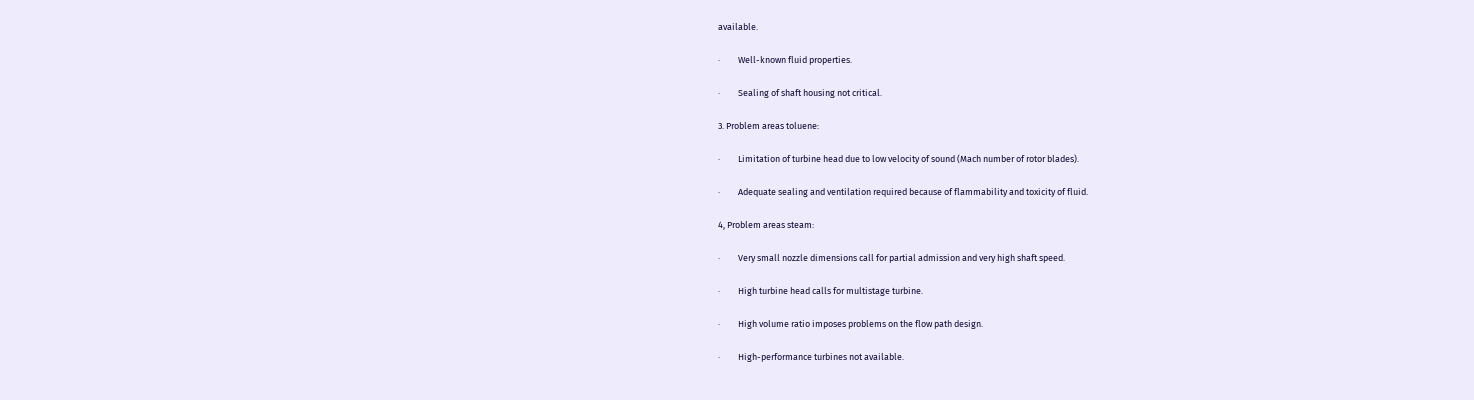available.

·         Well-known fluid properties.

·         Sealing of shaft housing not critical.

3. Problem areas toluene:

·         Limitation of turbine head due to low velocity of sound (Mach number of rotor blades).

·         Adequate sealing and ventilation required because of flammability and toxicity of fluid.

4, Problem areas steam:

·         Very small nozzle dimensions call for partial admission and very high shaft speed.

·         High turbine head calls for multistage turbine.

·         High volume ratio imposes problems on the flow path design.

·         High-performance turbines not available.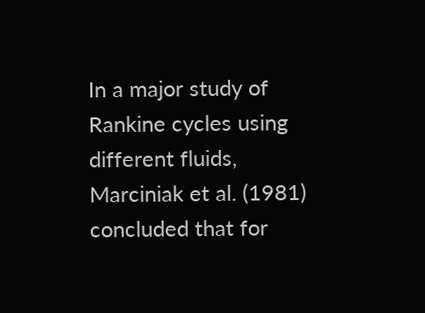In a major study of Rankine cycles using different fluids, Marciniak et al. (1981) concluded that for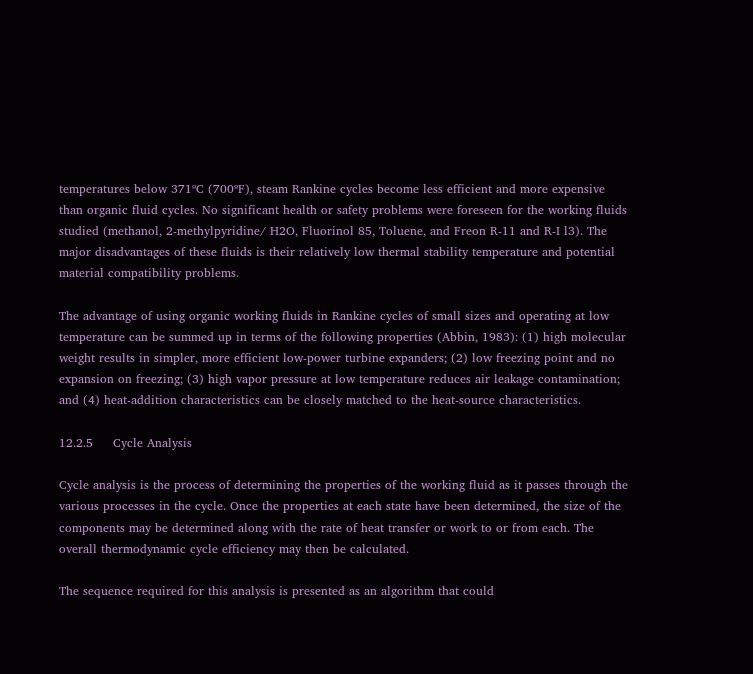temperatures below 371ºC (700ºF), steam Rankine cycles become less efficient and more expensive than organic fluid cycles. No significant health or safety problems were foreseen for the working fluids studied (methanol, 2-methylpyridine/ H2O, Fluorinol 85, Toluene, and Freon R-11 and R-I l3). The major disadvantages of these fluids is their relatively low thermal stability temperature and potential material compatibility problems.

The advantage of using organic working fluids in Rankine cycles of small sizes and operating at low temperature can be summed up in terms of the following properties (Abbin, 1983): (1) high molecular weight results in simpler, more efficient low-power turbine expanders; (2) low freezing point and no expansion on freezing; (3) high vapor pressure at low temperature reduces air leakage contamination; and (4) heat-addition characteristics can be closely matched to the heat-source characteristics.

12.2.5     Cycle Analysis

Cycle analysis is the process of determining the properties of the working fluid as it passes through the various processes in the cycle. Once the properties at each state have been determined, the size of the components may be determined along with the rate of heat transfer or work to or from each. The overall thermodynamic cycle efficiency may then be calculated.

The sequence required for this analysis is presented as an algorithm that could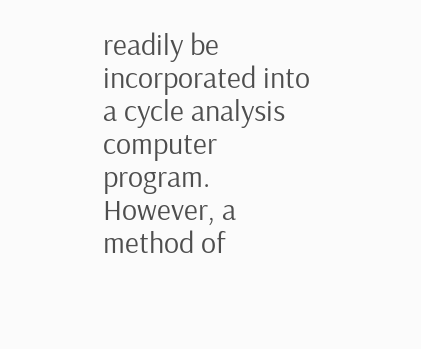readily be incorporated into a cycle analysis computer program. However, a method of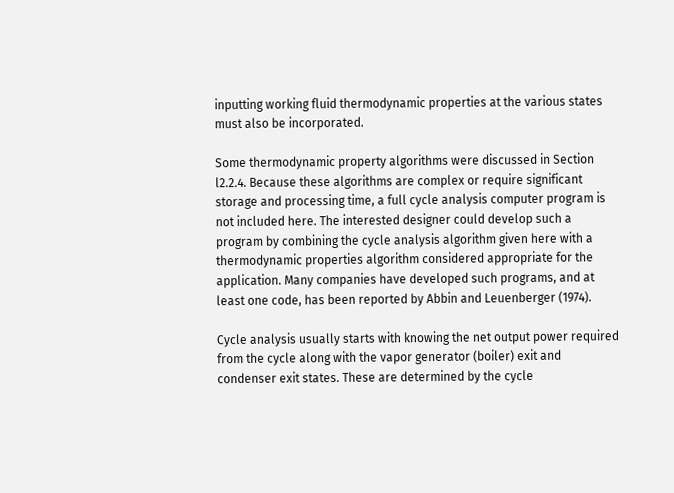inputting working fluid thermodynamic properties at the various states must also be incorporated.

Some thermodynamic property algorithms were discussed in Section l2.2.4. Because these algorithms are complex or require significant storage and processing time, a full cycle analysis computer program is not included here. The interested designer could develop such a program by combining the cycle analysis algorithm given here with a thermodynamic properties algorithm considered appropriate for the application. Many companies have developed such programs, and at least one code, has been reported by Abbin and Leuenberger (1974).

Cycle analysis usually starts with knowing the net output power required from the cycle along with the vapor generator (boiler) exit and condenser exit states. These are determined by the cycle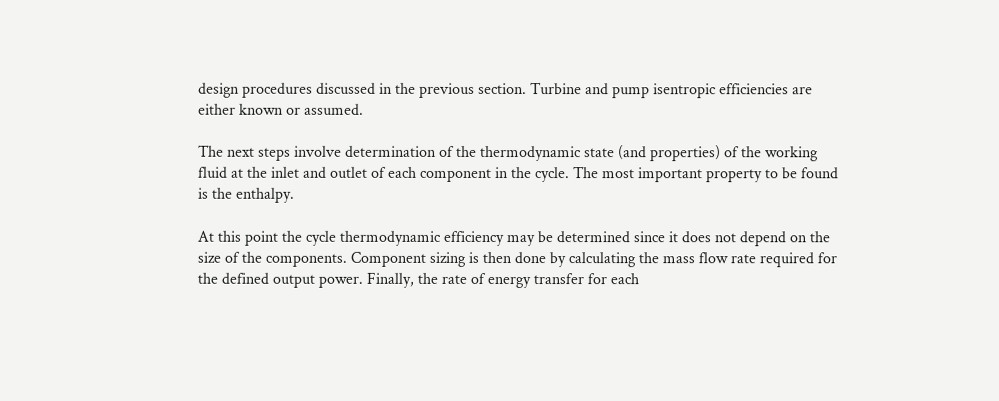design procedures discussed in the previous section. Turbine and pump isentropic efficiencies are either known or assumed.

The next steps involve determination of the thermodynamic state (and properties) of the working fluid at the inlet and outlet of each component in the cycle. The most important property to be found is the enthalpy.

At this point the cycle thermodynamic efficiency may be determined since it does not depend on the size of the components. Component sizing is then done by calculating the mass flow rate required for the defined output power. Finally, the rate of energy transfer for each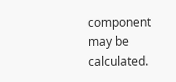component may be calculated.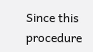Since this procedure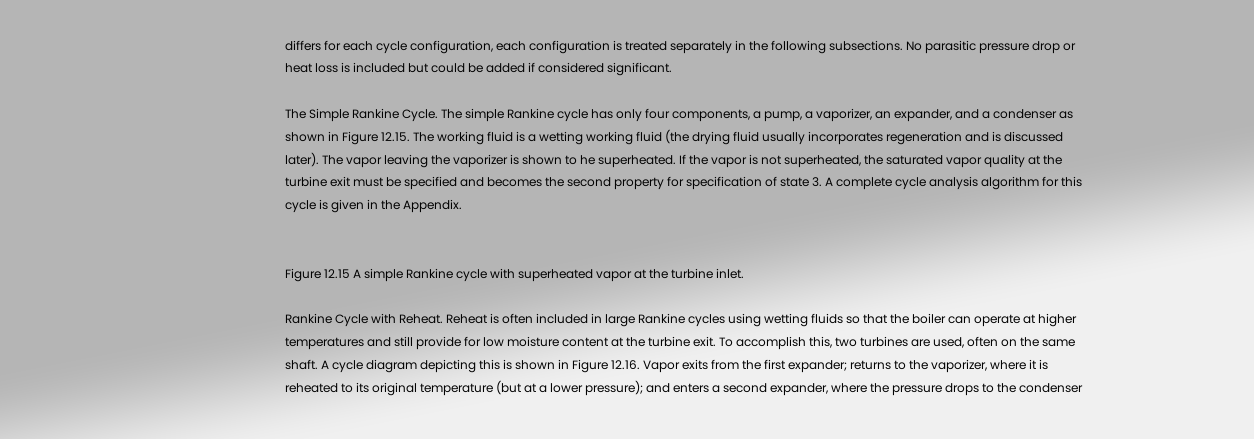differs for each cycle configuration, each configuration is treated separately in the following subsections. No parasitic pressure drop or heat loss is included but could be added if considered significant.

The Simple Rankine Cycle. The simple Rankine cycle has only four components, a pump, a vaporizer, an expander, and a condenser as shown in Figure 12.15. The working fluid is a wetting working fluid (the drying fluid usually incorporates regeneration and is discussed later). The vapor leaving the vaporizer is shown to he superheated. If the vapor is not superheated, the saturated vapor quality at the turbine exit must be specified and becomes the second property for specification of state 3. A complete cycle analysis algorithm for this cycle is given in the Appendix.


Figure 12.15 A simple Rankine cycle with superheated vapor at the turbine inlet.

Rankine Cycle with Reheat. Reheat is often included in large Rankine cycles using wetting fluids so that the boiler can operate at higher temperatures and still provide for low moisture content at the turbine exit. To accomplish this, two turbines are used, often on the same shaft. A cycle diagram depicting this is shown in Figure 12.16. Vapor exits from the first expander; returns to the vaporizer, where it is reheated to its original temperature (but at a lower pressure); and enters a second expander, where the pressure drops to the condenser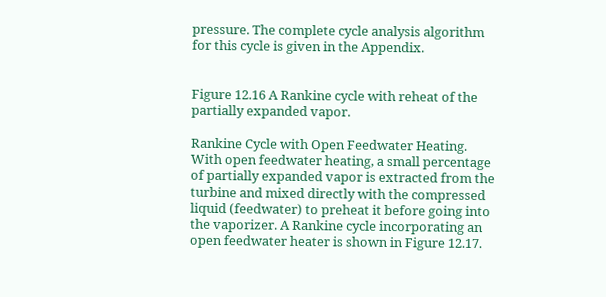pressure. The complete cycle analysis algorithm for this cycle is given in the Appendix.


Figure 12.16 A Rankine cycle with reheat of the partially expanded vapor.

Rankine Cycle with Open Feedwater Heating. With open feedwater heating, a small percentage of partially expanded vapor is extracted from the turbine and mixed directly with the compressed liquid (feedwater) to preheat it before going into the vaporizer. A Rankine cycle incorporating an open feedwater heater is shown in Figure 12.17.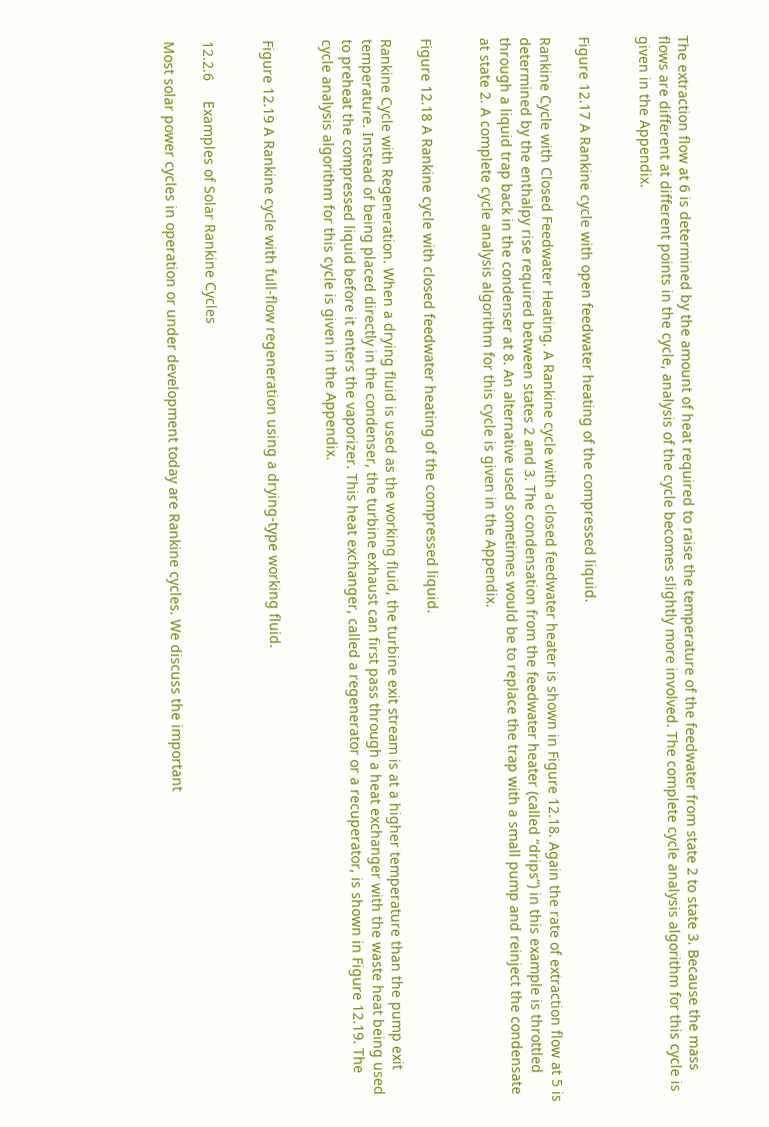The extraction flow at 6 is determined by the amount of heat required to raise the temperature of the feedwater from state 2 to state 3. Because the mass flows are different at different points in the cycle, analysis of the cycle becomes slightly more involved. The complete cycle analysis algorithm for this cycle is given in the Appendix.


Figure 12.17 A Rankine cycle with open feedwater heating of the compressed liquid.

Rankine Cycle with Closed Feedwater Heating. A Rankine cycle with a closed feedwater heater is shown in Figure 12.18. Again the rate of extraction flow at 5 is determined by the enthalpy rise required between states 2 and 3. The condensation from the feedwater heater (called “drips”) in this example is throttled through a liquid trap back in the condenser at 8. An alternative used sometimes would be to replace the trap with a small pump and reinject the condensate at state 2. A complete cycle analysis algorithm for this cycle is given in the Appendix.


Figure 12.18 A Rankine cycle with closed feedwater heating of the compressed liquid.

Rankine Cycle with Regeneration. When a drying fluid is used as the working fluid, the turbine exit stream is at a higher temperature than the pump exit temperature. Instead of being placed directly in the condenser, the turbine exhaust can first pass through a heat exchanger with the waste heat being used to preheat the compressed liquid before it enters the vaporizer. This heat exchanger, called a regenerator or a recuperator, is shown in Figure 12.19. The cycle analysis algorithm for this cycle is given in the Appendix.


Figure 12.19 A Rankine cycle with full-flow regeneration using a drying-type working fluid.


12.2.6     Examples of Solar Rankine Cycles

Most solar power cycles in operation or under development today are Rankine cycles. We discuss the important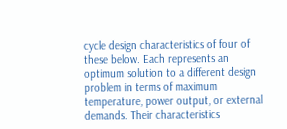cycle design characteristics of four of these below. Each represents an optimum solution to a different design problem in terms of maximum temperature, power output, or external demands. Their characteristics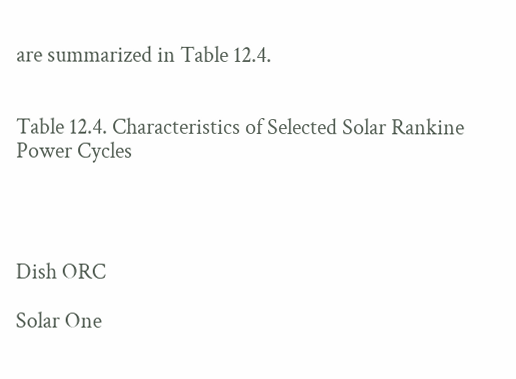are summarized in Table 12.4.


Table 12.4. Characteristics of Selected Solar Rankine Power Cycles




Dish ORC

Solar One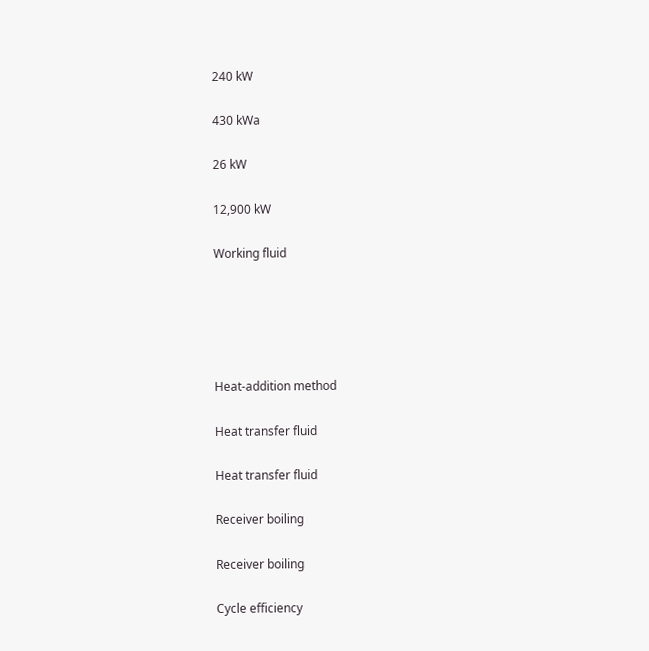240 kW

430 kWa

26 kW

12,900 kW

Working fluid





Heat-addition method

Heat transfer fluid

Heat transfer fluid

Receiver boiling

Receiver boiling

Cycle efficiency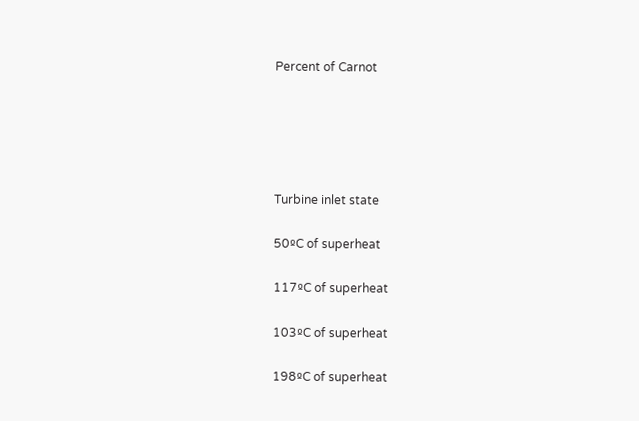Percent of Carnot





Turbine inlet state

50ºC of superheat

117ºC of superheat

103ºC of superheat

198ºC of superheat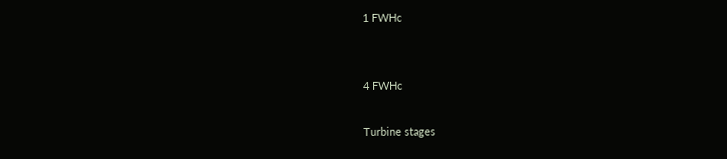1 FWHc


4 FWHc

Turbine stages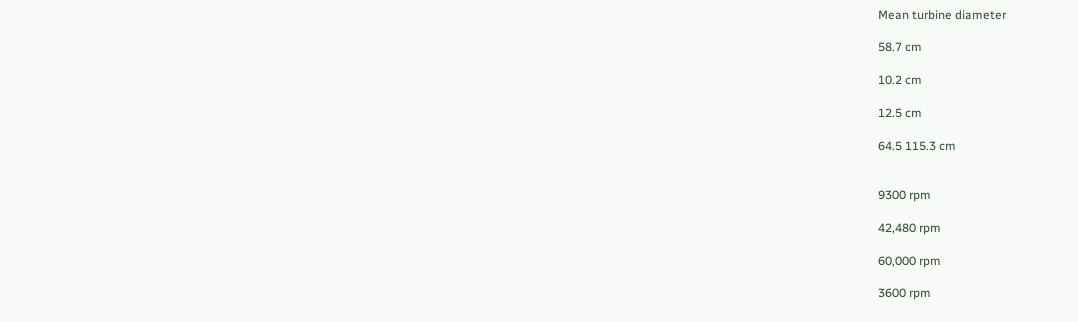Mean turbine diameter

58.7 cm

10.2 cm

12.5 cm

64.5 115.3 cm


9300 rpm

42,480 rpm

60,000 rpm

3600 rpm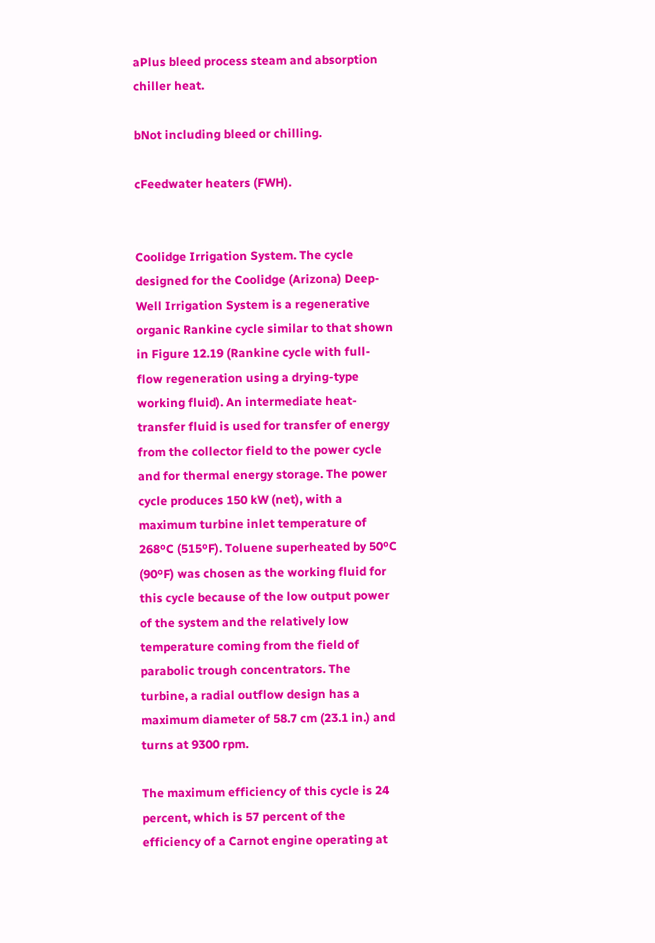aPlus bleed process steam and absorption chiller heat.

bNot including bleed or chilling.

cFeedwater heaters (FWH).


Coolidge Irrigation System. The cycle designed for the Coolidge (Arizona) Deep-Well Irrigation System is a regenerative organic Rankine cycle similar to that shown in Figure 12.19 (Rankine cycle with full-flow regeneration using a drying-type working fluid). An intermediate heat-transfer fluid is used for transfer of energy from the collector field to the power cycle and for thermal energy storage. The power cycle produces 150 kW (net), with a maximum turbine inlet temperature of 268ºC (515ºF). Toluene superheated by 50ºC (90ºF) was chosen as the working fluid for this cycle because of the low output power of the system and the relatively low temperature coming from the field of parabolic trough concentrators. The turbine, a radial outflow design has a maximum diameter of 58.7 cm (23.1 in.) and turns at 9300 rpm.

The maximum efficiency of this cycle is 24 percent, which is 57 percent of the efficiency of a Carnot engine operating at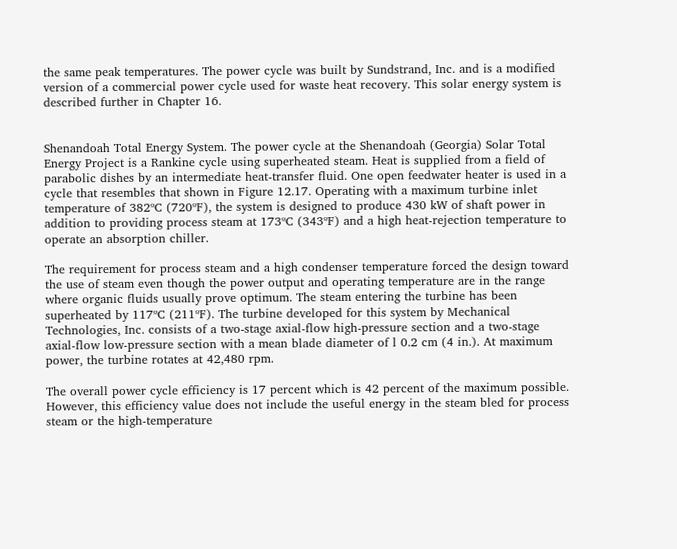the same peak temperatures. The power cycle was built by Sundstrand, Inc. and is a modified version of a commercial power cycle used for waste heat recovery. This solar energy system is described further in Chapter 16.


Shenandoah Total Energy System. The power cycle at the Shenandoah (Georgia) Solar Total Energy Project is a Rankine cycle using superheated steam. Heat is supplied from a field of parabolic dishes by an intermediate heat-transfer fluid. One open feedwater heater is used in a cycle that resembles that shown in Figure 12.17. Operating with a maximum turbine inlet temperature of 382ºC (720ºF), the system is designed to produce 430 kW of shaft power in addition to providing process steam at 173ºC (343ºF) and a high heat-rejection temperature to operate an absorption chiller.

The requirement for process steam and a high condenser temperature forced the design toward the use of steam even though the power output and operating temperature are in the range where organic fluids usually prove optimum. The steam entering the turbine has been superheated by 117ºC (211ºF). The turbine developed for this system by Mechanical Technologies, Inc. consists of a two-stage axial-flow high-pressure section and a two-stage axial-flow low-pressure section with a mean blade diameter of l 0.2 cm (4 in.). At maximum power, the turbine rotates at 42,480 rpm.

The overall power cycle efficiency is 17 percent which is 42 percent of the maximum possible. However, this efficiency value does not include the useful energy in the steam bled for process steam or the high-temperature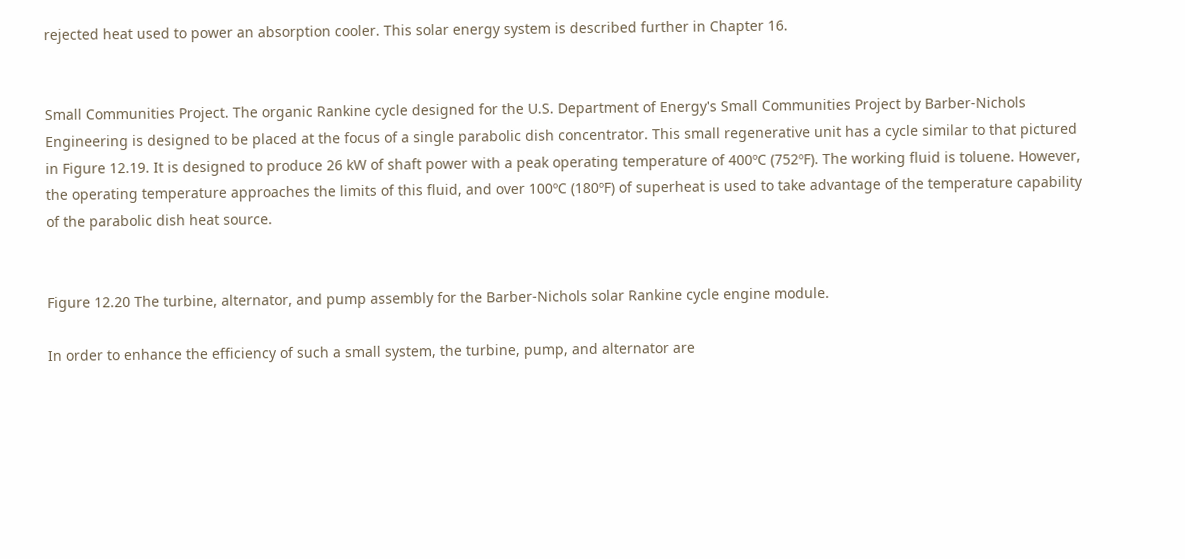rejected heat used to power an absorption cooler. This solar energy system is described further in Chapter 16.


Small Communities Project. The organic Rankine cycle designed for the U.S. Department of Energy's Small Communities Project by Barber-Nichols Engineering is designed to be placed at the focus of a single parabolic dish concentrator. This small regenerative unit has a cycle similar to that pictured in Figure 12.19. It is designed to produce 26 kW of shaft power with a peak operating temperature of 400ºC (752ºF). The working fluid is toluene. However, the operating temperature approaches the limits of this fluid, and over 100ºC (180ºF) of superheat is used to take advantage of the temperature capability of the parabolic dish heat source.


Figure 12.20 The turbine, alternator, and pump assembly for the Barber-Nichols solar Rankine cycle engine module.

In order to enhance the efficiency of such a small system, the turbine, pump, and alternator are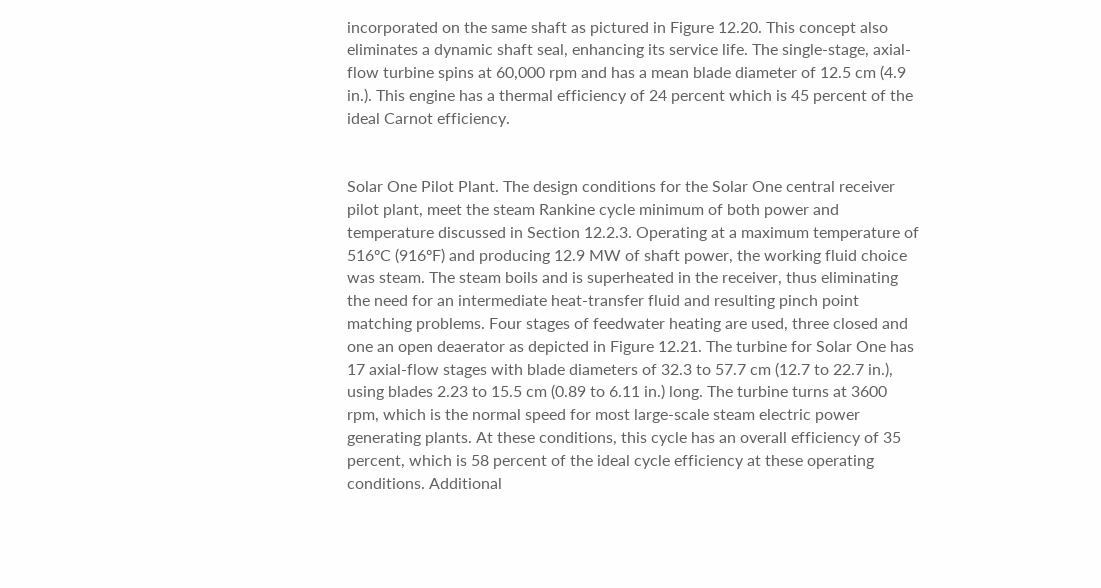incorporated on the same shaft as pictured in Figure 12.20. This concept also eliminates a dynamic shaft seal, enhancing its service life. The single-stage, axial-flow turbine spins at 60,000 rpm and has a mean blade diameter of 12.5 cm (4.9 in.). This engine has a thermal efficiency of 24 percent which is 45 percent of the ideal Carnot efficiency.


Solar One Pilot Plant. The design conditions for the Solar One central receiver pilot plant, meet the steam Rankine cycle minimum of both power and temperature discussed in Section 12.2.3. Operating at a maximum temperature of 516ºC (916ºF) and producing 12.9 MW of shaft power, the working fluid choice was steam. The steam boils and is superheated in the receiver, thus eliminating the need for an intermediate heat-transfer fluid and resulting pinch point matching problems. Four stages of feedwater heating are used, three closed and one an open deaerator as depicted in Figure 12.21. The turbine for Solar One has 17 axial-flow stages with blade diameters of 32.3 to 57.7 cm (12.7 to 22.7 in.), using blades 2.23 to 15.5 cm (0.89 to 6.11 in.) long. The turbine turns at 3600 rpm, which is the normal speed for most large-scale steam electric power generating plants. At these conditions, this cycle has an overall efficiency of 35 percent, which is 58 percent of the ideal cycle efficiency at these operating conditions. Additional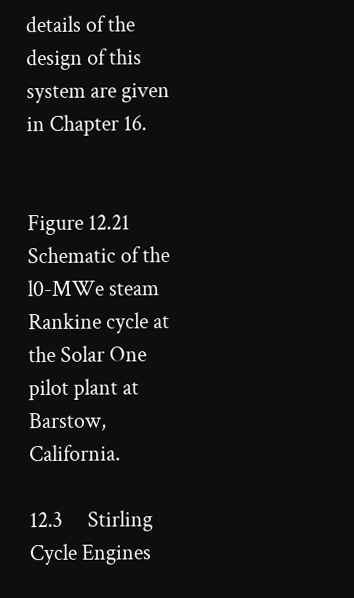details of the design of this system are given in Chapter 16.


Figure 12.21 Schematic of the l0-MWe steam Rankine cycle at the Solar One pilot plant at Barstow, California.

12.3     Stirling Cycle Engines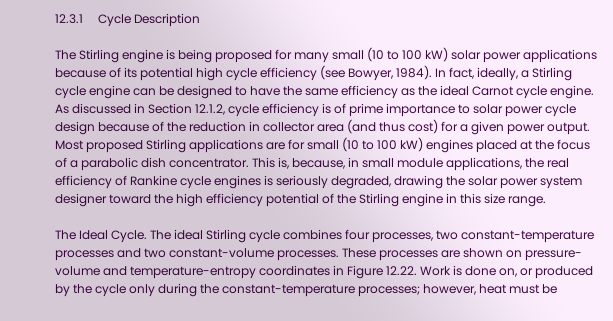12.3.1     Cycle Description

The Stirling engine is being proposed for many small (10 to 100 kW) solar power applications because of its potential high cycle efficiency (see Bowyer, 1984). In fact, ideally, a Stirling cycle engine can be designed to have the same efficiency as the ideal Carnot cycle engine. As discussed in Section 12.1.2, cycle efficiency is of prime importance to solar power cycle design because of the reduction in collector area (and thus cost) for a given power output. Most proposed Stirling applications are for small (10 to 100 kW) engines placed at the focus of a parabolic dish concentrator. This is, because, in small module applications, the real efficiency of Rankine cycle engines is seriously degraded, drawing the solar power system designer toward the high efficiency potential of the Stirling engine in this size range.

The Ideal Cycle. The ideal Stirling cycle combines four processes, two constant-temperature processes and two constant-volume processes. These processes are shown on pressure-volume and temperature-entropy coordinates in Figure 12.22. Work is done on, or produced by the cycle only during the constant-temperature processes; however, heat must be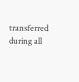transferred during all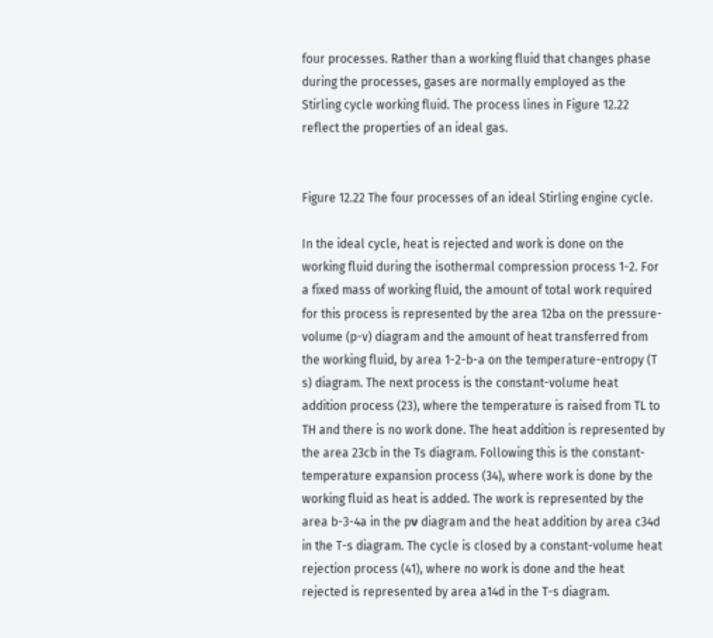four processes. Rather than a working fluid that changes phase during the processes, gases are normally employed as the Stirling cycle working fluid. The process lines in Figure 12.22 reflect the properties of an ideal gas.


Figure 12.22 The four processes of an ideal Stirling engine cycle.

In the ideal cycle, heat is rejected and work is done on the working fluid during the isothermal compression process 1-2. For a fixed mass of working fluid, the amount of total work required for this process is represented by the area 12ba on the pressure-volume (p-v) diagram and the amount of heat transferred from the working fluid, by area 1-2-b-a on the temperature-entropy (T s) diagram. The next process is the constant-volume heat addition process (23), where the temperature is raised from TL to TH and there is no work done. The heat addition is represented by the area 23cb in the Ts diagram. Following this is the constant-temperature expansion process (34), where work is done by the working fluid as heat is added. The work is represented by the area b-3-4a in the pν diagram and the heat addition by area c34d in the T-s diagram. The cycle is closed by a constant-volume heat rejection process (41), where no work is done and the heat rejected is represented by area a14d in the T-s diagram.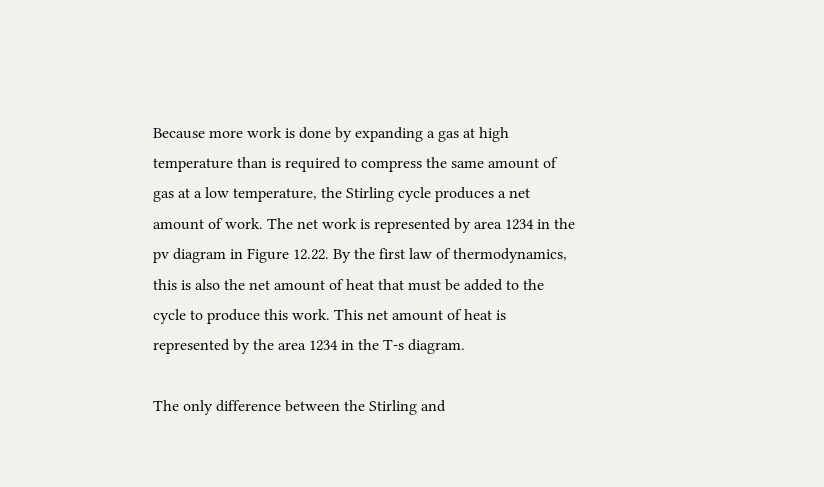Because more work is done by expanding a gas at high temperature than is required to compress the same amount of gas at a low temperature, the Stirling cycle produces a net amount of work. The net work is represented by area 1234 in the pv diagram in Figure 12.22. By the first law of thermodynamics, this is also the net amount of heat that must be added to the cycle to produce this work. This net amount of heat is represented by the area 1234 in the T-s diagram.

The only difference between the Stirling and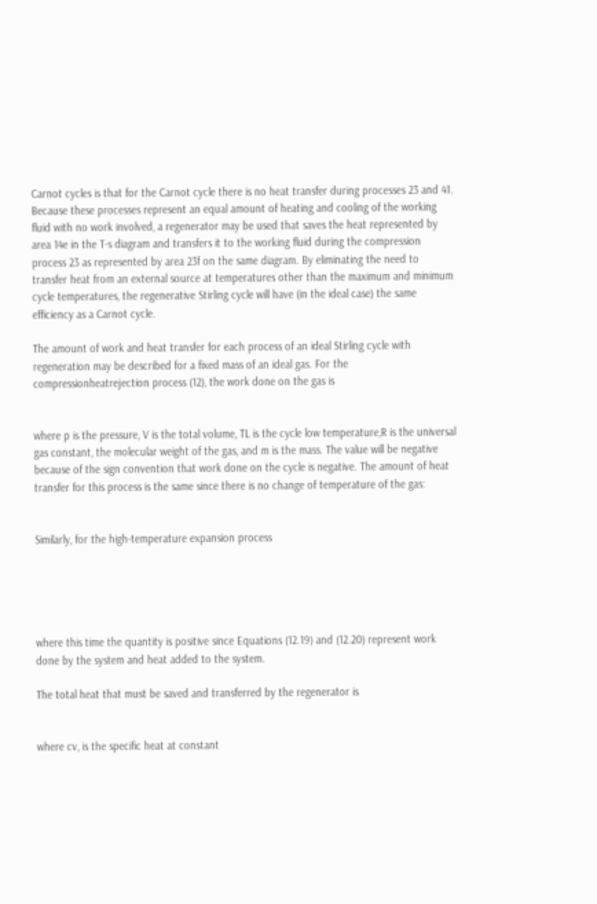Carnot cycles is that for the Carnot cycle there is no heat transfer during processes 23 and 41. Because these processes represent an equal amount of heating and cooling of the working fluid with no work involved, a regenerator may be used that saves the heat represented by area 14e in the T-s diagram and transfers it to the working fluid during the compression process 23 as represented by area 23f on the same diagram. By eliminating the need to transfer heat from an external source at temperatures other than the maximum and minimum cycle temperatures, the regenerative Stirling cycle will have (in the ideal case) the same efficiency as a Carnot cycle.

The amount of work and heat transfer for each process of an ideal Stirling cycle with regeneration may be described for a fixed mass of an ideal gas. For the compressionheatrejection process (12), the work done on the gas is


where p is the pressure, V is the total volume, TL is the cycle low temperature,R is the universal gas constant, the molecular weight of the gas, and m is the mass. The value will be negative because of the sign convention that work done on the cycle is negative. The amount of heat transfer for this process is the same since there is no change of temperature of the gas:


Similarly, for the high-temperature expansion process





where this time the quantity is positive since Equations (12.19) and (12.20) represent work done by the system and heat added to the system.

The total heat that must be saved and transferred by the regenerator is


where cv, is the specific heat at constant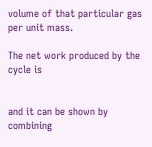volume of that particular gas per unit mass.

The net work produced by the cycle is


and it can be shown by combining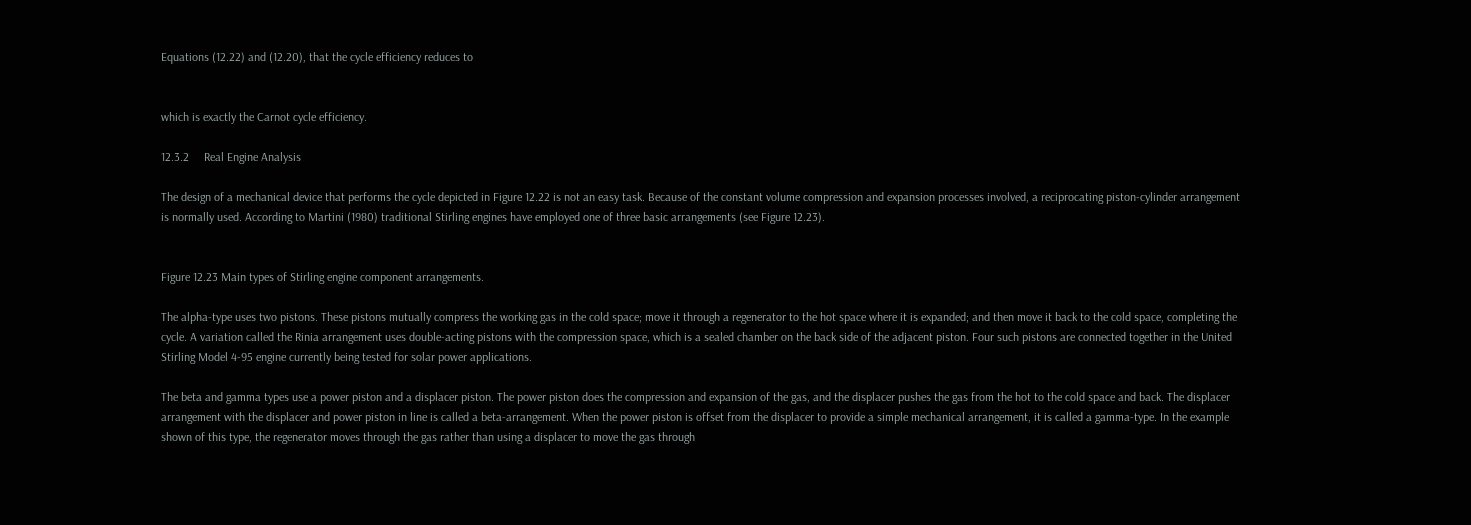Equations (12.22) and (12.20), that the cycle efficiency reduces to


which is exactly the Carnot cycle efficiency.

12.3.2     Real Engine Analysis

The design of a mechanical device that performs the cycle depicted in Figure 12.22 is not an easy task. Because of the constant volume compression and expansion processes involved, a reciprocating piston-cylinder arrangement is normally used. According to Martini (1980) traditional Stirling engines have employed one of three basic arrangements (see Figure 12.23).


Figure 12.23 Main types of Stirling engine component arrangements.

The alpha-type uses two pistons. These pistons mutually compress the working gas in the cold space; move it through a regenerator to the hot space where it is expanded; and then move it back to the cold space, completing the cycle. A variation called the Rinia arrangement uses double-acting pistons with the compression space, which is a sealed chamber on the back side of the adjacent piston. Four such pistons are connected together in the United Stirling Model 4-95 engine currently being tested for solar power applications.

The beta and gamma types use a power piston and a displacer piston. The power piston does the compression and expansion of the gas, and the displacer pushes the gas from the hot to the cold space and back. The displacer arrangement with the displacer and power piston in line is called a beta-arrangement. When the power piston is offset from the displacer to provide a simple mechanical arrangement, it is called a gamma-type. In the example shown of this type, the regenerator moves through the gas rather than using a displacer to move the gas through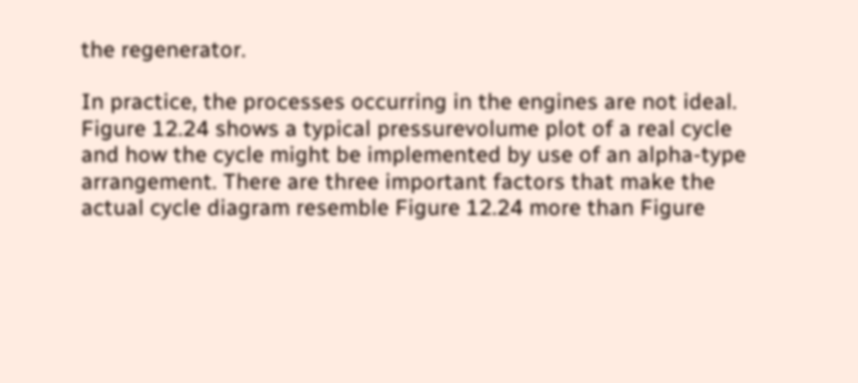the regenerator.

In practice, the processes occurring in the engines are not ideal. Figure 12.24 shows a typical pressurevolume plot of a real cycle and how the cycle might be implemented by use of an alpha-type arrangement. There are three important factors that make the actual cycle diagram resemble Figure 12.24 more than Figure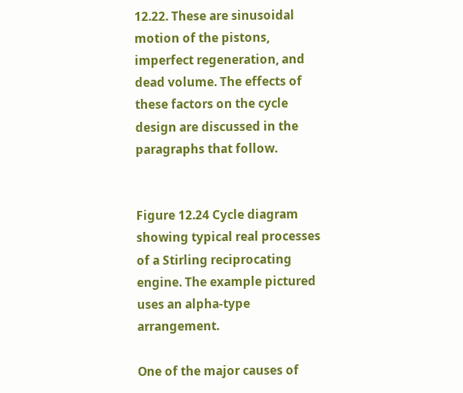12.22. These are sinusoidal motion of the pistons, imperfect regeneration, and dead volume. The effects of these factors on the cycle design are discussed in the paragraphs that follow.


Figure 12.24 Cycle diagram showing typical real processes of a Stirling reciprocating engine. The example pictured uses an alpha-type arrangement.

One of the major causes of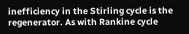inefficiency in the Stirling cycle is the regenerator. As with Rankine cycle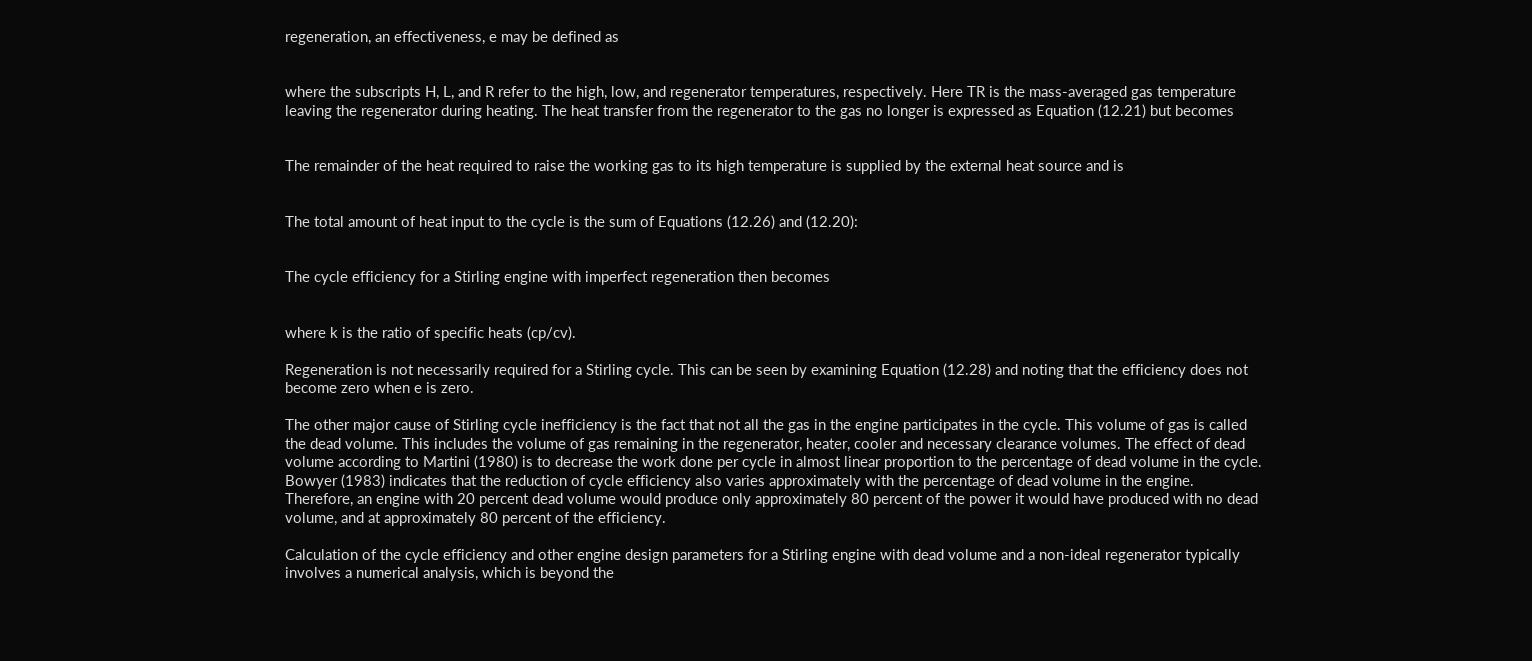regeneration, an effectiveness, e may be defined as


where the subscripts H, L, and R refer to the high, low, and regenerator temperatures, respectively. Here TR is the mass-averaged gas temperature leaving the regenerator during heating. The heat transfer from the regenerator to the gas no longer is expressed as Equation (12.21) but becomes


The remainder of the heat required to raise the working gas to its high temperature is supplied by the external heat source and is


The total amount of heat input to the cycle is the sum of Equations (12.26) and (12.20):


The cycle efficiency for a Stirling engine with imperfect regeneration then becomes


where k is the ratio of specific heats (cp/cv).

Regeneration is not necessarily required for a Stirling cycle. This can be seen by examining Equation (12.28) and noting that the efficiency does not become zero when e is zero.

The other major cause of Stirling cycle inefficiency is the fact that not all the gas in the engine participates in the cycle. This volume of gas is called the dead volume. This includes the volume of gas remaining in the regenerator, heater, cooler and necessary clearance volumes. The effect of dead volume according to Martini (1980) is to decrease the work done per cycle in almost linear proportion to the percentage of dead volume in the cycle. Bowyer (1983) indicates that the reduction of cycle efficiency also varies approximately with the percentage of dead volume in the engine. Therefore, an engine with 20 percent dead volume would produce only approximately 80 percent of the power it would have produced with no dead volume, and at approximately 80 percent of the efficiency.

Calculation of the cycle efficiency and other engine design parameters for a Stirling engine with dead volume and a non-ideal regenerator typically involves a numerical analysis, which is beyond the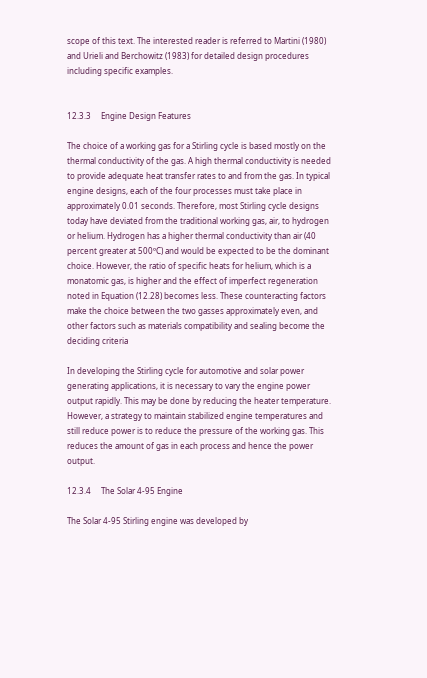scope of this text. The interested reader is referred to Martini (1980) and Urieli and Berchowitz (1983) for detailed design procedures including specific examples.


12.3.3     Engine Design Features

The choice of a working gas for a Stirling cycle is based mostly on the thermal conductivity of the gas. A high thermal conductivity is needed to provide adequate heat transfer rates to and from the gas. In typical engine designs, each of the four processes must take place in approximately 0.01 seconds. Therefore, most Stirling cycle designs today have deviated from the traditional working gas, air, to hydrogen or helium. Hydrogen has a higher thermal conductivity than air (40 percent greater at 500ºC) and would be expected to be the dominant choice. However, the ratio of specific heats for helium, which is a monatomic gas, is higher and the effect of imperfect regeneration noted in Equation (12.28) becomes less. These counteracting factors make the choice between the two gasses approximately even, and other factors such as materials compatibility and sealing become the deciding criteria

In developing the Stirling cycle for automotive and solar power generating applications, it is necessary to vary the engine power output rapidly. This may be done by reducing the heater temperature. However, a strategy to maintain stabilized engine temperatures and still reduce power is to reduce the pressure of the working gas. This reduces the amount of gas in each process and hence the power output.

12.3.4     The Solar 4-95 Engine

The Solar 4-95 Stirling engine was developed by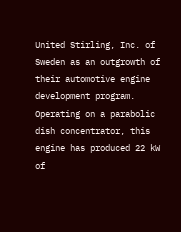United Stirling, Inc. of Sweden as an outgrowth of their automotive engine development program. Operating on a parabolic dish concentrator, this engine has produced 22 kW of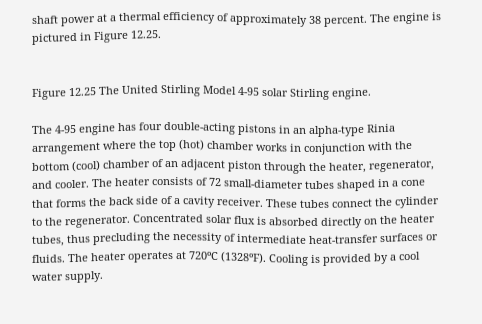shaft power at a thermal efficiency of approximately 38 percent. The engine is pictured in Figure 12.25.


Figure 12.25 The United Stirling Model 4-95 solar Stirling engine.

The 4-95 engine has four double-acting pistons in an alpha-type Rinia arrangement where the top (hot) chamber works in conjunction with the bottom (cool) chamber of an adjacent piston through the heater, regenerator, and cooler. The heater consists of 72 small-diameter tubes shaped in a cone that forms the back side of a cavity receiver. These tubes connect the cylinder to the regenerator. Concentrated solar flux is absorbed directly on the heater tubes, thus precluding the necessity of intermediate heat-transfer surfaces or fluids. The heater operates at 720ºC (1328ºF). Cooling is provided by a cool water supply.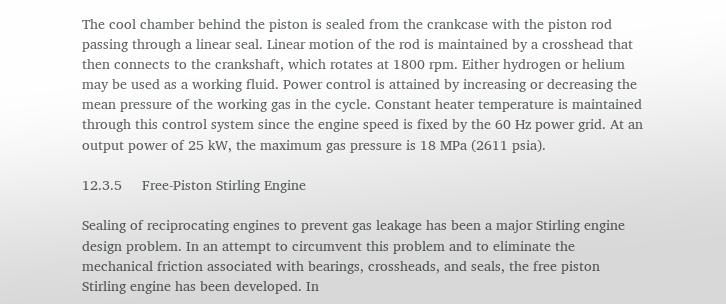The cool chamber behind the piston is sealed from the crankcase with the piston rod passing through a linear seal. Linear motion of the rod is maintained by a crosshead that then connects to the crankshaft, which rotates at 1800 rpm. Either hydrogen or helium may be used as a working fluid. Power control is attained by increasing or decreasing the mean pressure of the working gas in the cycle. Constant heater temperature is maintained through this control system since the engine speed is fixed by the 60 Hz power grid. At an output power of 25 kW, the maximum gas pressure is 18 MPa (2611 psia).

12.3.5     Free-Piston Stirling Engine

Sealing of reciprocating engines to prevent gas leakage has been a major Stirling engine design problem. In an attempt to circumvent this problem and to eliminate the mechanical friction associated with bearings, crossheads, and seals, the free piston Stirling engine has been developed. In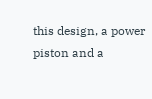this design, a power piston and a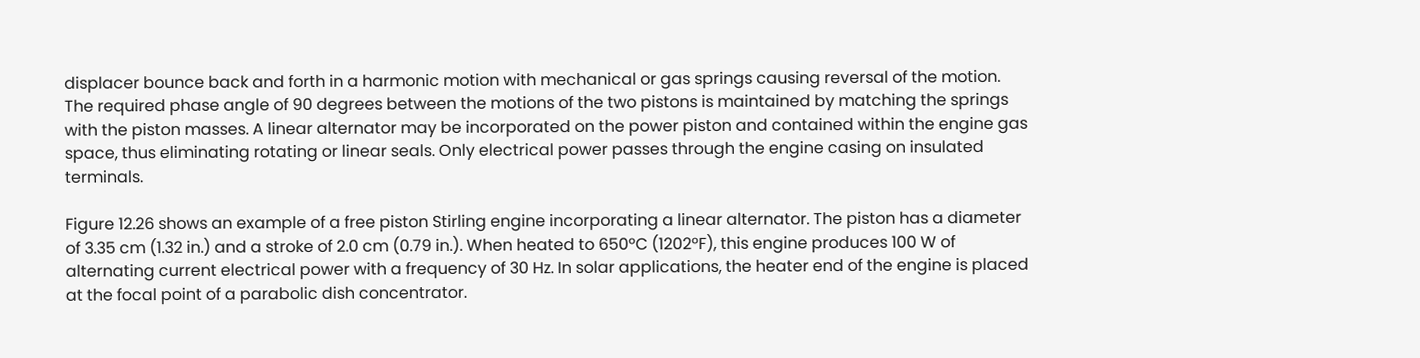displacer bounce back and forth in a harmonic motion with mechanical or gas springs causing reversal of the motion. The required phase angle of 90 degrees between the motions of the two pistons is maintained by matching the springs with the piston masses. A linear alternator may be incorporated on the power piston and contained within the engine gas space, thus eliminating rotating or linear seals. Only electrical power passes through the engine casing on insulated terminals.

Figure 12.26 shows an example of a free piston Stirling engine incorporating a linear alternator. The piston has a diameter of 3.35 cm (1.32 in.) and a stroke of 2.0 cm (0.79 in.). When heated to 650ºC (1202ºF), this engine produces 100 W of alternating current electrical power with a frequency of 30 Hz. In solar applications, the heater end of the engine is placed at the focal point of a parabolic dish concentrator.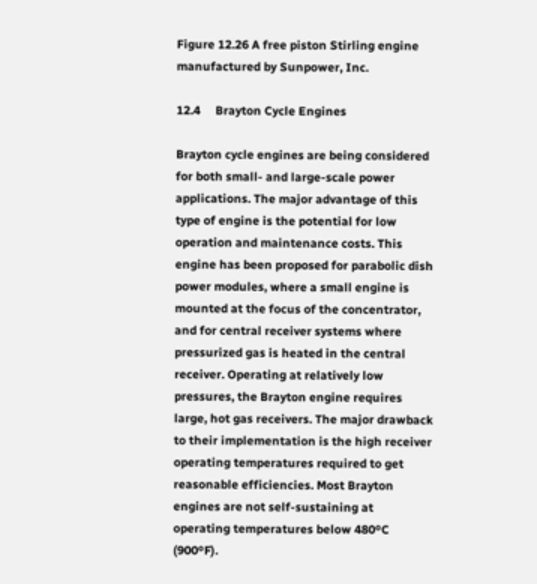Figure 12.26 A free piston Stirling engine manufactured by Sunpower, Inc.

12.4     Brayton Cycle Engines

Brayton cycle engines are being considered for both small- and large-scale power applications. The major advantage of this type of engine is the potential for low operation and maintenance costs. This engine has been proposed for parabolic dish power modules, where a small engine is mounted at the focus of the concentrator, and for central receiver systems where pressurized gas is heated in the central receiver. Operating at relatively low pressures, the Brayton engine requires large, hot gas receivers. The major drawback to their implementation is the high receiver operating temperatures required to get reasonable efficiencies. Most Brayton engines are not self-sustaining at operating temperatures below 480ºC (900ºF).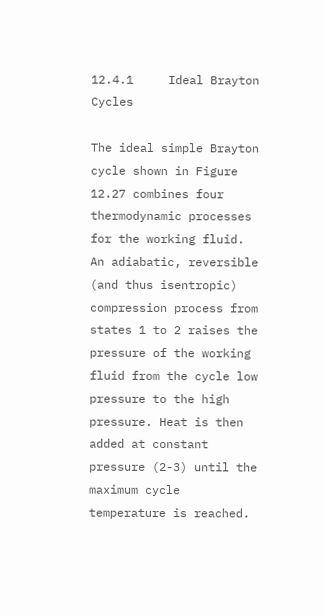12.4.1     Ideal Brayton Cycles

The ideal simple Brayton cycle shown in Figure 12.27 combines four thermodynamic processes for the working fluid. An adiabatic, reversible (and thus isentropic) compression process from states 1 to 2 raises the pressure of the working fluid from the cycle low pressure to the high pressure. Heat is then added at constant pressure (2-3) until the maximum cycle temperature is reached.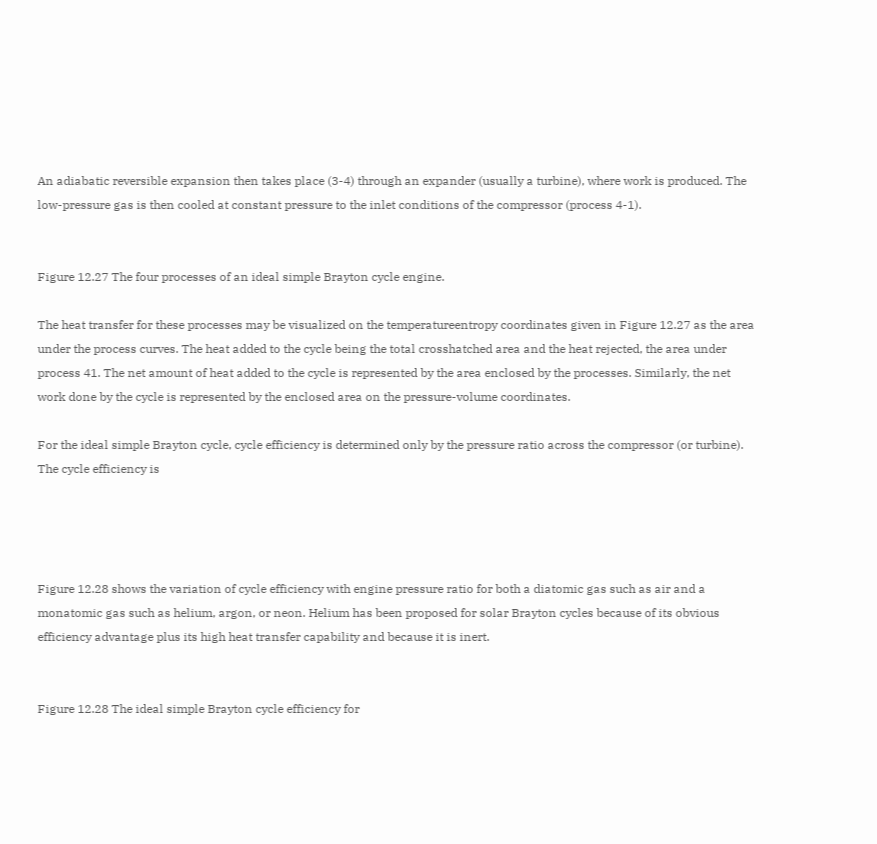An adiabatic reversible expansion then takes place (3-4) through an expander (usually a turbine), where work is produced. The low-pressure gas is then cooled at constant pressure to the inlet conditions of the compressor (process 4-1).


Figure 12.27 The four processes of an ideal simple Brayton cycle engine.

The heat transfer for these processes may be visualized on the temperatureentropy coordinates given in Figure 12.27 as the area under the process curves. The heat added to the cycle being the total crosshatched area and the heat rejected, the area under process 41. The net amount of heat added to the cycle is represented by the area enclosed by the processes. Similarly, the net work done by the cycle is represented by the enclosed area on the pressure-volume coordinates.

For the ideal simple Brayton cycle, cycle efficiency is determined only by the pressure ratio across the compressor (or turbine). The cycle efficiency is




Figure 12.28 shows the variation of cycle efficiency with engine pressure ratio for both a diatomic gas such as air and a monatomic gas such as helium, argon, or neon. Helium has been proposed for solar Brayton cycles because of its obvious efficiency advantage plus its high heat transfer capability and because it is inert.


Figure 12.28 The ideal simple Brayton cycle efficiency for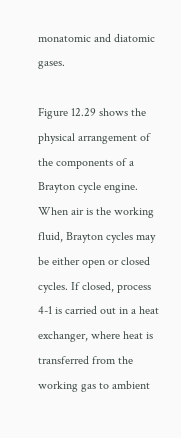monatomic and diatomic gases.

Figure 12.29 shows the physical arrangement of the components of a Brayton cycle engine. When air is the working fluid, Brayton cycles may be either open or closed cycles. If closed, process 4-1 is carried out in a heat exchanger, where heat is transferred from the working gas to ambient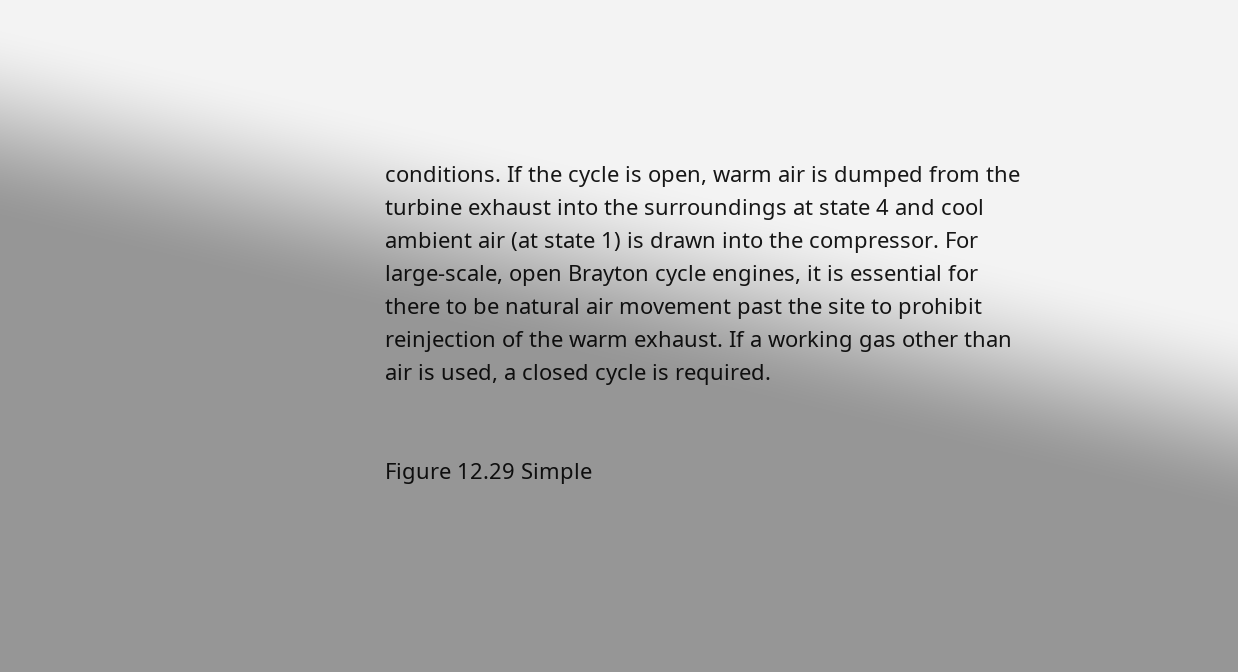conditions. If the cycle is open, warm air is dumped from the turbine exhaust into the surroundings at state 4 and cool ambient air (at state 1) is drawn into the compressor. For large-scale, open Brayton cycle engines, it is essential for there to be natural air movement past the site to prohibit reinjection of the warm exhaust. If a working gas other than air is used, a closed cycle is required.


Figure 12.29 Simple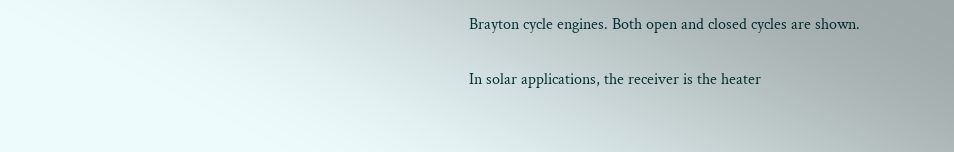Brayton cycle engines. Both open and closed cycles are shown.

In solar applications, the receiver is the heater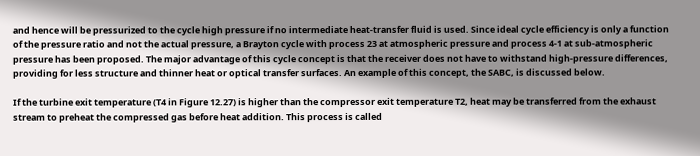and hence will be pressurized to the cycle high pressure if no intermediate heat-transfer fluid is used. Since ideal cycle efficiency is only a function of the pressure ratio and not the actual pressure, a Brayton cycle with process 23 at atmospheric pressure and process 4-1 at sub-atmospheric pressure has been proposed. The major advantage of this cycle concept is that the receiver does not have to withstand high-pressure differences, providing for less structure and thinner heat or optical transfer surfaces. An example of this concept, the SABC, is discussed below.

If the turbine exit temperature (T4 in Figure 12.27) is higher than the compressor exit temperature T2, heat may be transferred from the exhaust stream to preheat the compressed gas before heat addition. This process is called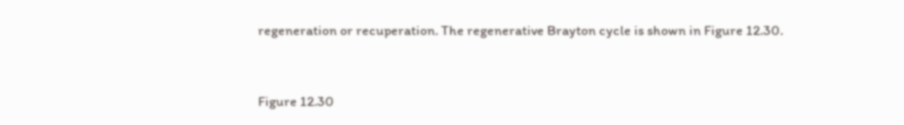regeneration or recuperation. The regenerative Brayton cycle is shown in Figure 12.30.


Figure 12.30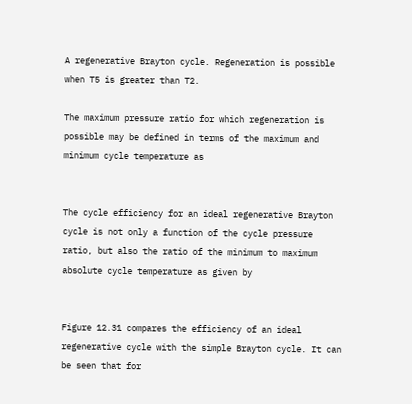A regenerative Brayton cycle. Regeneration is possible when T5 is greater than T2.

The maximum pressure ratio for which regeneration is possible may be defined in terms of the maximum and minimum cycle temperature as


The cycle efficiency for an ideal regenerative Brayton cycle is not only a function of the cycle pressure ratio, but also the ratio of the minimum to maximum absolute cycle temperature as given by


Figure 12.31 compares the efficiency of an ideal regenerative cycle with the simple Brayton cycle. It can be seen that for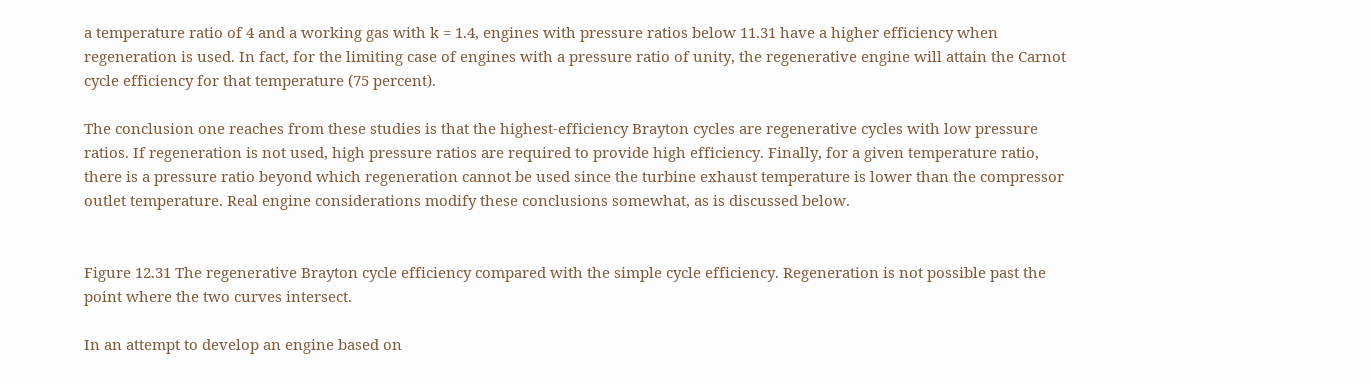a temperature ratio of 4 and a working gas with k = 1.4, engines with pressure ratios below 11.31 have a higher efficiency when regeneration is used. In fact, for the limiting case of engines with a pressure ratio of unity, the regenerative engine will attain the Carnot cycle efficiency for that temperature (75 percent).

The conclusion one reaches from these studies is that the highest-efficiency Brayton cycles are regenerative cycles with low pressure ratios. If regeneration is not used, high pressure ratios are required to provide high efficiency. Finally, for a given temperature ratio, there is a pressure ratio beyond which regeneration cannot be used since the turbine exhaust temperature is lower than the compressor outlet temperature. Real engine considerations modify these conclusions somewhat, as is discussed below.


Figure 12.31 The regenerative Brayton cycle efficiency compared with the simple cycle efficiency. Regeneration is not possible past the point where the two curves intersect.

In an attempt to develop an engine based on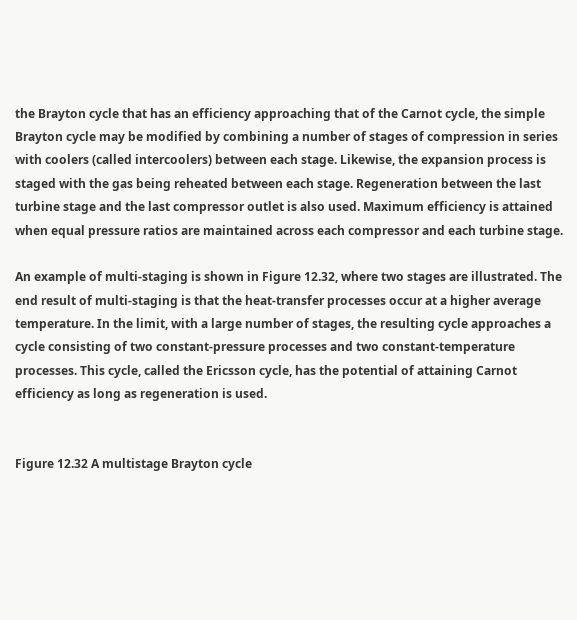the Brayton cycle that has an efficiency approaching that of the Carnot cycle, the simple Brayton cycle may be modified by combining a number of stages of compression in series with coolers (called intercoolers) between each stage. Likewise, the expansion process is staged with the gas being reheated between each stage. Regeneration between the last turbine stage and the last compressor outlet is also used. Maximum efficiency is attained when equal pressure ratios are maintained across each compressor and each turbine stage.

An example of multi-staging is shown in Figure 12.32, where two stages are illustrated. The end result of multi-staging is that the heat-transfer processes occur at a higher average temperature. In the limit, with a large number of stages, the resulting cycle approaches a cycle consisting of two constant-pressure processes and two constant-temperature processes. This cycle, called the Ericsson cycle, has the potential of attaining Carnot efficiency as long as regeneration is used.


Figure 12.32 A multistage Brayton cycle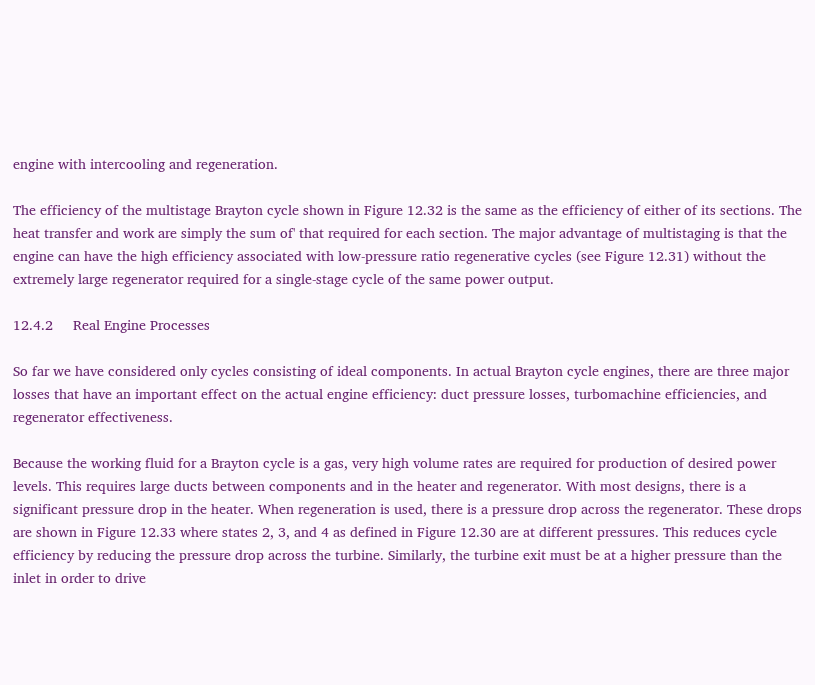engine with intercooling and regeneration.

The efficiency of the multistage Brayton cycle shown in Figure 12.32 is the same as the efficiency of either of its sections. The heat transfer and work are simply the sum of' that required for each section. The major advantage of multistaging is that the engine can have the high efficiency associated with low-pressure ratio regenerative cycles (see Figure 12.31) without the extremely large regenerator required for a single-stage cycle of the same power output.

12.4.2     Real Engine Processes

So far we have considered only cycles consisting of ideal components. In actual Brayton cycle engines, there are three major losses that have an important effect on the actual engine efficiency: duct pressure losses, turbomachine efficiencies, and regenerator effectiveness.

Because the working fluid for a Brayton cycle is a gas, very high volume rates are required for production of desired power levels. This requires large ducts between components and in the heater and regenerator. With most designs, there is a significant pressure drop in the heater. When regeneration is used, there is a pressure drop across the regenerator. These drops are shown in Figure 12.33 where states 2, 3, and 4 as defined in Figure 12.30 are at different pressures. This reduces cycle efficiency by reducing the pressure drop across the turbine. Similarly, the turbine exit must be at a higher pressure than the inlet in order to drive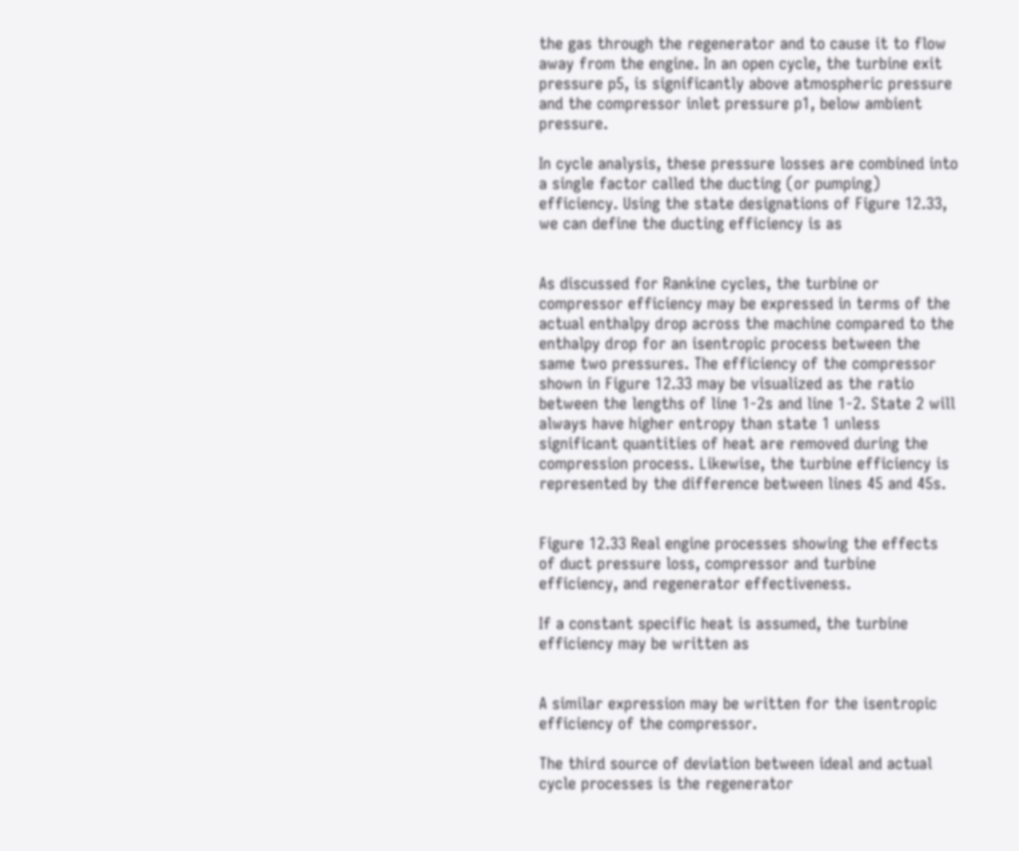the gas through the regenerator and to cause it to flow away from the engine. In an open cycle, the turbine exit pressure p5, is significantly above atmospheric pressure and the compressor inlet pressure p1, below ambient pressure.

In cycle analysis, these pressure losses are combined into a single factor called the ducting (or pumping) efficiency. Using the state designations of Figure 12.33, we can define the ducting efficiency is as


As discussed for Rankine cycles, the turbine or compressor efficiency may be expressed in terms of the actual enthalpy drop across the machine compared to the enthalpy drop for an isentropic process between the same two pressures. The efficiency of the compressor shown in Figure 12.33 may be visualized as the ratio between the lengths of line 1-2s and line 1-2. State 2 will always have higher entropy than state 1 unless significant quantities of heat are removed during the compression process. Likewise, the turbine efficiency is represented by the difference between lines 45 and 45s.


Figure 12.33 Real engine processes showing the effects of duct pressure loss, compressor and turbine efficiency, and regenerator effectiveness.

If a constant specific heat is assumed, the turbine efficiency may be written as


A similar expression may be written for the isentropic efficiency of the compressor.

The third source of deviation between ideal and actual cycle processes is the regenerator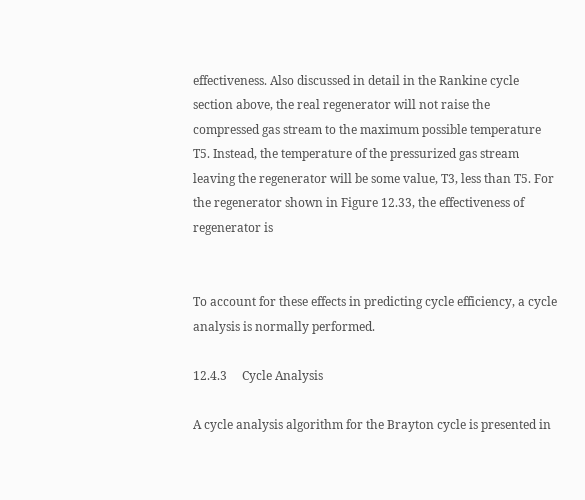effectiveness. Also discussed in detail in the Rankine cycle section above, the real regenerator will not raise the compressed gas stream to the maximum possible temperature T5. Instead, the temperature of the pressurized gas stream leaving the regenerator will be some value, T3, less than T5. For the regenerator shown in Figure 12.33, the effectiveness of regenerator is


To account for these effects in predicting cycle efficiency, a cycle analysis is normally performed.

12.4.3     Cycle Analysis

A cycle analysis algorithm for the Brayton cycle is presented in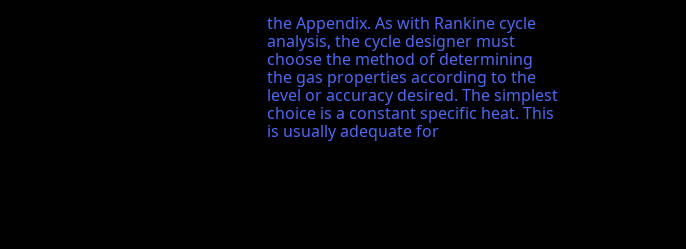the Appendix. As with Rankine cycle analysis, the cycle designer must choose the method of determining the gas properties according to the level or accuracy desired. The simplest choice is a constant specific heat. This is usually adequate for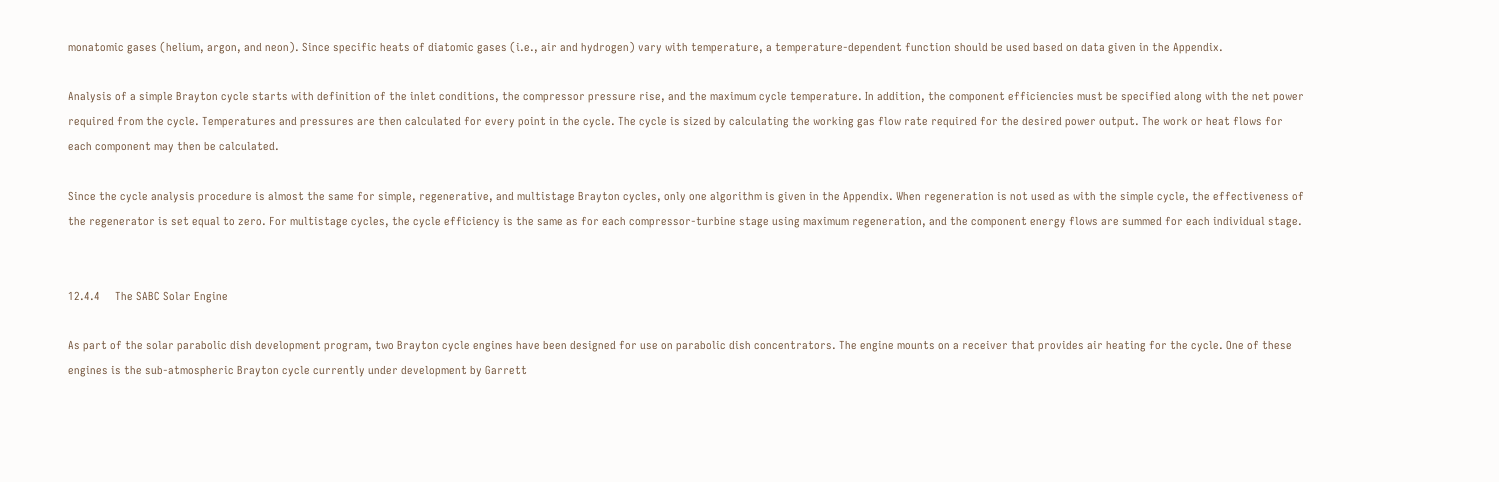monatomic gases (helium, argon, and neon). Since specific heats of diatomic gases (i.e., air and hydrogen) vary with temperature, a temperature-dependent function should be used based on data given in the Appendix.

Analysis of a simple Brayton cycle starts with definition of the inlet conditions, the compressor pressure rise, and the maximum cycle temperature. In addition, the component efficiencies must be specified along with the net power required from the cycle. Temperatures and pressures are then calculated for every point in the cycle. The cycle is sized by calculating the working gas flow rate required for the desired power output. The work or heat flows for each component may then be calculated.

Since the cycle analysis procedure is almost the same for simple, regenerative, and multistage Brayton cycles, only one algorithm is given in the Appendix. When regeneration is not used as with the simple cycle, the effectiveness of the regenerator is set equal to zero. For multistage cycles, the cycle efficiency is the same as for each compressor-turbine stage using maximum regeneration, and the component energy flows are summed for each individual stage.


12.4.4     The SABC Solar Engine

As part of the solar parabolic dish development program, two Brayton cycle engines have been designed for use on parabolic dish concentrators. The engine mounts on a receiver that provides air heating for the cycle. One of these engines is the sub-atmospheric Brayton cycle currently under development by Garrett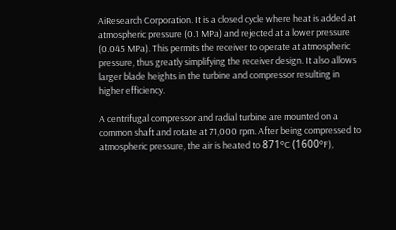AiResearch Corporation. It is a closed cycle where heat is added at atmospheric pressure (0.1 MPa) and rejected at a lower pressure (0.045 MPa). This permits the receiver to operate at atmospheric pressure, thus greatly simplifying the receiver design. It also allows larger blade heights in the turbine and compressor resulting in higher efficiency.

A centrifugal compressor and radial turbine are mounted on a common shaft and rotate at 71,000 rpm. After being compressed to atmospheric pressure, the air is heated to 871ºC (1600ºF),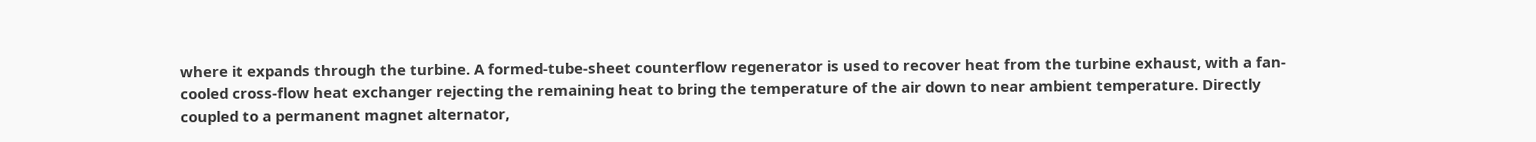where it expands through the turbine. A formed-tube-sheet counterflow regenerator is used to recover heat from the turbine exhaust, with a fan-cooled cross-flow heat exchanger rejecting the remaining heat to bring the temperature of the air down to near ambient temperature. Directly coupled to a permanent magnet alternator,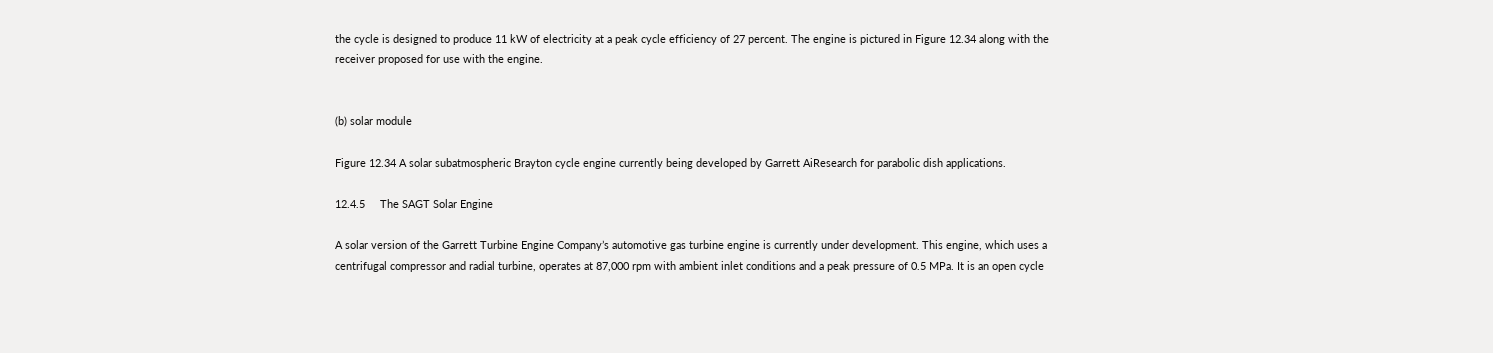the cycle is designed to produce 11 kW of electricity at a peak cycle efficiency of 27 percent. The engine is pictured in Figure 12.34 along with the receiver proposed for use with the engine.


(b) solar module

Figure 12.34 A solar subatmospheric Brayton cycle engine currently being developed by Garrett AiResearch for parabolic dish applications.

12.4.5     The SAGT Solar Engine

A solar version of the Garrett Turbine Engine Company’s automotive gas turbine engine is currently under development. This engine, which uses a centrifugal compressor and radial turbine, operates at 87,000 rpm with ambient inlet conditions and a peak pressure of 0.5 MPa. It is an open cycle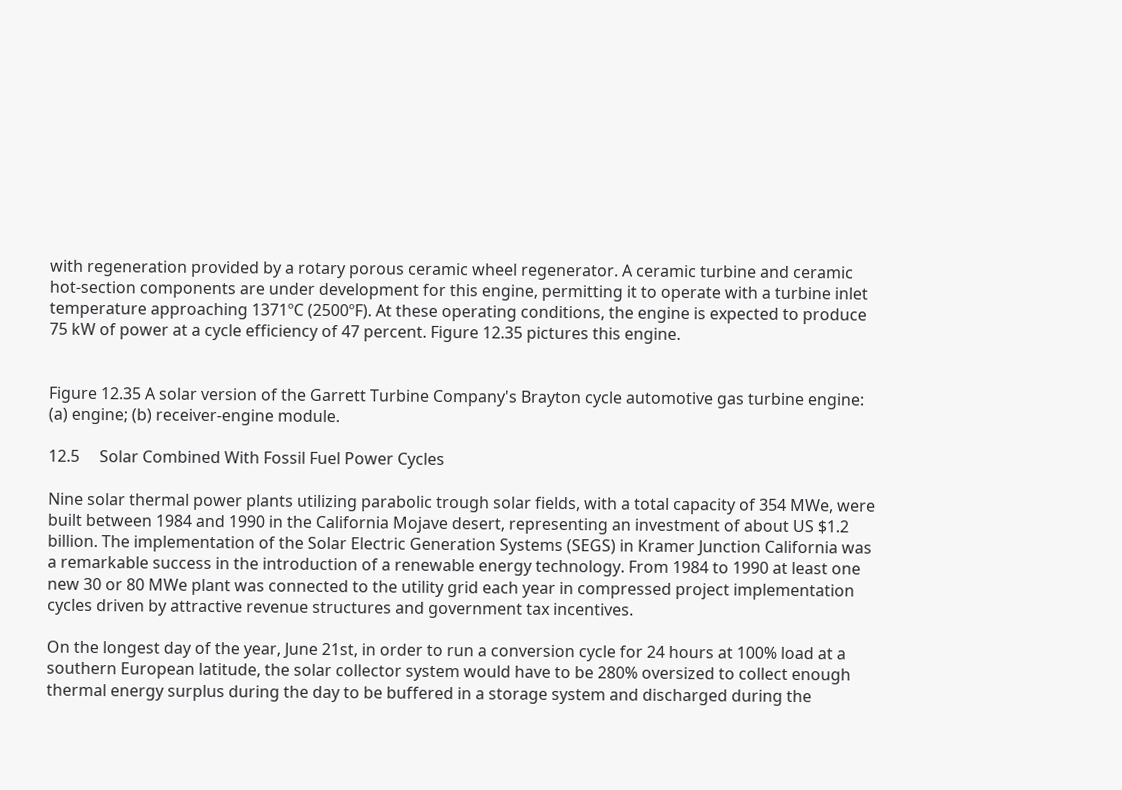with regeneration provided by a rotary porous ceramic wheel regenerator. A ceramic turbine and ceramic hot-section components are under development for this engine, permitting it to operate with a turbine inlet temperature approaching 1371ºC (2500ºF). At these operating conditions, the engine is expected to produce 75 kW of power at a cycle efficiency of 47 percent. Figure 12.35 pictures this engine.


Figure 12.35 A solar version of the Garrett Turbine Company's Brayton cycle automotive gas turbine engine: (a) engine; (b) receiver-engine module.

12.5     Solar Combined With Fossil Fuel Power Cycles

Nine solar thermal power plants utilizing parabolic trough solar fields, with a total capacity of 354 MWe, were built between 1984 and 1990 in the California Mojave desert, representing an investment of about US $1.2 billion. The implementation of the Solar Electric Generation Systems (SEGS) in Kramer Junction California was a remarkable success in the introduction of a renewable energy technology. From 1984 to 1990 at least one new 30 or 80 MWe plant was connected to the utility grid each year in compressed project implementation cycles driven by attractive revenue structures and government tax incentives.

On the longest day of the year, June 21st, in order to run a conversion cycle for 24 hours at 100% load at a southern European latitude, the solar collector system would have to be 280% oversized to collect enough thermal energy surplus during the day to be buffered in a storage system and discharged during the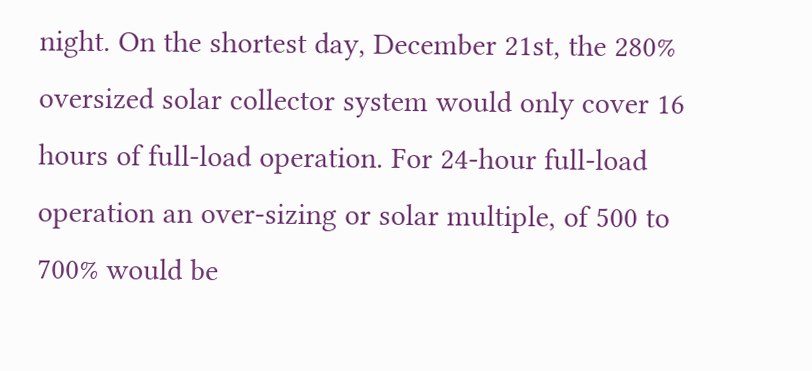night. On the shortest day, December 21st, the 280% oversized solar collector system would only cover 16 hours of full-load operation. For 24-hour full-load operation an over-sizing or solar multiple, of 500 to 700% would be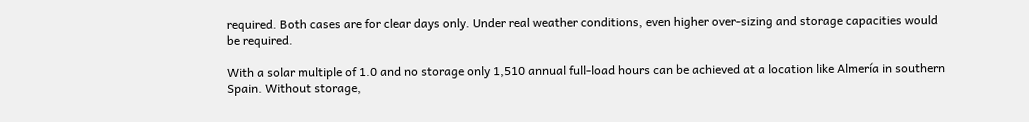required. Both cases are for clear days only. Under real weather conditions, even higher over-sizing and storage capacities would be required.

With a solar multiple of 1.0 and no storage only 1,510 annual full-load hours can be achieved at a location like Almería in southern Spain. Without storage,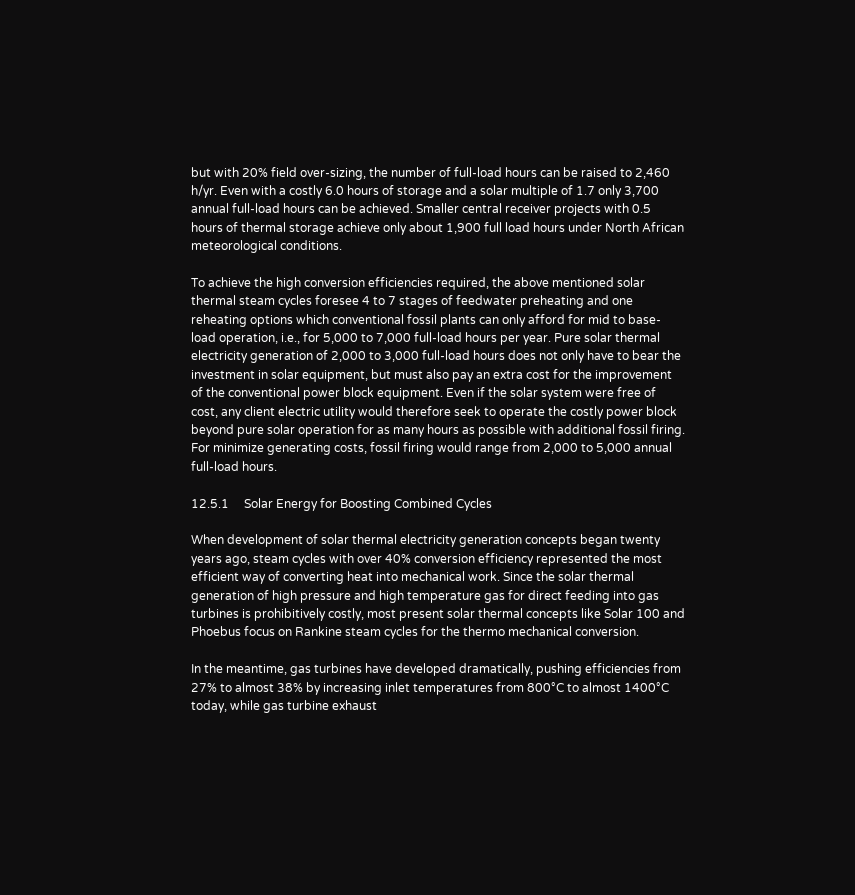but with 20% field over-sizing, the number of full-load hours can be raised to 2,460 h/yr. Even with a costly 6.0 hours of storage and a solar multiple of 1.7 only 3,700 annual full-load hours can be achieved. Smaller central receiver projects with 0.5 hours of thermal storage achieve only about 1,900 full load hours under North African meteorological conditions.

To achieve the high conversion efficiencies required, the above mentioned solar thermal steam cycles foresee 4 to 7 stages of feedwater preheating and one reheating options which conventional fossil plants can only afford for mid to base-load operation, i.e., for 5,000 to 7,000 full-load hours per year. Pure solar thermal electricity generation of 2,000 to 3,000 full-load hours does not only have to bear the investment in solar equipment, but must also pay an extra cost for the improvement of the conventional power block equipment. Even if the solar system were free of cost, any client electric utility would therefore seek to operate the costly power block beyond pure solar operation for as many hours as possible with additional fossil firing. For minimize generating costs, fossil firing would range from 2,000 to 5,000 annual full-load hours.

12.5.1     Solar Energy for Boosting Combined Cycles

When development of solar thermal electricity generation concepts began twenty years ago, steam cycles with over 40% conversion efficiency represented the most efficient way of converting heat into mechanical work. Since the solar thermal generation of high pressure and high temperature gas for direct feeding into gas turbines is prohibitively costly, most present solar thermal concepts like Solar 100 and Phoebus focus on Rankine steam cycles for the thermo mechanical conversion.

In the meantime, gas turbines have developed dramatically, pushing efficiencies from 27% to almost 38% by increasing inlet temperatures from 800°C to almost 1400°C today, while gas turbine exhaust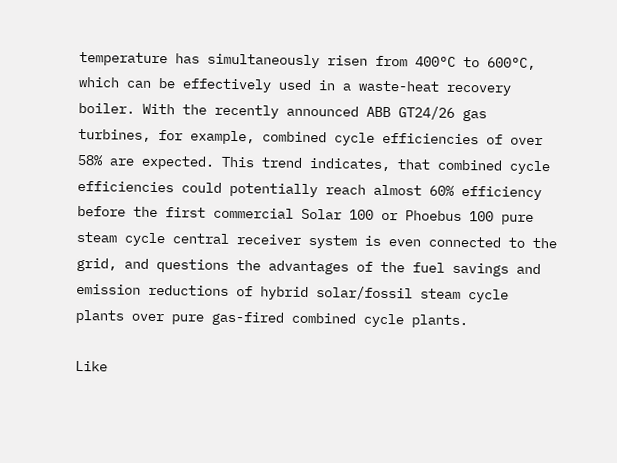temperature has simultaneously risen from 400°C to 600°C, which can be effectively used in a waste-heat recovery boiler. With the recently announced ABB GT24/26 gas turbines, for example, combined cycle efficiencies of over 58% are expected. This trend indicates, that combined cycle efficiencies could potentially reach almost 60% efficiency before the first commercial Solar 100 or Phoebus 100 pure steam cycle central receiver system is even connected to the grid, and questions the advantages of the fuel savings and emission reductions of hybrid solar/fossil steam cycle plants over pure gas-fired combined cycle plants.

Like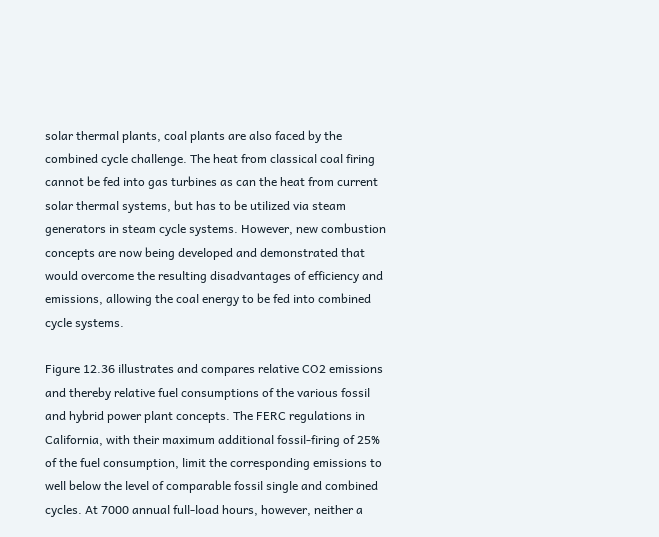solar thermal plants, coal plants are also faced by the combined cycle challenge. The heat from classical coal firing cannot be fed into gas turbines as can the heat from current solar thermal systems, but has to be utilized via steam generators in steam cycle systems. However, new combustion concepts are now being developed and demonstrated that would overcome the resulting disadvantages of efficiency and emissions, allowing the coal energy to be fed into combined cycle systems.

Figure 12.36 illustrates and compares relative CO2 emissions and thereby relative fuel consumptions of the various fossil and hybrid power plant concepts. The FERC regulations in California, with their maximum additional fossil-firing of 25% of the fuel consumption, limit the corresponding emissions to well below the level of comparable fossil single and combined cycles. At 7000 annual full-load hours, however, neither a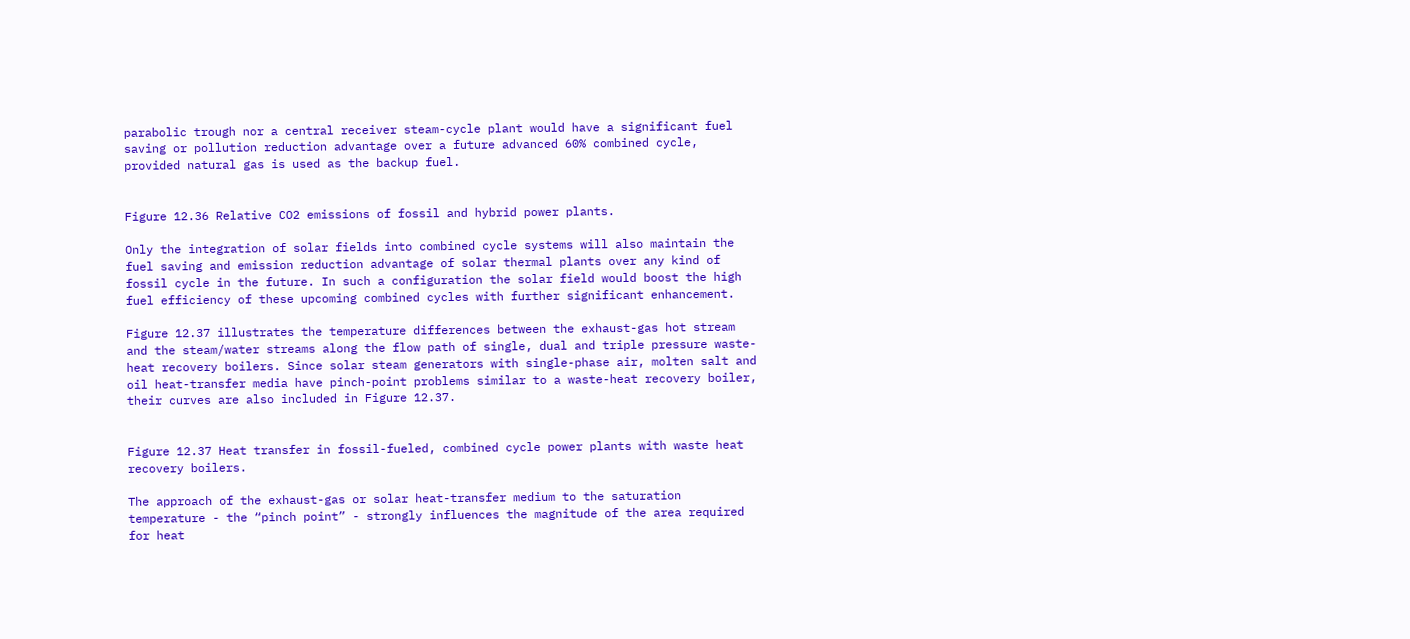parabolic trough nor a central receiver steam-cycle plant would have a significant fuel saving or pollution reduction advantage over a future advanced 60% combined cycle, provided natural gas is used as the backup fuel.


Figure 12.36 Relative CO2 emissions of fossil and hybrid power plants.

Only the integration of solar fields into combined cycle systems will also maintain the fuel saving and emission reduction advantage of solar thermal plants over any kind of fossil cycle in the future. In such a configuration the solar field would boost the high fuel efficiency of these upcoming combined cycles with further significant enhancement.

Figure 12.37 illustrates the temperature differences between the exhaust-gas hot stream and the steam/water streams along the flow path of single, dual and triple pressure waste-heat recovery boilers. Since solar steam generators with single-phase air, molten salt and oil heat-transfer media have pinch-point problems similar to a waste-heat recovery boiler, their curves are also included in Figure 12.37.


Figure 12.37 Heat transfer in fossil-fueled, combined cycle power plants with waste heat recovery boilers.

The approach of the exhaust-gas or solar heat-transfer medium to the saturation temperature - the “pinch point” - strongly influences the magnitude of the area required for heat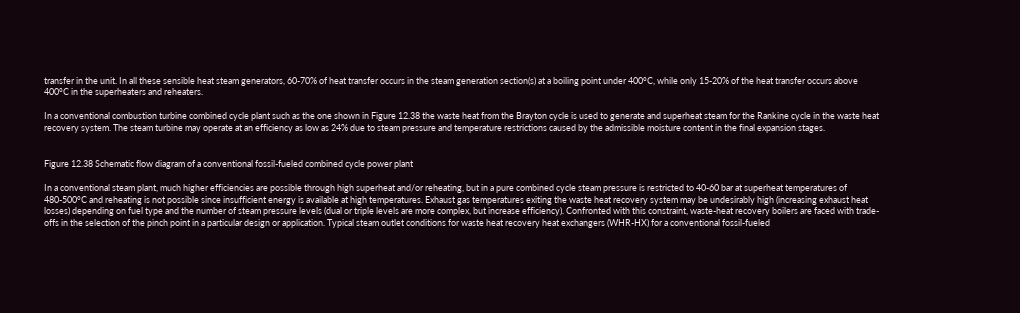transfer in the unit. In all these sensible heat steam generators, 60-70% of heat transfer occurs in the steam generation section(s) at a boiling point under 400°C, while only 15-20% of the heat transfer occurs above 400°C in the superheaters and reheaters.

In a conventional combustion turbine combined cycle plant such as the one shown in Figure 12.38 the waste heat from the Brayton cycle is used to generate and superheat steam for the Rankine cycle in the waste heat recovery system. The steam turbine may operate at an efficiency as low as 24% due to steam pressure and temperature restrictions caused by the admissible moisture content in the final expansion stages.


Figure 12.38 Schematic flow diagram of a conventional fossil-fueled combined cycle power plant

In a conventional steam plant, much higher efficiencies are possible through high superheat and/or reheating, but in a pure combined cycle steam pressure is restricted to 40-60 bar at superheat temperatures of 480-500°C and reheating is not possible since insufficient energy is available at high temperatures. Exhaust gas temperatures exiting the waste heat recovery system may be undesirably high (increasing exhaust heat losses) depending on fuel type and the number of steam pressure levels (dual or triple levels are more complex, but increase efficiency). Confronted with this constraint, waste-heat recovery boilers are faced with trade-offs in the selection of the pinch point in a particular design or application. Typical steam outlet conditions for waste heat recovery heat exchangers (WHR-HX) for a conventional fossil-fueled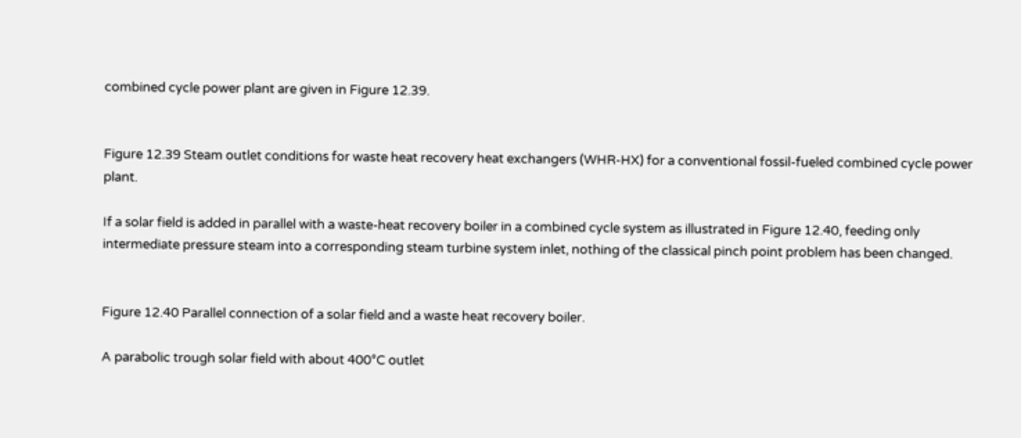combined cycle power plant are given in Figure 12.39.


Figure 12.39 Steam outlet conditions for waste heat recovery heat exchangers (WHR-HX) for a conventional fossil-fueled combined cycle power plant.

If a solar field is added in parallel with a waste-heat recovery boiler in a combined cycle system as illustrated in Figure 12.40, feeding only intermediate pressure steam into a corresponding steam turbine system inlet, nothing of the classical pinch point problem has been changed.


Figure 12.40 Parallel connection of a solar field and a waste heat recovery boiler.

A parabolic trough solar field with about 400°C outlet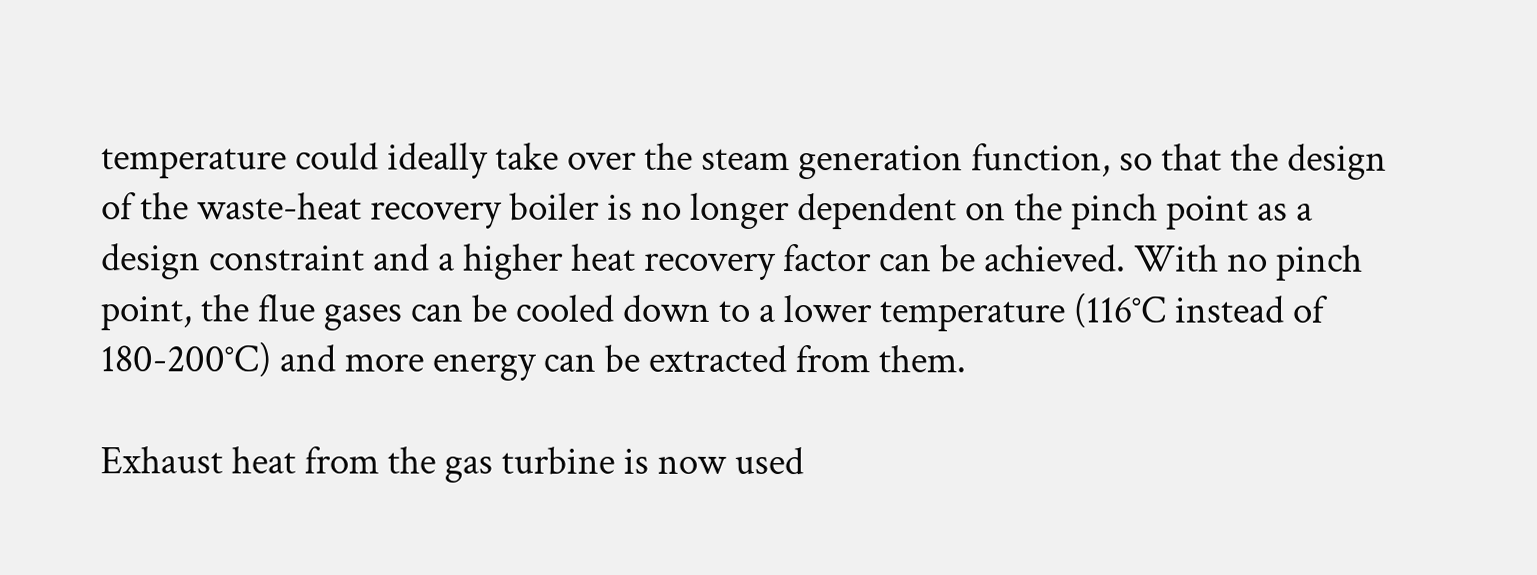temperature could ideally take over the steam generation function, so that the design of the waste-heat recovery boiler is no longer dependent on the pinch point as a design constraint and a higher heat recovery factor can be achieved. With no pinch point, the flue gases can be cooled down to a lower temperature (116°C instead of 180-200°C) and more energy can be extracted from them.

Exhaust heat from the gas turbine is now used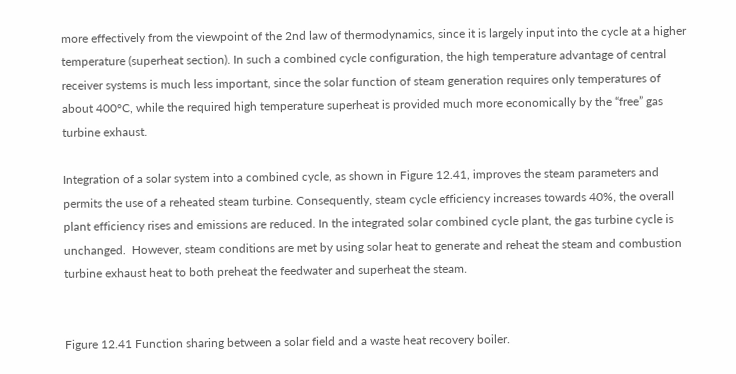more effectively from the viewpoint of the 2nd law of thermodynamics, since it is largely input into the cycle at a higher temperature (superheat section). In such a combined cycle configuration, the high temperature advantage of central receiver systems is much less important, since the solar function of steam generation requires only temperatures of about 400°C, while the required high temperature superheat is provided much more economically by the “free” gas turbine exhaust.

Integration of a solar system into a combined cycle, as shown in Figure 12.41, improves the steam parameters and permits the use of a reheated steam turbine. Consequently, steam cycle efficiency increases towards 40%, the overall plant efficiency rises and emissions are reduced. In the integrated solar combined cycle plant, the gas turbine cycle is unchanged.  However, steam conditions are met by using solar heat to generate and reheat the steam and combustion turbine exhaust heat to both preheat the feedwater and superheat the steam.


Figure 12.41 Function sharing between a solar field and a waste heat recovery boiler.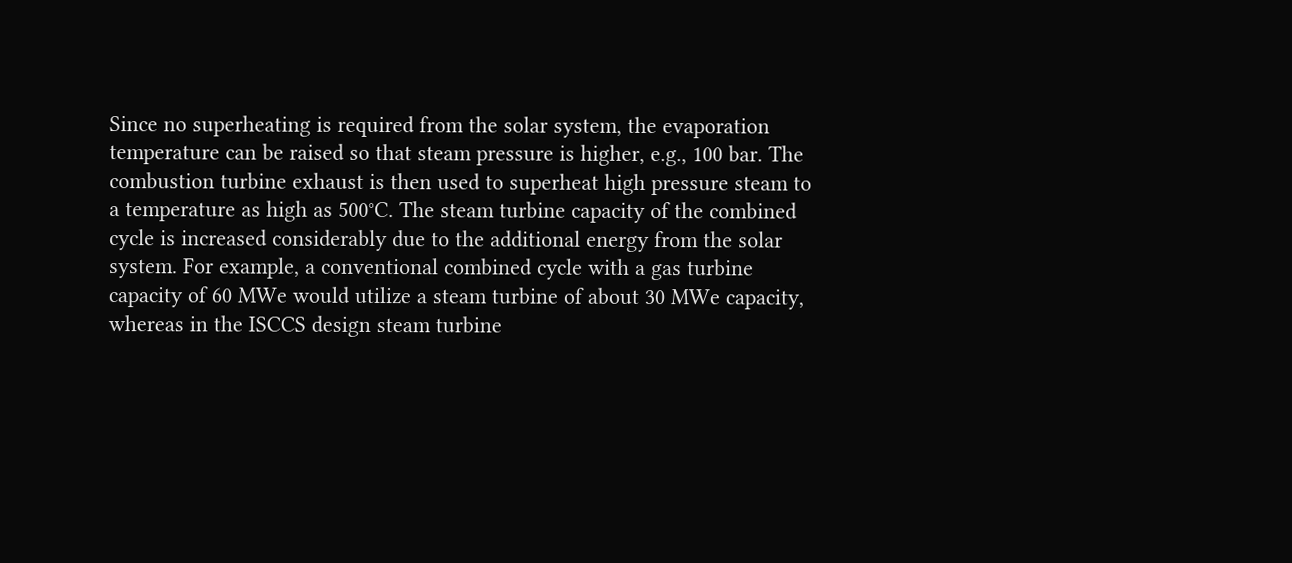Since no superheating is required from the solar system, the evaporation temperature can be raised so that steam pressure is higher, e.g., 100 bar. The combustion turbine exhaust is then used to superheat high pressure steam to a temperature as high as 500°C. The steam turbine capacity of the combined cycle is increased considerably due to the additional energy from the solar system. For example, a conventional combined cycle with a gas turbine capacity of 60 MWe would utilize a steam turbine of about 30 MWe capacity, whereas in the ISCCS design steam turbine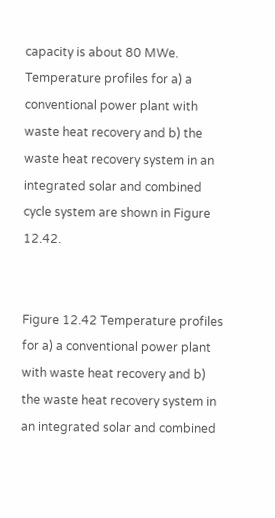capacity is about 80 MWe. Temperature profiles for a) a conventional power plant with waste heat recovery and b) the waste heat recovery system in an integrated solar and combined cycle system are shown in Figure 12.42.


Figure 12.42 Temperature profiles for a) a conventional power plant with waste heat recovery and b) the waste heat recovery system in an integrated solar and combined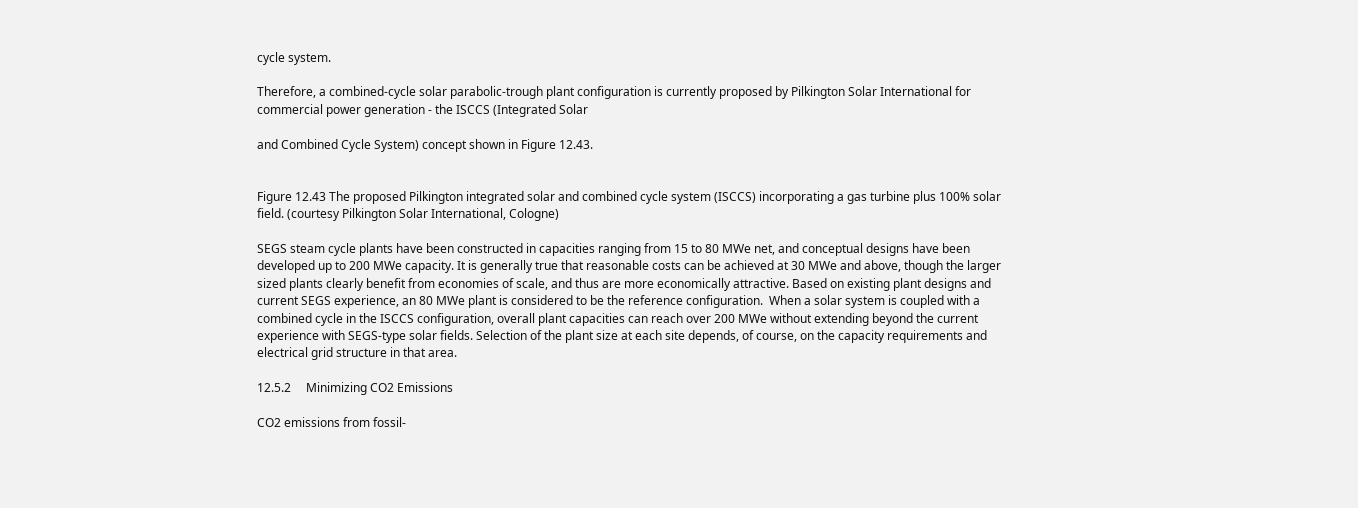cycle system.

Therefore, a combined-cycle solar parabolic-trough plant configuration is currently proposed by Pilkington Solar International for commercial power generation - the ISCCS (Integrated Solar

and Combined Cycle System) concept shown in Figure 12.43.


Figure 12.43 The proposed Pilkington integrated solar and combined cycle system (ISCCS) incorporating a gas turbine plus 100% solar field. (courtesy Pilkington Solar International, Cologne)

SEGS steam cycle plants have been constructed in capacities ranging from 15 to 80 MWe net, and conceptual designs have been developed up to 200 MWe capacity. It is generally true that reasonable costs can be achieved at 30 MWe and above, though the larger sized plants clearly benefit from economies of scale, and thus are more economically attractive. Based on existing plant designs and current SEGS experience, an 80 MWe plant is considered to be the reference configuration.  When a solar system is coupled with a combined cycle in the ISCCS configuration, overall plant capacities can reach over 200 MWe without extending beyond the current experience with SEGS-type solar fields. Selection of the plant size at each site depends, of course, on the capacity requirements and electrical grid structure in that area.

12.5.2     Minimizing CO2 Emissions

CO2 emissions from fossil-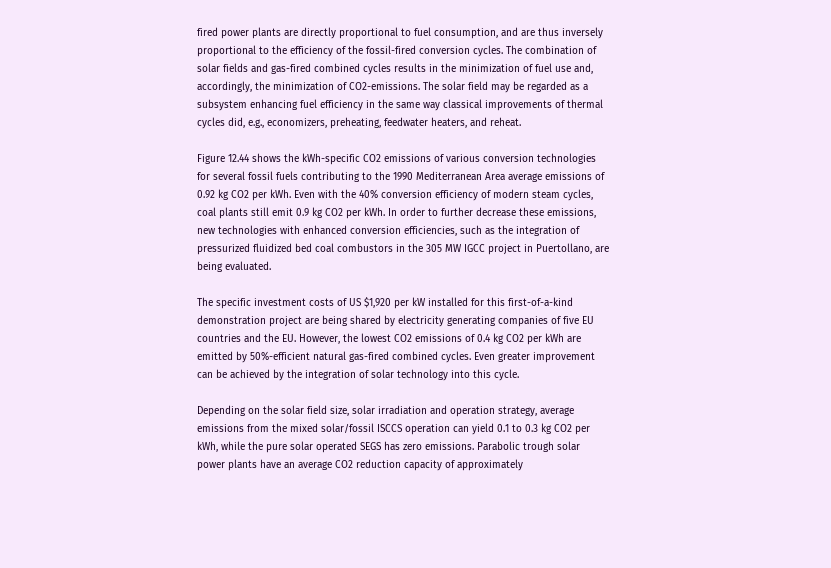fired power plants are directly proportional to fuel consumption, and are thus inversely proportional to the efficiency of the fossil-fired conversion cycles. The combination of solar fields and gas-fired combined cycles results in the minimization of fuel use and, accordingly, the minimization of CO2-emissions. The solar field may be regarded as a subsystem enhancing fuel efficiency in the same way classical improvements of thermal cycles did, e.g., economizers, preheating, feedwater heaters, and reheat.

Figure 12.44 shows the kWh-specific CO2 emissions of various conversion technologies for several fossil fuels contributing to the 1990 Mediterranean Area average emissions of 0.92 kg CO2 per kWh. Even with the 40% conversion efficiency of modern steam cycles, coal plants still emit 0.9 kg CO2 per kWh. In order to further decrease these emissions, new technologies with enhanced conversion efficiencies, such as the integration of pressurized fluidized bed coal combustors in the 305 MW IGCC project in Puertollano, are being evaluated.

The specific investment costs of US $1,920 per kW installed for this first-of-a-kind demonstration project are being shared by electricity generating companies of five EU countries and the EU. However, the lowest CO2 emissions of 0.4 kg CO2 per kWh are emitted by 50%-efficient natural gas-fired combined cycles. Even greater improvement can be achieved by the integration of solar technology into this cycle.

Depending on the solar field size, solar irradiation and operation strategy, average emissions from the mixed solar/fossil ISCCS operation can yield 0.1 to 0.3 kg CO2 per kWh, while the pure solar operated SEGS has zero emissions. Parabolic trough solar power plants have an average CO2 reduction capacity of approximately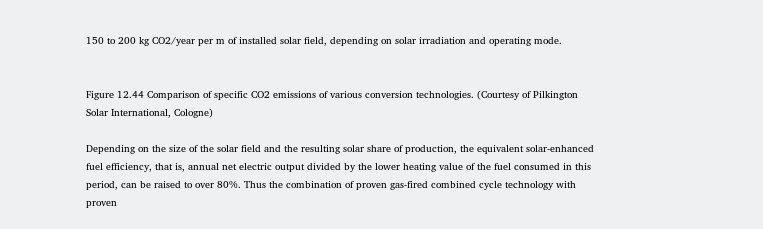150 to 200 kg CO2/year per m of installed solar field, depending on solar irradiation and operating mode.


Figure 12.44 Comparison of specific CO2 emissions of various conversion technologies. (Courtesy of Pilkington Solar International, Cologne)

Depending on the size of the solar field and the resulting solar share of production, the equivalent solar-enhanced fuel efficiency, that is, annual net electric output divided by the lower heating value of the fuel consumed in this period, can be raised to over 80%. Thus the combination of proven gas-fired combined cycle technology with proven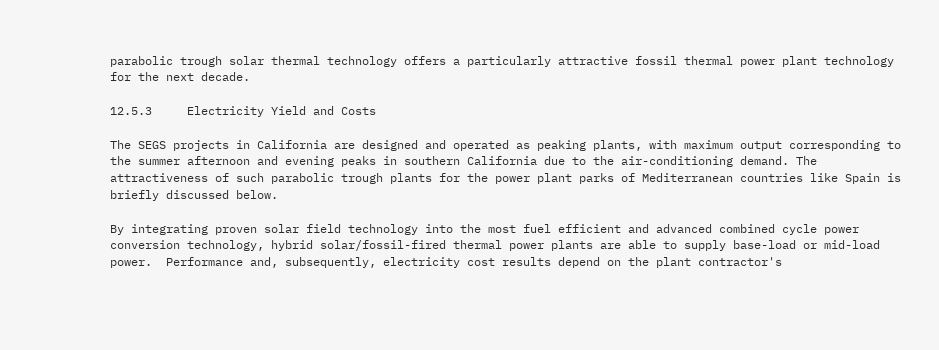parabolic trough solar thermal technology offers a particularly attractive fossil thermal power plant technology for the next decade.

12.5.3     Electricity Yield and Costs

The SEGS projects in California are designed and operated as peaking plants, with maximum output corresponding to the summer afternoon and evening peaks in southern California due to the air-conditioning demand. The attractiveness of such parabolic trough plants for the power plant parks of Mediterranean countries like Spain is briefly discussed below.

By integrating proven solar field technology into the most fuel efficient and advanced combined cycle power conversion technology, hybrid solar/fossil-fired thermal power plants are able to supply base-load or mid-load power.  Performance and, subsequently, electricity cost results depend on the plant contractor's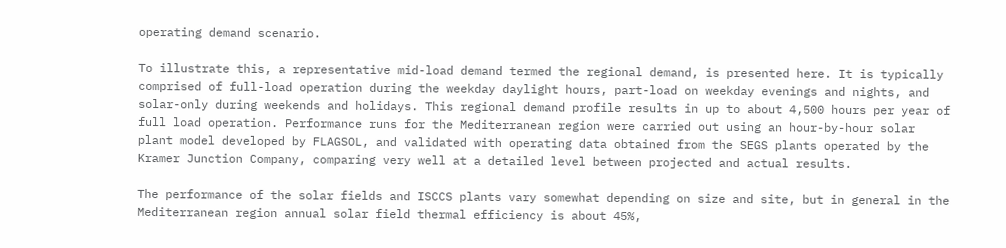operating demand scenario.

To illustrate this, a representative mid-load demand termed the regional demand, is presented here. It is typically comprised of full-load operation during the weekday daylight hours, part-load on weekday evenings and nights, and solar-only during weekends and holidays. This regional demand profile results in up to about 4,500 hours per year of full load operation. Performance runs for the Mediterranean region were carried out using an hour-by-hour solar plant model developed by FLAGSOL, and validated with operating data obtained from the SEGS plants operated by the Kramer Junction Company, comparing very well at a detailed level between projected and actual results.

The performance of the solar fields and ISCCS plants vary somewhat depending on size and site, but in general in the Mediterranean region annual solar field thermal efficiency is about 45%,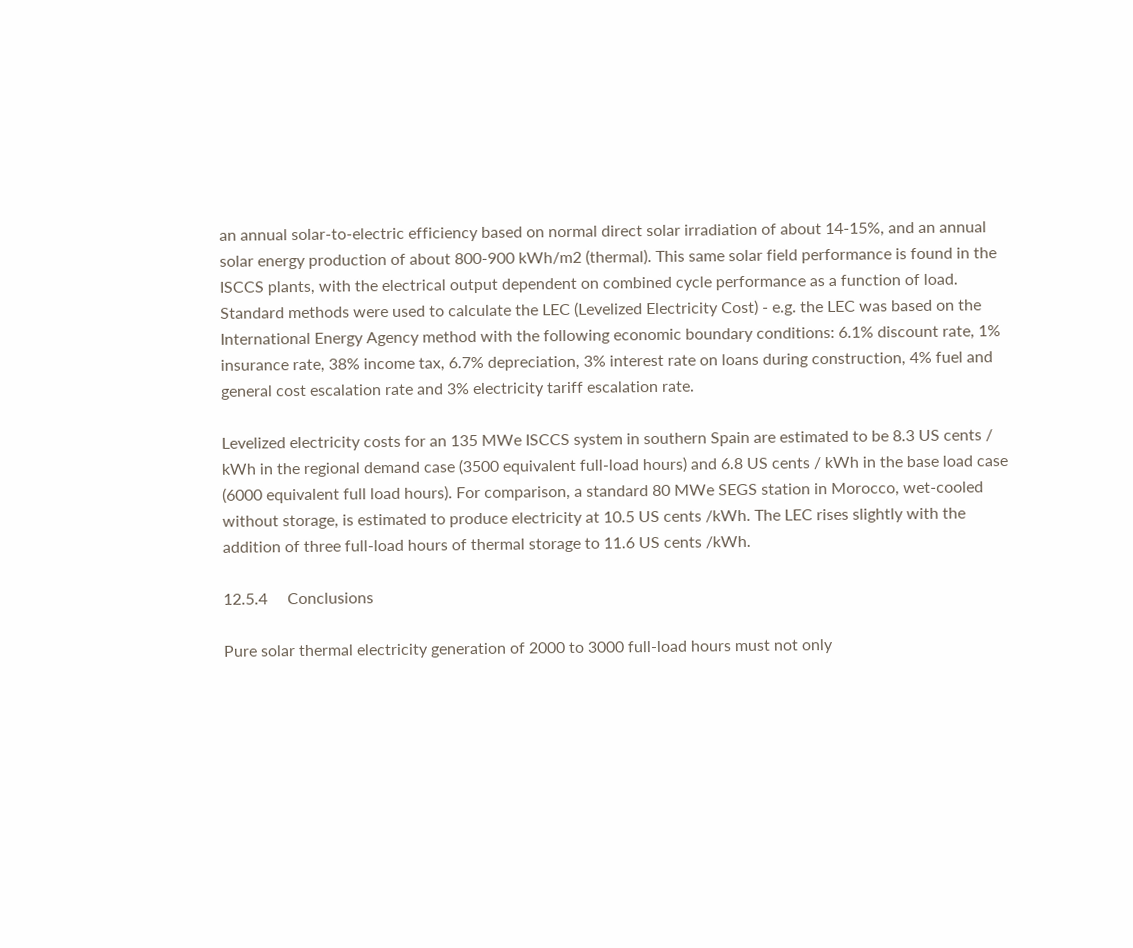an annual solar-to-electric efficiency based on normal direct solar irradiation of about 14-15%, and an annual solar energy production of about 800-900 kWh/m2 (thermal). This same solar field performance is found in the ISCCS plants, with the electrical output dependent on combined cycle performance as a function of load. Standard methods were used to calculate the LEC (Levelized Electricity Cost) - e.g. the LEC was based on the International Energy Agency method with the following economic boundary conditions: 6.1% discount rate, 1% insurance rate, 38% income tax, 6.7% depreciation, 3% interest rate on loans during construction, 4% fuel and general cost escalation rate and 3% electricity tariff escalation rate.

Levelized electricity costs for an 135 MWe ISCCS system in southern Spain are estimated to be 8.3 US cents / kWh in the regional demand case (3500 equivalent full-load hours) and 6.8 US cents / kWh in the base load case (6000 equivalent full load hours). For comparison, a standard 80 MWe SEGS station in Morocco, wet-cooled without storage, is estimated to produce electricity at 10.5 US cents /kWh. The LEC rises slightly with the addition of three full-load hours of thermal storage to 11.6 US cents /kWh.

12.5.4     Conclusions

Pure solar thermal electricity generation of 2000 to 3000 full-load hours must not only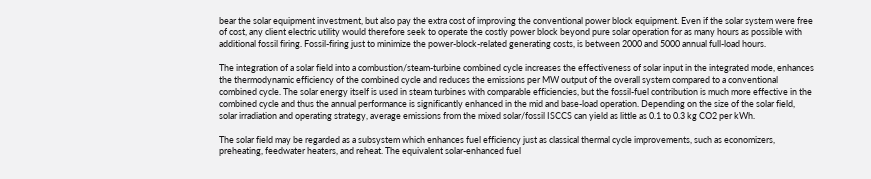bear the solar equipment investment, but also pay the extra cost of improving the conventional power block equipment. Even if the solar system were free of cost, any client electric utility would therefore seek to operate the costly power block beyond pure solar operation for as many hours as possible with additional fossil firing. Fossil-firing just to minimize the power-block-related generating costs, is between 2000 and 5000 annual full-load hours.

The integration of a solar field into a combustion/steam-turbine combined cycle increases the effectiveness of solar input in the integrated mode, enhances the thermodynamic efficiency of the combined cycle and reduces the emissions per MW output of the overall system compared to a conventional combined cycle. The solar energy itself is used in steam turbines with comparable efficiencies, but the fossil-fuel contribution is much more effective in the combined cycle and thus the annual performance is significantly enhanced in the mid and base-load operation. Depending on the size of the solar field, solar irradiation and operating strategy, average emissions from the mixed solar/fossil ISCCS can yield as little as 0.1 to 0.3 kg CO2 per kWh.

The solar field may be regarded as a subsystem which enhances fuel efficiency just as classical thermal cycle improvements, such as economizers, preheating, feedwater heaters, and reheat. The equivalent solar-enhanced fuel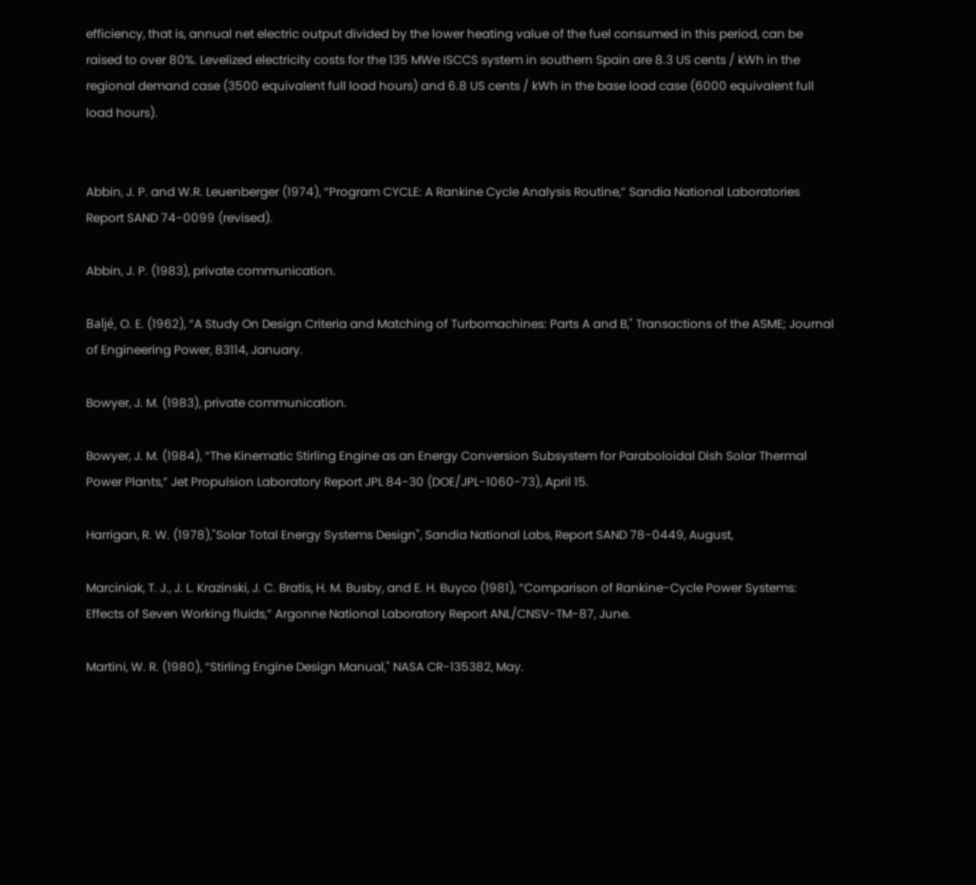efficiency, that is, annual net electric output divided by the lower heating value of the fuel consumed in this period, can be raised to over 80%. Levelized electricity costs for the 135 MWe ISCCS system in southern Spain are 8.3 US cents / kWh in the regional demand case (3500 equivalent full load hours) and 6.8 US cents / kWh in the base load case (6000 equivalent full load hours).


Abbin, J. P. and W.R. Leuenberger (1974), “Program CYCLE: A Rankine Cycle Analysis Routine,” Sandia National Laboratories Report SAND 74-0099 (revised).

Abbin, J. P. (1983), private communication.

Baljé, O. E. (1962), “A Study On Design Criteria and Matching of Turbomachines: Parts A and B," Transactions of the ASME; Journal of Engineering Power, 83114, January.

Bowyer, J. M. (1983), private communication.

Bowyer, J. M. (1984), “The Kinematic Stirling Engine as an Energy Conversion Subsystem for Paraboloidal Dish Solar Thermal Power Plants,” Jet Propulsion Laboratory Report JPL 84-30 (DOE/JPL-1060-73), April 15.

Harrigan, R. W. (1978),"Solar Total Energy Systems Design", Sandia National Labs, Report SAND 78-0449, August,

Marciniak, T. J., J. L. Krazinski, J. C. Bratis, H. M. Busby, and E. H. Buyco (1981), “Comparison of Rankine-Cycle Power Systems: Effects of Seven Working fluids,” Argonne National Laboratory Report ANL/CNSV-TM-87, June.

Martini, W. R. (1980), “Stirling Engine Design Manual," NASA CR-135382, May.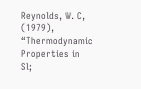Reynolds, W. C, (1979), “Thermodynamic Properties in Sl;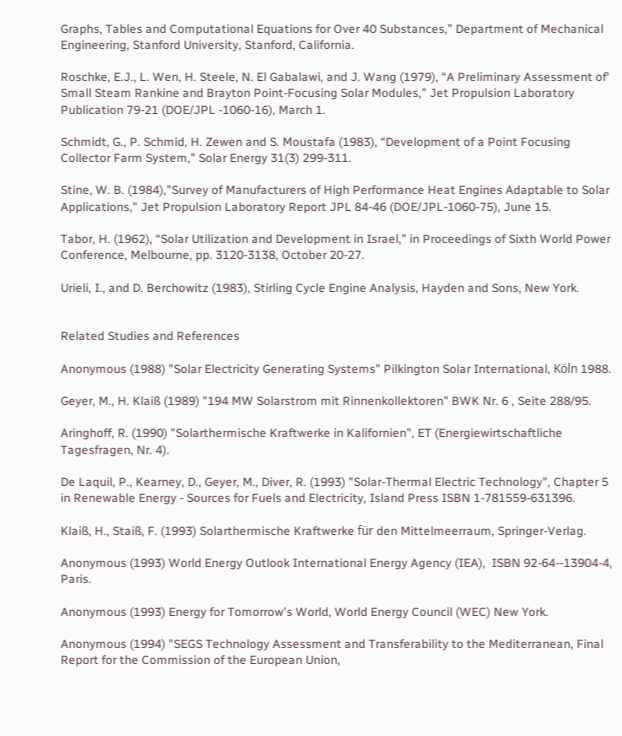Graphs, Tables and Computational Equations for Over 40 Substances,” Department of Mechanical Engineering, Stanford University, Stanford, California.

Roschke, E.J., L. Wen, H. Steele, N. El Gabalawi, and J. Wang (1979), “A Preliminary Assessment of' Small Steam Rankine and Brayton Point-Focusing Solar Modules," Jet Propulsion Laboratory Publication 79-21 (DOE/JPL -1060-16), March 1.

Schmidt, G., P. Schmid, H. Zewen and S. Moustafa (1983), “Development of a Point Focusing Collector Farm System," Solar Energy 31(3) 299-311.

Stine, W. B. (1984),"Survey of Manufacturers of High Performance Heat Engines Adaptable to Solar Applications," Jet Propulsion Laboratory Report JPL 84-46 (DOE/JPL-1060-75), June 15.

Tabor, H. (1962), “Solar Utilization and Development in Israel,” in Proceedings of Sixth World Power Conference, Melbourne, pp. 3120-3138, October 20-27.

Urieli, I., and D. Berchowitz (1983), Stirling Cycle Engine Analysis, Hayden and Sons, New York.


Related Studies and References

Anonymous (1988) "Solar Electricity Generating Systems" Pilkington Solar International, Köln 1988.

Geyer, M., H. Klaiß (1989) "194 MW Solarstrom mit Rinnenkollektoren" BWK Nr. 6 , Seite 288/95.

Aringhoff, R. (1990) "Solarthermische Kraftwerke in Kalifornien", ET (Energiewirtschaftliche Tagesfragen, Nr. 4).

De Laquil, P., Kearney, D., Geyer, M., Diver, R. (1993) "Solar-Thermal Electric Technology", Chapter 5 in Renewable Energy - Sources for Fuels and Electricity, Island Press ISBN 1-781559-631396.

Klaiß, H., Staiß, F. (1993) Solarthermische Kraftwerke für den Mittelmeerraum, Springer-Verlag.

Anonymous (1993) World Energy Outlook International Energy Agency (IEA),  ISBN 92-64--13904-4, Paris.

Anonymous (1993) Energy for Tomorrow's World, World Energy Council (WEC) New York.

Anonymous (1994) "SEGS Technology Assessment and Transferability to the Mediterranean, Final Report for the Commission of the European Union,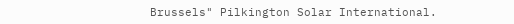Brussels" Pilkington Solar International.